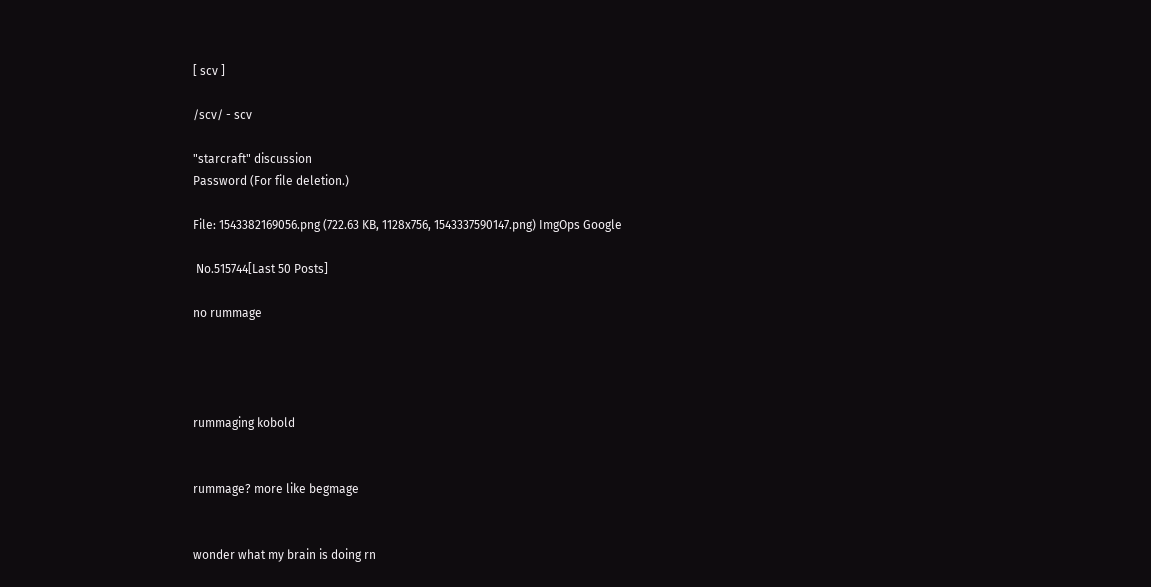[ scv ]

/scv/ - scv

"starcraft" discussion
Password (For file deletion.)

File: 1543382169056.png (722.63 KB, 1128x756, 1543337590147.png) ImgOps Google

 No.515744[Last 50 Posts]

no rummage




rummaging kobold


rummage? more like begmage


wonder what my brain is doing rn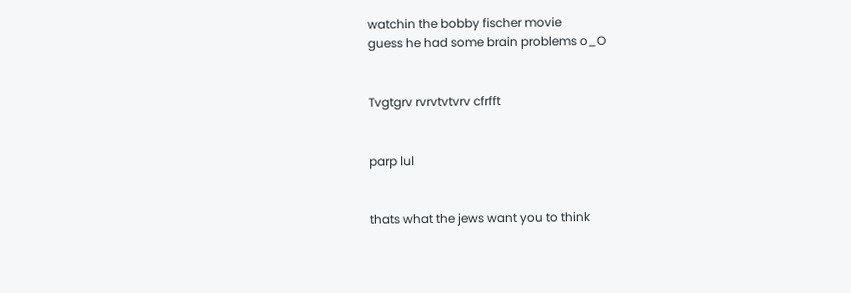watchin the bobby fischer movie
guess he had some brain problems o_O


Tvgtgrv rvrvtvtvrv cfrfft


parp lul


thats what the jews want you to think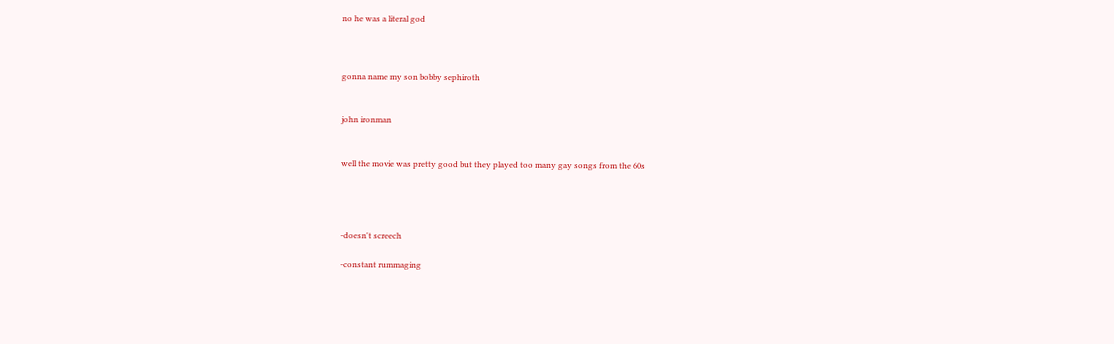no he was a literal god



gonna name my son bobby sephiroth


john ironman


well the movie was pretty good but they played too many gay songs from the 60s




-doesn't screech

-constant rummaging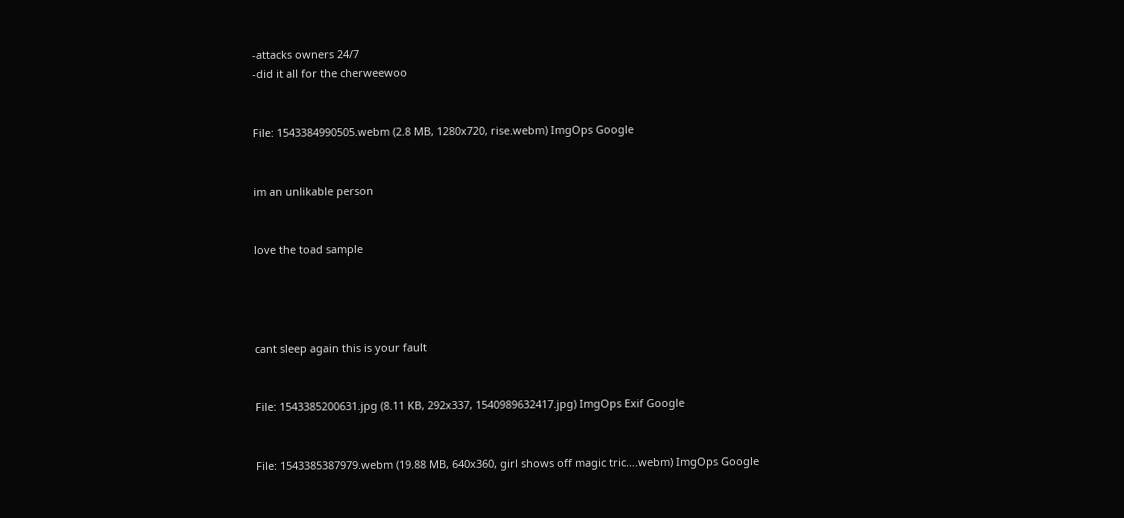-attacks owners 24/7
-did it all for the cherweewoo


File: 1543384990505.webm (2.8 MB, 1280x720, rise.webm) ImgOps Google


im an unlikable person


love the toad sample




cant sleep again this is your fault


File: 1543385200631.jpg (8.11 KB, 292x337, 1540989632417.jpg) ImgOps Exif Google


File: 1543385387979.webm (19.88 MB, 640x360, girl shows off magic tric….webm) ImgOps Google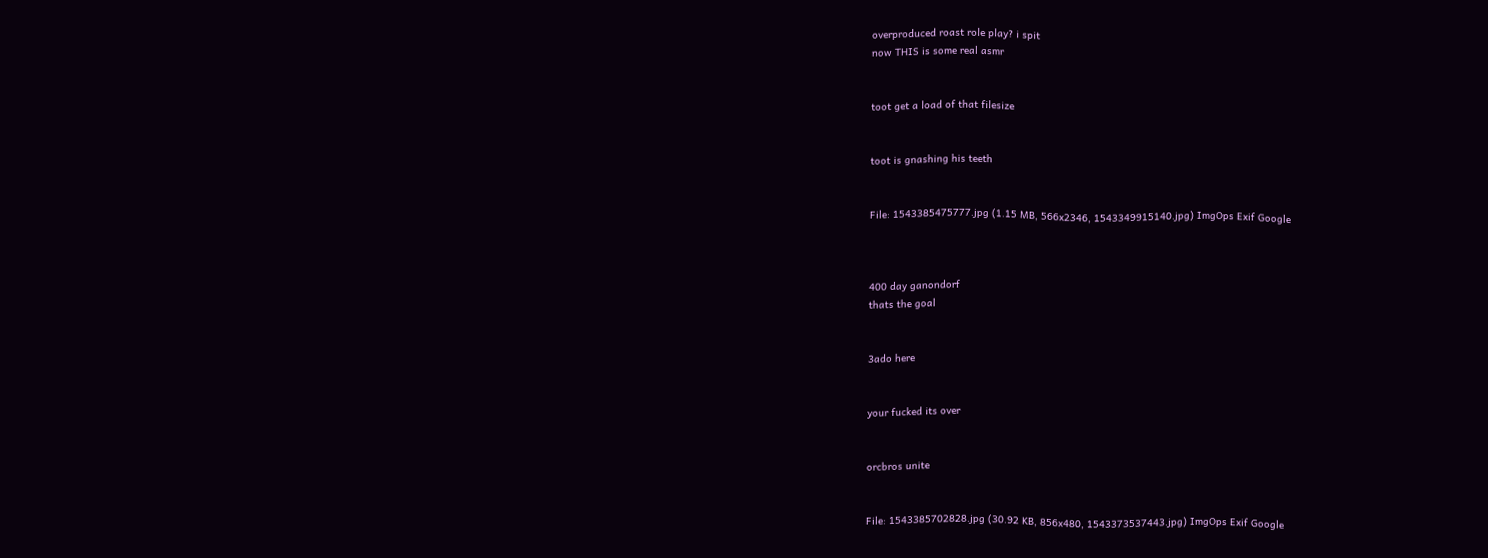overproduced roast role play? i spit
now THIS is some real asmr


toot get a load of that filesize


toot is gnashing his teeth


File: 1543385475777.jpg (1.15 MB, 566x2346, 1543349915140.jpg) ImgOps Exif Google



400 day ganondorf
thats the goal


3ado here


your fucked its over


orcbros unite


File: 1543385702828.jpg (30.92 KB, 856x480, 1543373537443.jpg) ImgOps Exif Google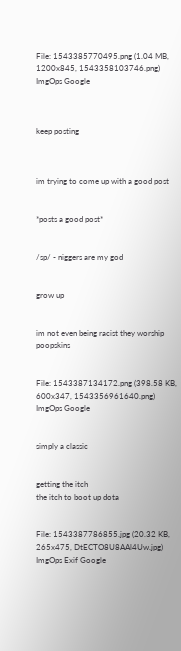File: 1543385770495.png (1.04 MB, 1200x845, 1543358103746.png) ImgOps Google



keep posting



im trying to come up with a good post


*posts a good post*


/sp/ - niggers are my god


grow up


im not even being racist they worship poopskins


File: 1543387134172.png (398.58 KB, 600x347, 1543356961640.png) ImgOps Google


simply a classic


getting the itch
the itch to boot up dota


File: 1543387786855.jpg (20.32 KB, 265x475, DtECTO8U8AAl4Uw.jpg) ImgOps Exif Google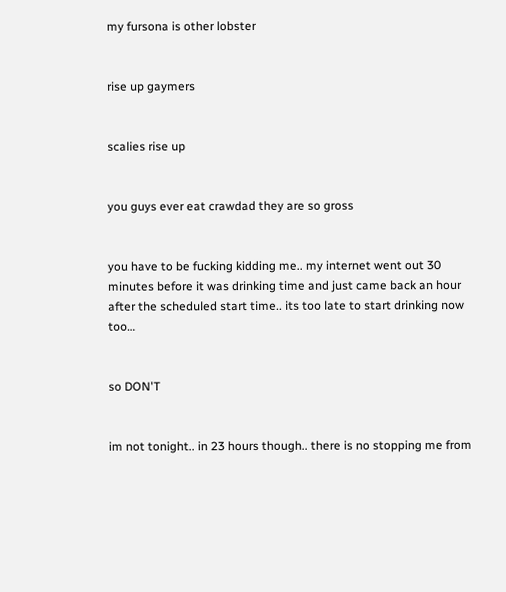my fursona is other lobster


rise up gaymers


scalies rise up


you guys ever eat crawdad they are so gross


you have to be fucking kidding me.. my internet went out 30 minutes before it was drinking time and just came back an hour after the scheduled start time.. its too late to start drinking now too…


so DON'T


im not tonight.. in 23 hours though.. there is no stopping me from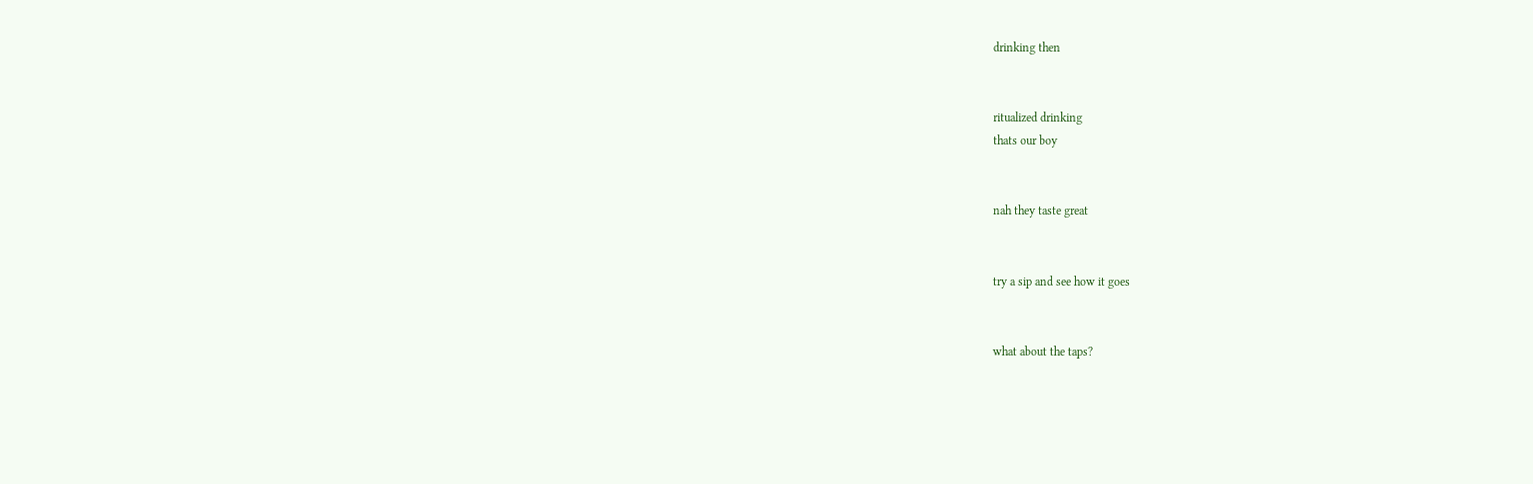drinking then


ritualized drinking
thats our boy


nah they taste great


try a sip and see how it goes


what about the taps?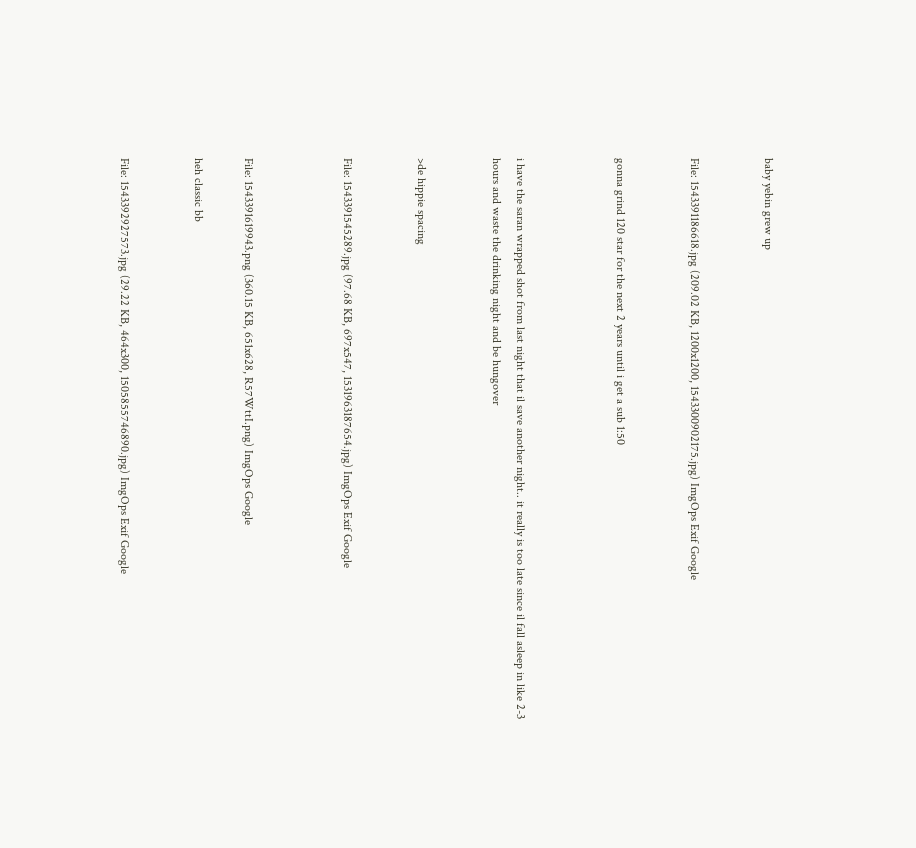baby yebin grew up


File: 1543391186618.jpg (209.02 KB, 1200x1200, 1543300902175.jpg) ImgOps Exif Google


gonna grind 120 star for the next 2 years until i get a sub 1:50



i have the saran wrapped shot from last night that il save another night.. it really is too late since il fall asleep in like 2-3 hours and waste the drinking night and be hungover


>de hippie spacing


File: 1543391545289.jpg (97.68 KB, 697x547, 1531963187654.jpg) ImgOps Exif Google



File: 1543391619943.png (360.15 KB, 651x628, R57WttI.png) ImgOps Google

heh classic bb


File: 1543392927573.jpg (29.22 KB, 464x300, 1505855746890.jpg) ImgOps Exif Google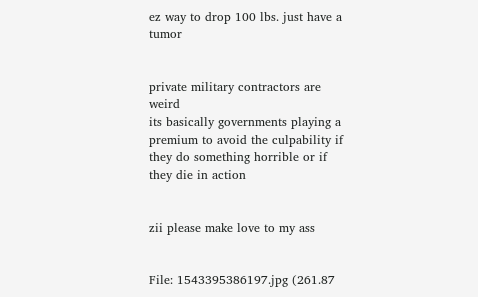ez way to drop 100 lbs. just have a tumor


private military contractors are weird
its basically governments playing a premium to avoid the culpability if they do something horrible or if they die in action


zii please make love to my ass


File: 1543395386197.jpg (261.87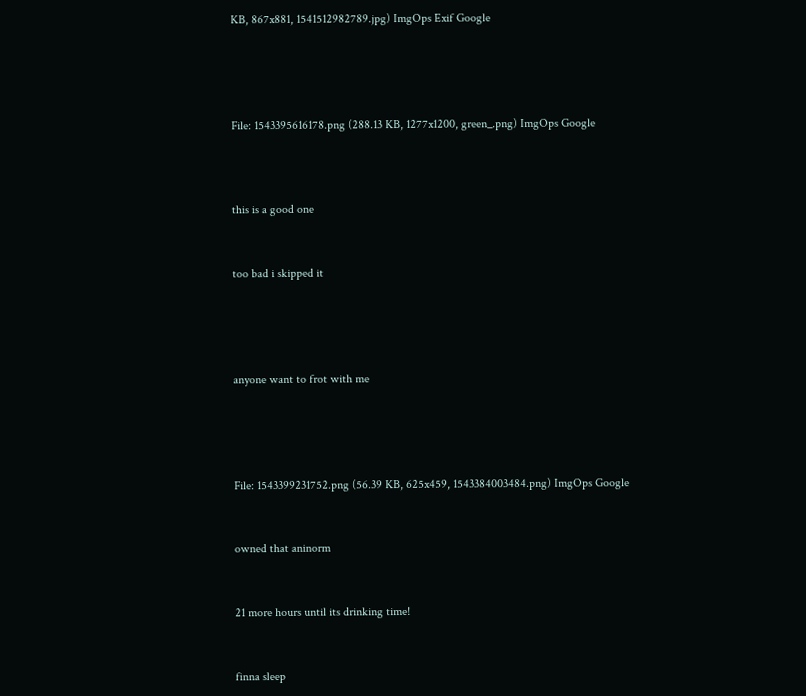KB, 867x881, 1541512982789.jpg) ImgOps Exif Google




File: 1543395616178.png (288.13 KB, 1277x1200, green_.png) ImgOps Google



this is a good one


too bad i skipped it




anyone want to frot with me




File: 1543399231752.png (56.39 KB, 625x459, 1543384003484.png) ImgOps Google


owned that aninorm


21 more hours until its drinking time!


finna sleep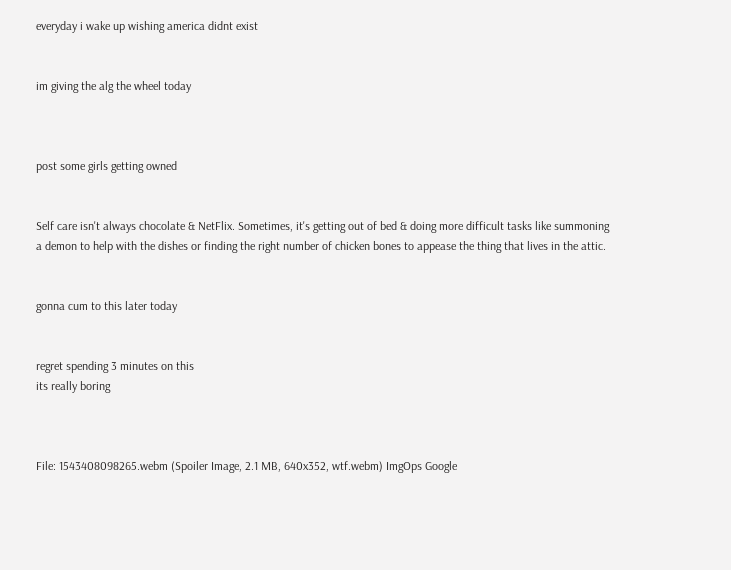everyday i wake up wishing america didnt exist


im giving the alg the wheel today



post some girls getting owned


Self care isn't always chocolate & NetFlix. Sometimes, it's getting out of bed & doing more difficult tasks like summoning a demon to help with the dishes or finding the right number of chicken bones to appease the thing that lives in the attic.


gonna cum to this later today


regret spending 3 minutes on this
its really boring



File: 1543408098265.webm (Spoiler Image, 2.1 MB, 640x352, wtf.webm) ImgOps Google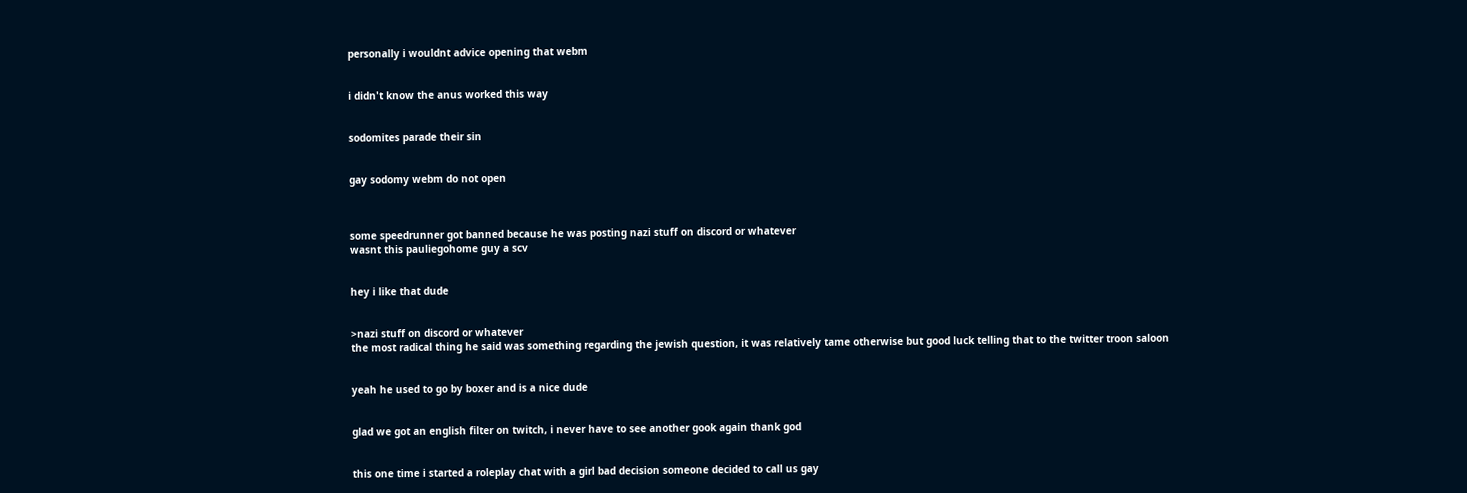personally i wouldnt advice opening that webm


i didn't know the anus worked this way


sodomites parade their sin


gay sodomy webm do not open



some speedrunner got banned because he was posting nazi stuff on discord or whatever
wasnt this pauliegohome guy a scv


hey i like that dude


>nazi stuff on discord or whatever
the most radical thing he said was something regarding the jewish question, it was relatively tame otherwise but good luck telling that to the twitter troon saloon


yeah he used to go by boxer and is a nice dude


glad we got an english filter on twitch, i never have to see another gook again thank god


this one time i started a roleplay chat with a girl bad decision someone decided to call us gay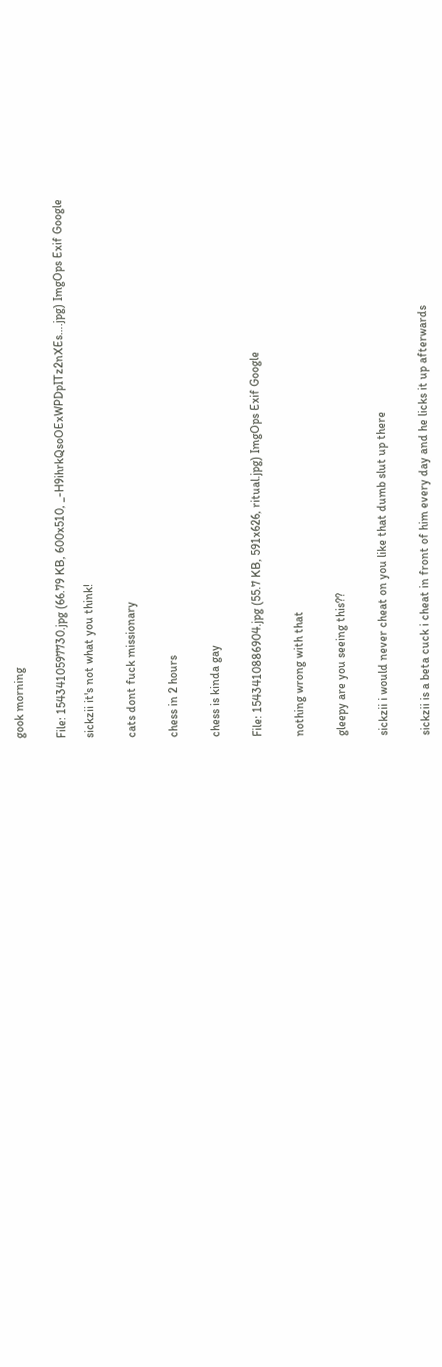gook morning


File: 1543410597730.jpg (66.79 KB, 600x510, _-H9ihrkQsoOExWPDpITz2nXEs….jpg) ImgOps Exif Google

sickzii it's not what you think!


cats dont fuck missionary


chess in 2 hours


chess is kinda gay


File: 1543410886904.jpg (55.7 KB, 591x626, ritual.jpg) ImgOps Exif Google


nothing wrong with that


gleepy are you seeing this??


sickzii i would never cheat on you like that dumb slut up there


sickzii is a beta cuck i cheat in front of him every day and he licks it up afterwards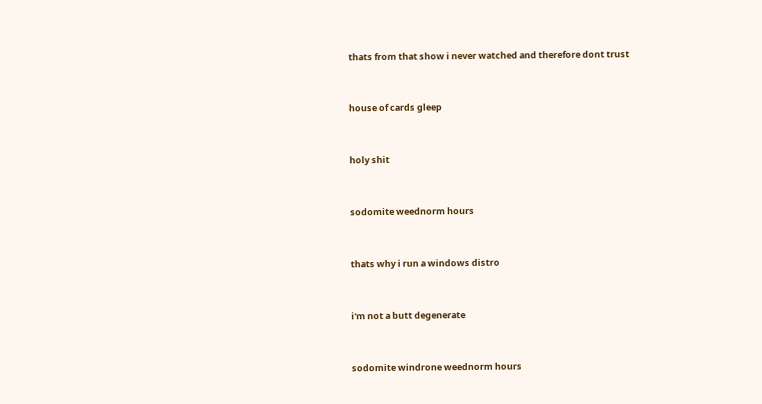thats from that show i never watched and therefore dont trust


house of cards gleep


holy shit


sodomite weednorm hours


thats why i run a windows distro


i'm not a butt degenerate


sodomite windrone weednorm hours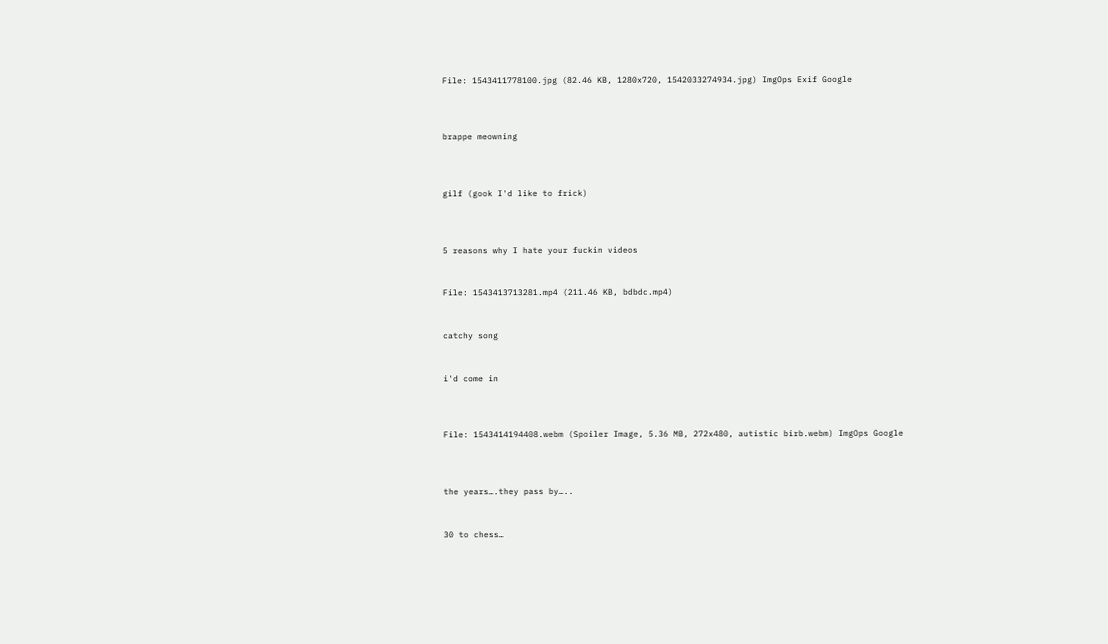File: 1543411778100.jpg (82.46 KB, 1280x720, 1542033274934.jpg) ImgOps Exif Google



brappe meowning



gilf (gook I'd like to frick)



5 reasons why I hate your fuckin videos


File: 1543413713281.mp4 (211.46 KB, bdbdc.mp4)


catchy song


i'd come in



File: 1543414194408.webm (Spoiler Image, 5.36 MB, 272x480, autistic birb.webm) ImgOps Google



the years….they pass by…..


30 to chess…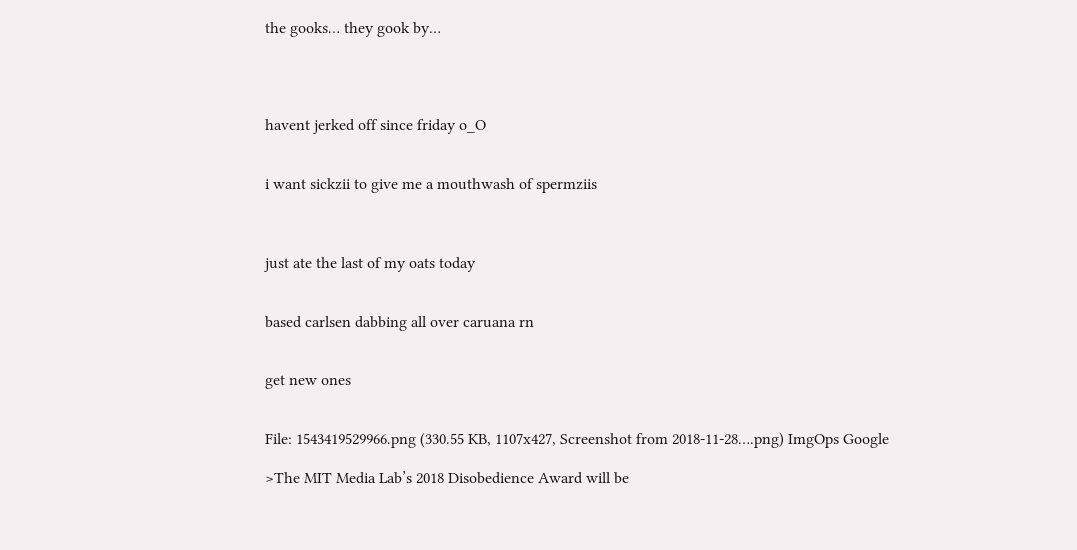the gooks… they gook by…




havent jerked off since friday o_O


i want sickzii to give me a mouthwash of spermziis



just ate the last of my oats today


based carlsen dabbing all over caruana rn


get new ones


File: 1543419529966.png (330.55 KB, 1107x427, Screenshot from 2018-11-28….png) ImgOps Google

>The MIT Media Lab’s 2018 Disobedience Award will be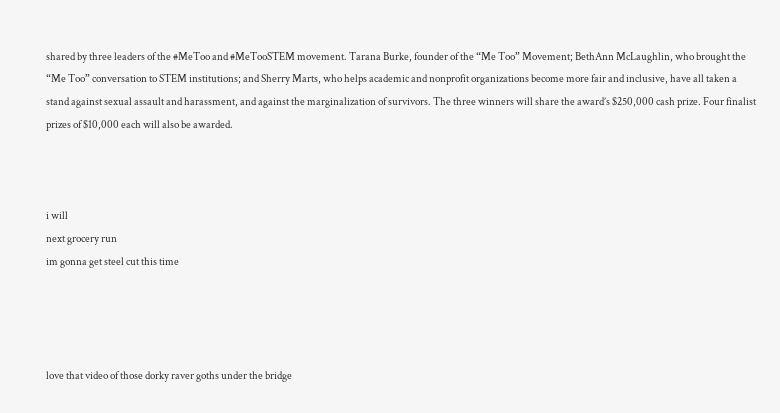shared by three leaders of the #MeToo and #MeTooSTEM movement. Tarana Burke, founder of the “Me Too” Movement; BethAnn McLaughlin, who brought the “Me Too” conversation to STEM institutions; and Sherry Marts, who helps academic and nonprofit organizations become more fair and inclusive, have all taken a stand against sexual assault and harassment, and against the marginalization of survivors. The three winners will share the award’s $250,000 cash prize. Four finalist prizes of $10,000 each will also be awarded.



i will
next grocery run
im gonna get steel cut this time




love that video of those dorky raver goths under the bridge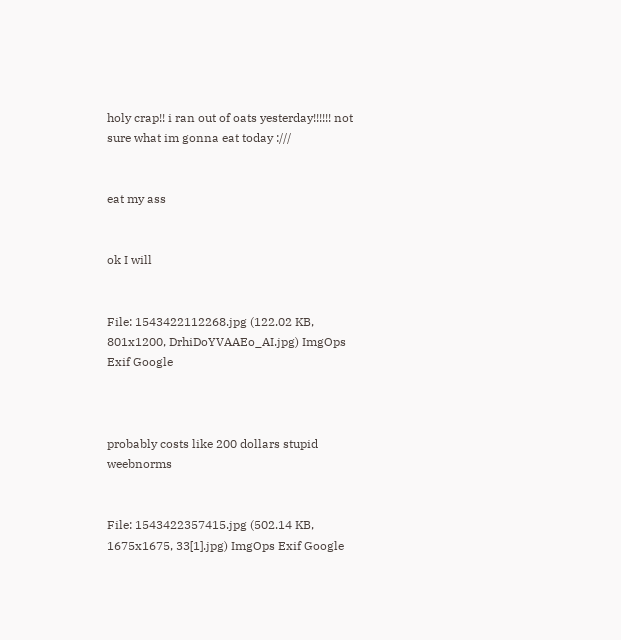holy crap!! i ran out of oats yesterday!!!!!! not sure what im gonna eat today :///


eat my ass


ok I will


File: 1543422112268.jpg (122.02 KB, 801x1200, DrhiDoYVAAEo_AI.jpg) ImgOps Exif Google



probably costs like 200 dollars stupid weebnorms


File: 1543422357415.jpg (502.14 KB, 1675x1675, 33[1].jpg) ImgOps Exif Google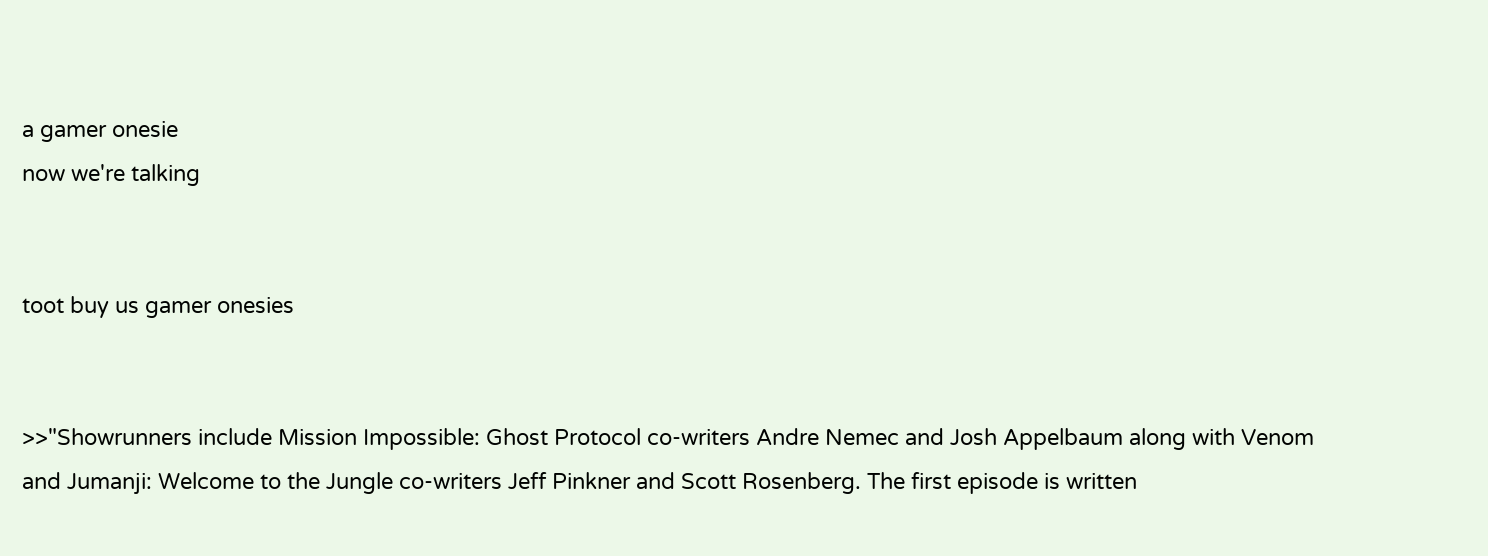a gamer onesie
now we're talking


toot buy us gamer onesies


>>"Showrunners include Mission Impossible: Ghost Protocol co-writers Andre Nemec and Josh Appelbaum along with Venom and Jumanji: Welcome to the Jungle co-writers Jeff Pinkner and Scott Rosenberg. The first episode is written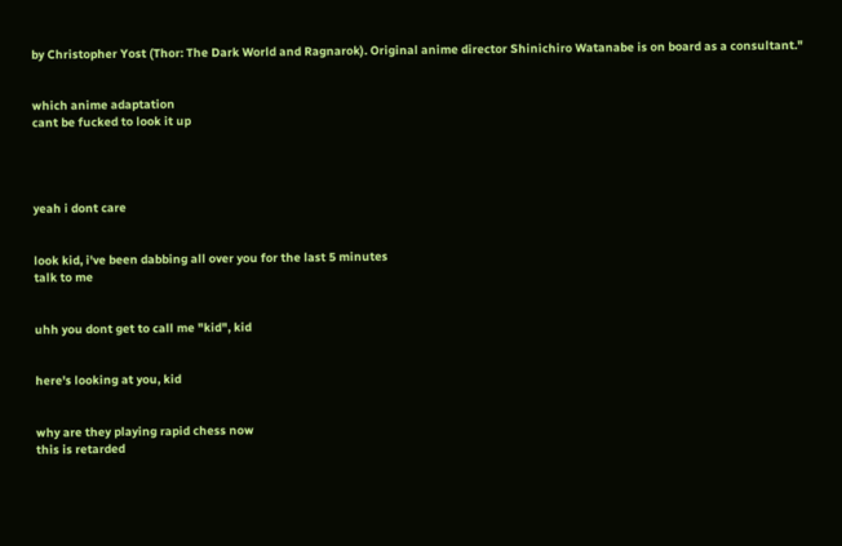by Christopher Yost (Thor: The Dark World and Ragnarok). Original anime director Shinichiro Watanabe is on board as a consultant."


which anime adaptation
cant be fucked to look it up




yeah i dont care


look kid, i've been dabbing all over you for the last 5 minutes
talk to me


uhh you dont get to call me "kid", kid


here's looking at you, kid


why are they playing rapid chess now
this is retarded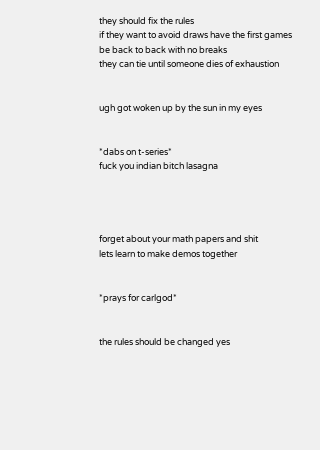they should fix the rules
if they want to avoid draws have the first games be back to back with no breaks
they can tie until someone dies of exhaustion


ugh got woken up by the sun in my eyes


*dabs on t-series*
fuck you indian bitch lasagna




forget about your math papers and shit
lets learn to make demos together


*prays for carlgod*


the rules should be changed yes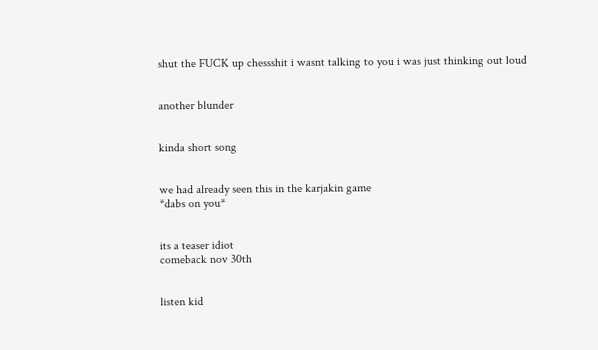shut the FUCK up chessshit i wasnt talking to you i was just thinking out loud


another blunder


kinda short song


we had already seen this in the karjakin game
*dabs on you*


its a teaser idiot
comeback nov 30th


listen kid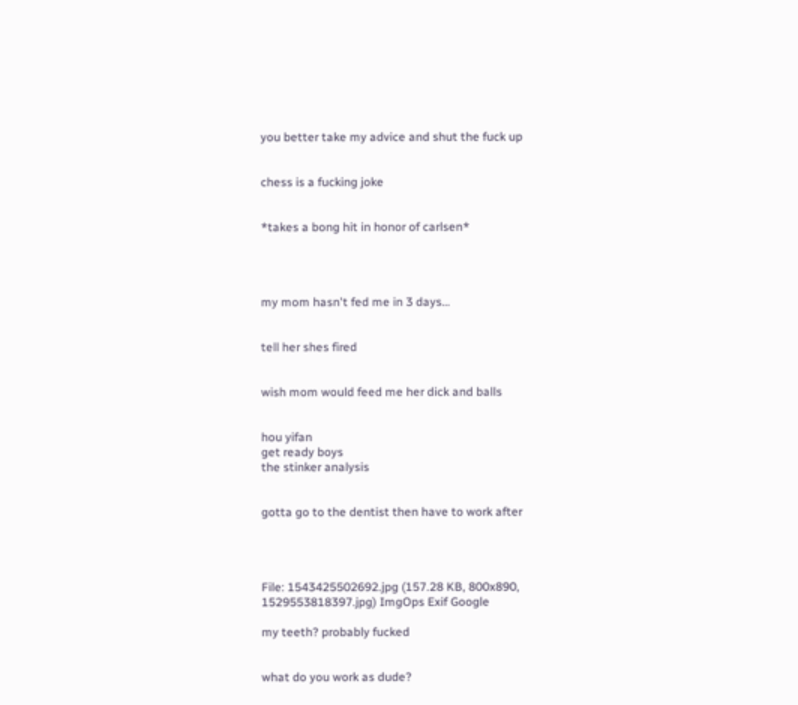you better take my advice and shut the fuck up


chess is a fucking joke


*takes a bong hit in honor of carlsen*




my mom hasn't fed me in 3 days…


tell her shes fired


wish mom would feed me her dick and balls


hou yifan
get ready boys
the stinker analysis


gotta go to the dentist then have to work after




File: 1543425502692.jpg (157.28 KB, 800x890, 1529553818397.jpg) ImgOps Exif Google

my teeth? probably fucked


what do you work as dude?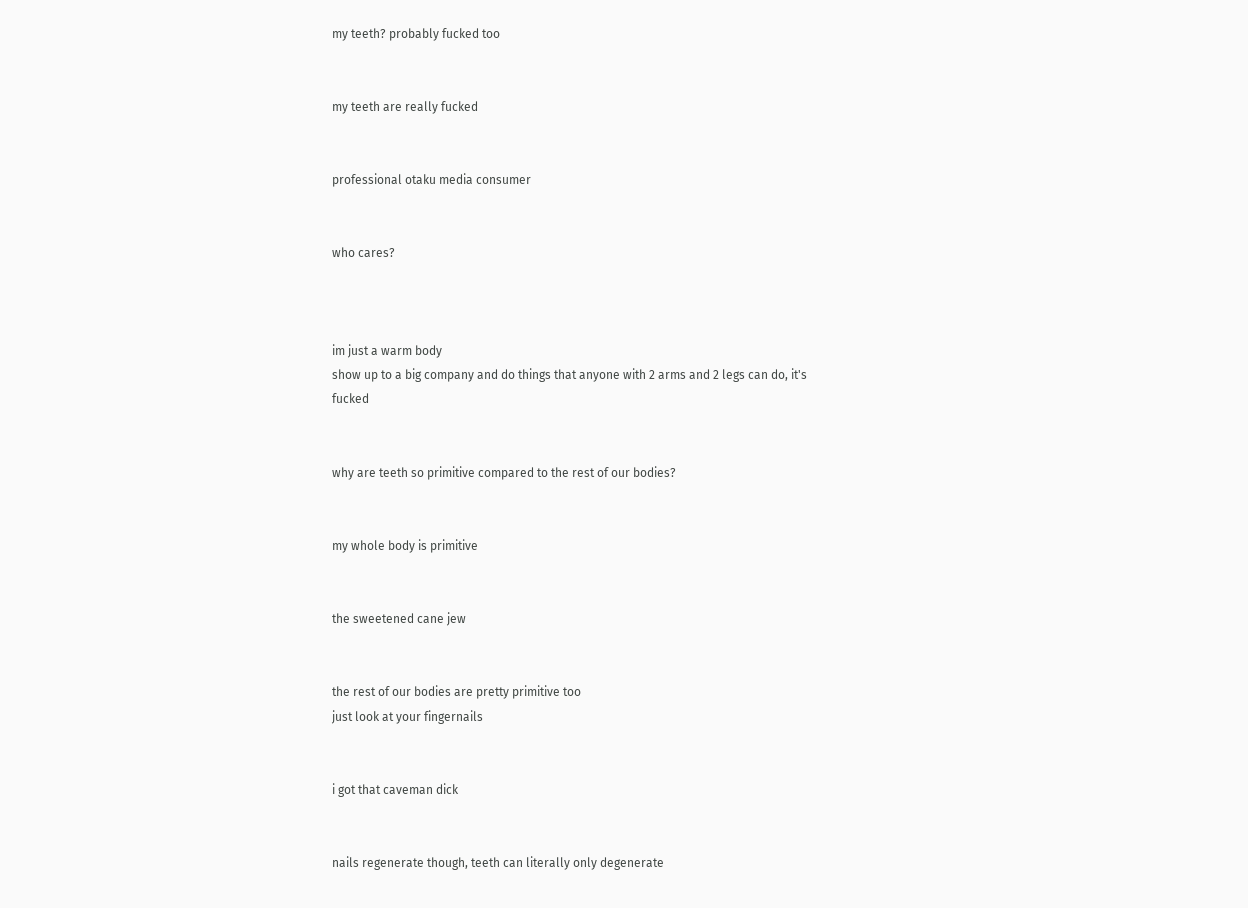my teeth? probably fucked too


my teeth are really fucked


professional otaku media consumer


who cares?



im just a warm body
show up to a big company and do things that anyone with 2 arms and 2 legs can do, it's fucked


why are teeth so primitive compared to the rest of our bodies?


my whole body is primitive


the sweetened cane jew


the rest of our bodies are pretty primitive too
just look at your fingernails


i got that caveman dick


nails regenerate though, teeth can literally only degenerate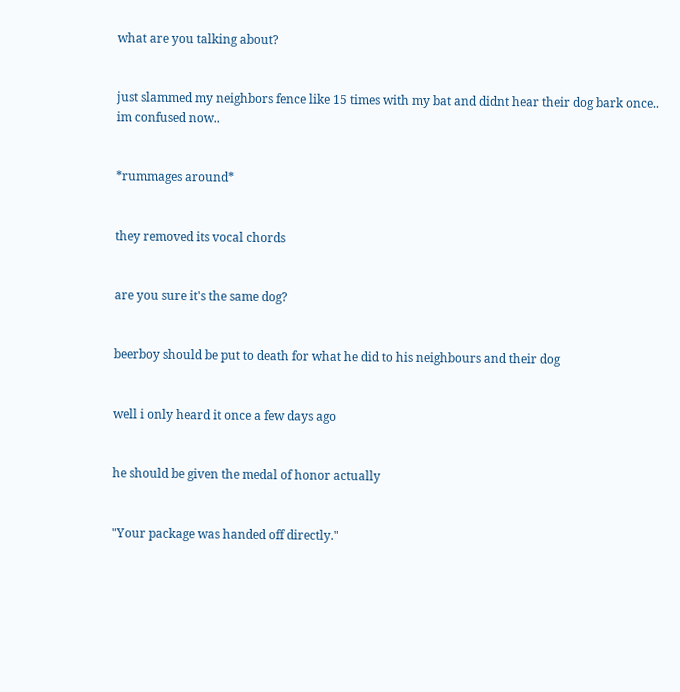what are you talking about?


just slammed my neighbors fence like 15 times with my bat and didnt hear their dog bark once.. im confused now..


*rummages around*


they removed its vocal chords


are you sure it's the same dog?


beerboy should be put to death for what he did to his neighbours and their dog


well i only heard it once a few days ago


he should be given the medal of honor actually


"Your package was handed off directly."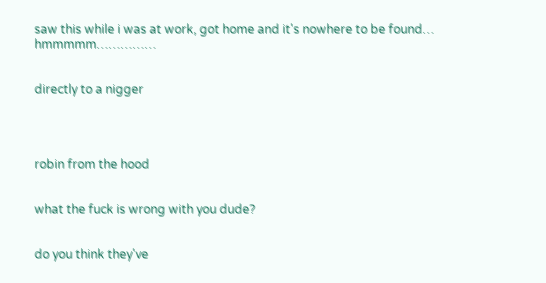saw this while i was at work, got home and it's nowhere to be found… hmmmmm……………


directly to a nigger




robin from the hood


what the fuck is wrong with you dude?


do you think they've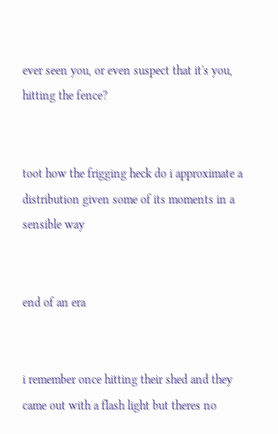ever seen you, or even suspect that it's you, hitting the fence?


toot how the frigging heck do i approximate a distribution given some of its moments in a sensible way


end of an era


i remember once hitting their shed and they came out with a flash light but theres no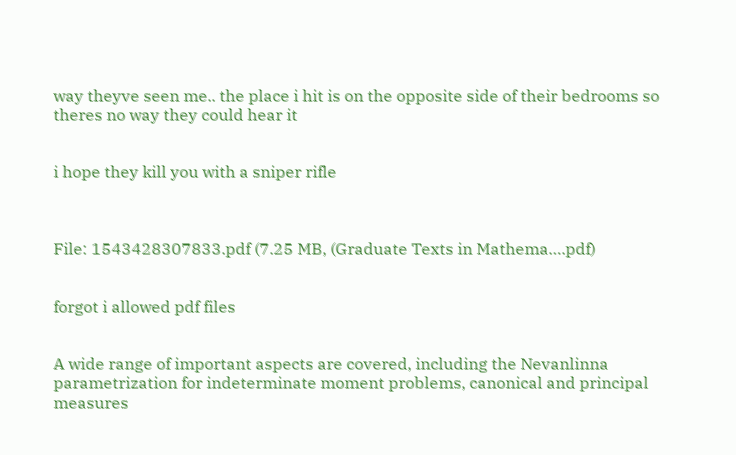way theyve seen me.. the place i hit is on the opposite side of their bedrooms so theres no way they could hear it


i hope they kill you with a sniper rifle



File: 1543428307833.pdf (7.25 MB, (Graduate Texts in Mathema….pdf)


forgot i allowed pdf files


A wide range of important aspects are covered, including the Nevanlinna parametrization for indeterminate moment problems, canonical and principal measures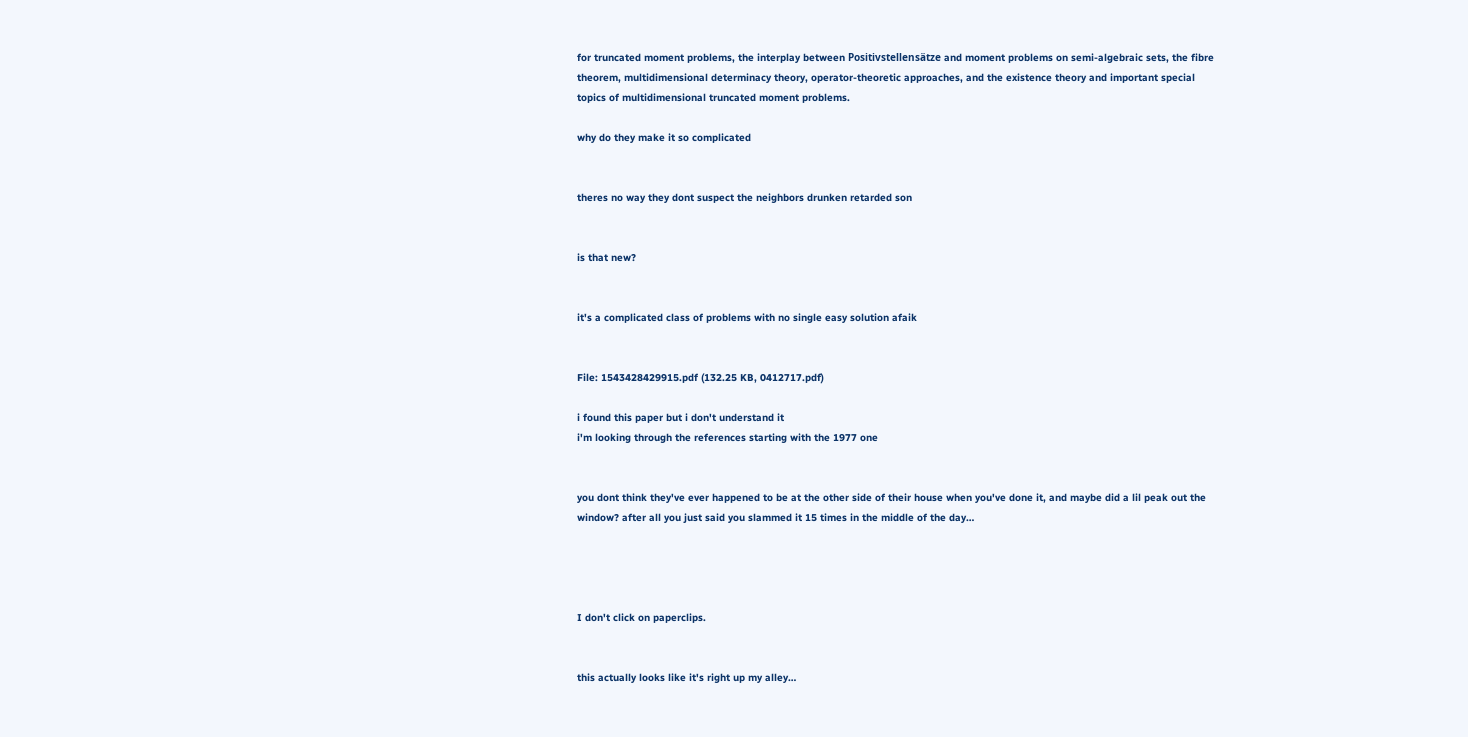for truncated moment problems, the interplay between Positivstellensätze and moment problems on semi-algebraic sets, the fibre theorem, multidimensional determinacy theory, operator-theoretic approaches, and the existence theory and important special topics of multidimensional truncated moment problems.

why do they make it so complicated


theres no way they dont suspect the neighbors drunken retarded son


is that new?


it's a complicated class of problems with no single easy solution afaik


File: 1543428429915.pdf (132.25 KB, 0412717.pdf)

i found this paper but i don't understand it
i'm looking through the references starting with the 1977 one


you dont think they've ever happened to be at the other side of their house when you've done it, and maybe did a lil peak out the window? after all you just said you slammed it 15 times in the middle of the day…




I don't click on paperclips.


this actually looks like it's right up my alley…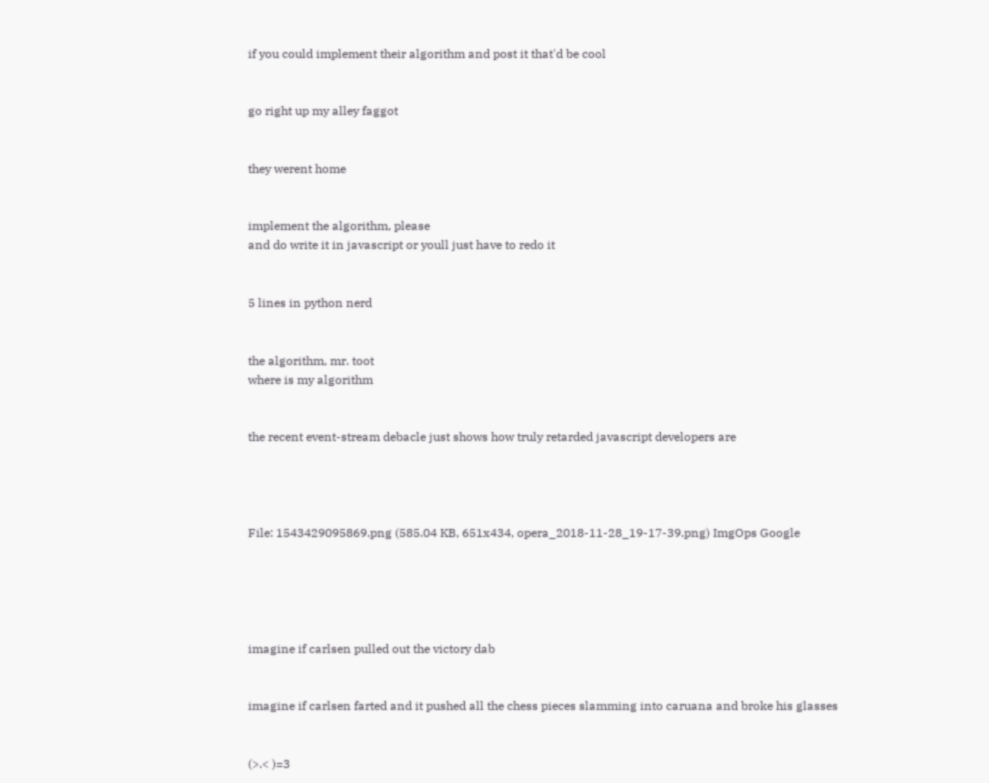if you could implement their algorithm and post it that'd be cool


go right up my alley faggot


they werent home


implement the algorithm, please
and do write it in javascript or youll just have to redo it


5 lines in python nerd


the algorithm, mr. toot
where is my algorithm


the recent event-stream debacle just shows how truly retarded javascript developers are




File: 1543429095869.png (585.04 KB, 651x434, opera_2018-11-28_19-17-39.png) ImgOps Google





imagine if carlsen pulled out the victory dab


imagine if carlsen farted and it pushed all the chess pieces slamming into caruana and broke his glasses


(>.< )=3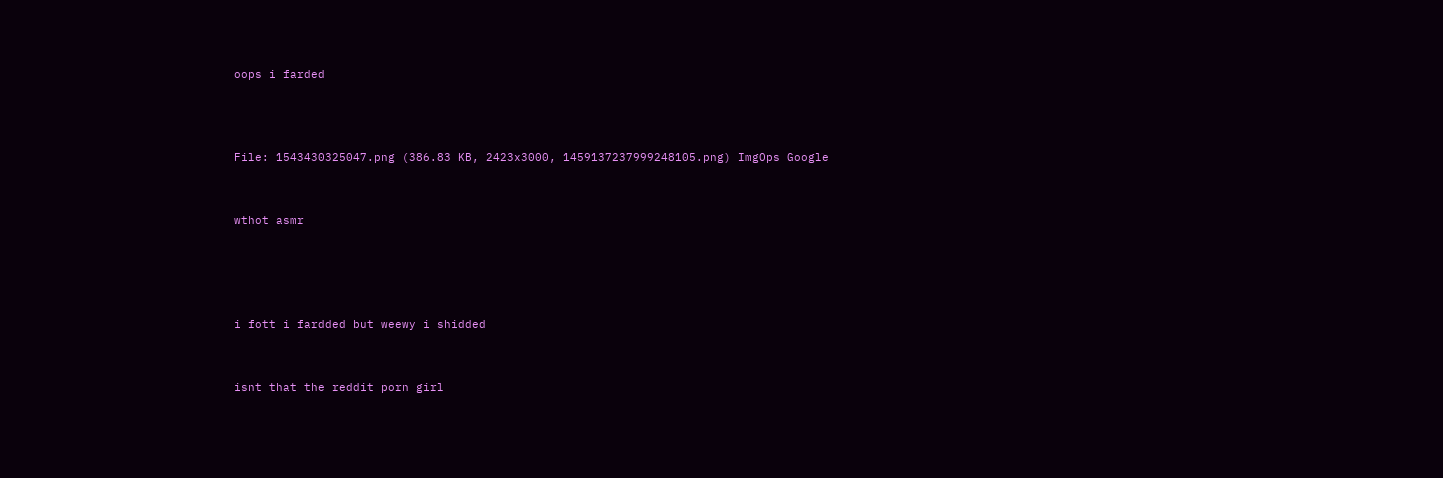oops i farded



File: 1543430325047.png (386.83 KB, 2423x3000, 1459137237999248105.png) ImgOps Google


wthot asmr




i fott i fardded but weewy i shidded


isnt that the reddit porn girl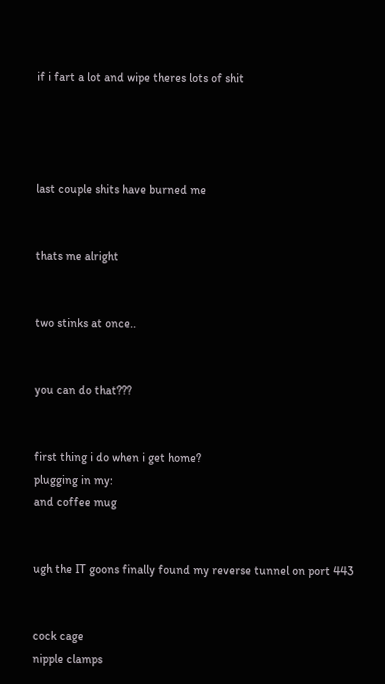if i fart a lot and wipe theres lots of shit




last couple shits have burned me


thats me alright


two stinks at once..


you can do that???


first thing i do when i get home?
plugging in my:
and coffee mug


ugh the IT goons finally found my reverse tunnel on port 443


cock cage
nipple clamps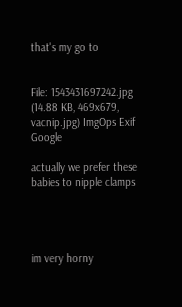that's my go to


File: 1543431697242.jpg (14.88 KB, 469x679, vacnip.jpg) ImgOps Exif Google

actually we prefer these babies to nipple clamps




im very horny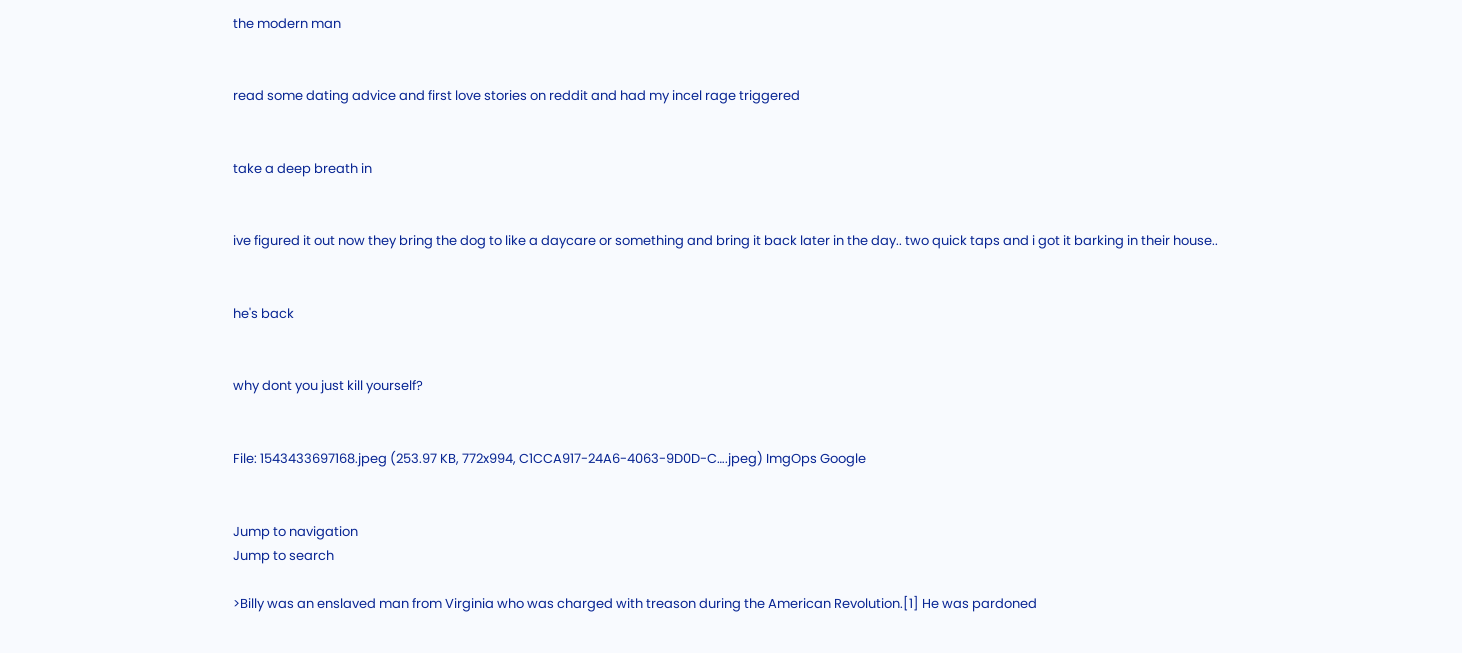the modern man


read some dating advice and first love stories on reddit and had my incel rage triggered


take a deep breath in


ive figured it out now they bring the dog to like a daycare or something and bring it back later in the day.. two quick taps and i got it barking in their house..


he's back


why dont you just kill yourself?


File: 1543433697168.jpeg (253.97 KB, 772x994, C1CCA917-24A6-4063-9D0D-C….jpeg) ImgOps Google


Jump to navigation
Jump to search

>Billy was an enslaved man from Virginia who was charged with treason during the American Revolution.[1] He was pardoned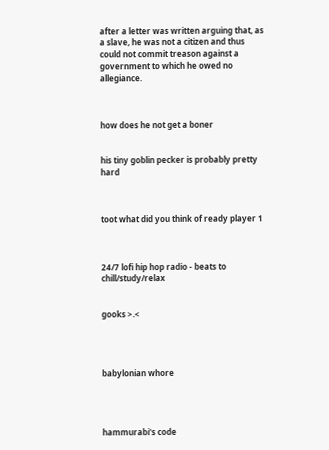after a letter was written arguing that, as a slave, he was not a citizen and thus could not commit treason against a government to which he owed no allegiance.



how does he not get a boner


his tiny goblin pecker is probably pretty hard



toot what did you think of ready player 1



24/7 lofi hip hop radio - beats to chill/study/relax


gooks >.<




babylonian whore




hammurabi's code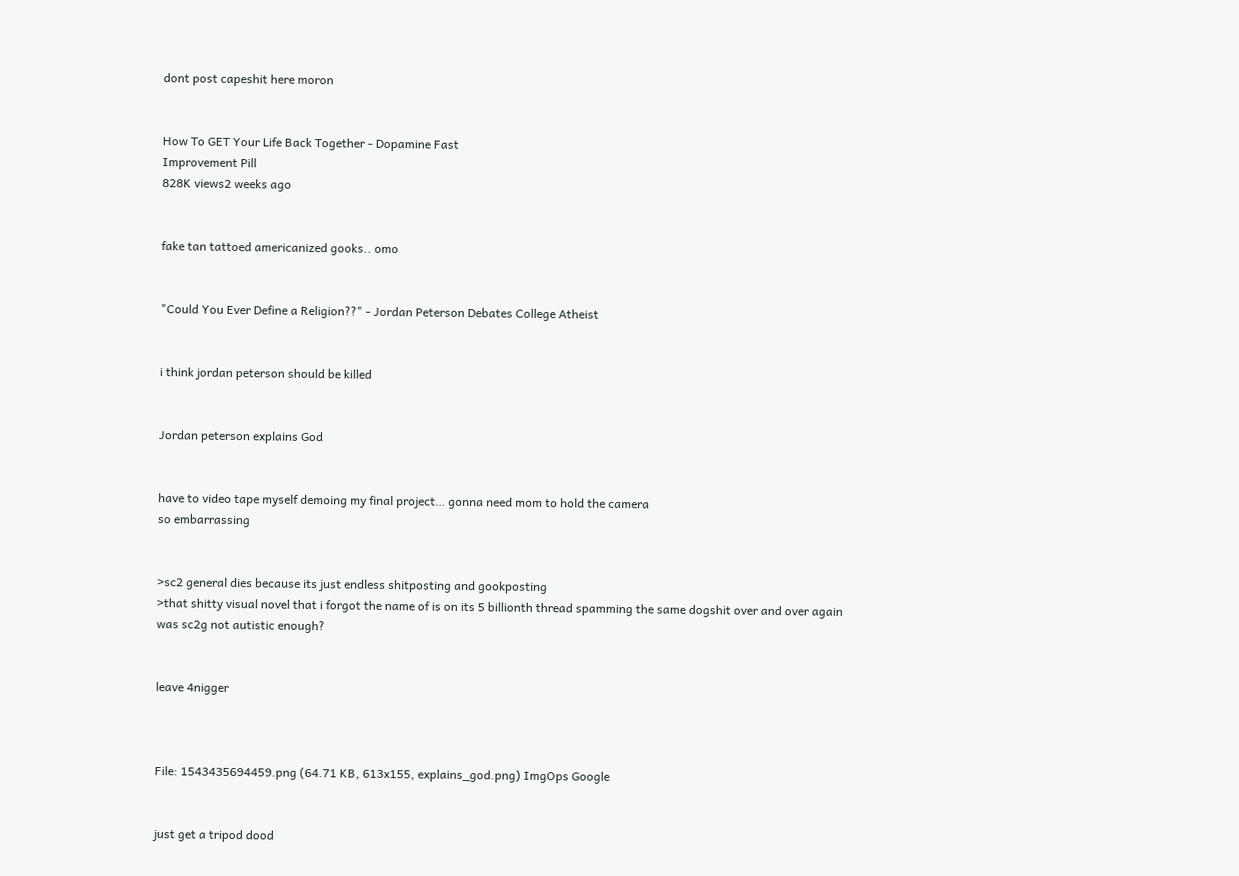dont post capeshit here moron


How To GET Your Life Back Together - Dopamine Fast
Improvement Pill
828K views2 weeks ago


fake tan tattoed americanized gooks.. omo


"Could You Ever Define a Religion??" - Jordan Peterson Debates College Atheist


i think jordan peterson should be killed


Jordan peterson explains God


have to video tape myself demoing my final project… gonna need mom to hold the camera
so embarrassing


>sc2 general dies because its just endless shitposting and gookposting
>that shitty visual novel that i forgot the name of is on its 5 billionth thread spamming the same dogshit over and over again
was sc2g not autistic enough?


leave 4nigger



File: 1543435694459.png (64.71 KB, 613x155, explains_god.png) ImgOps Google


just get a tripod dood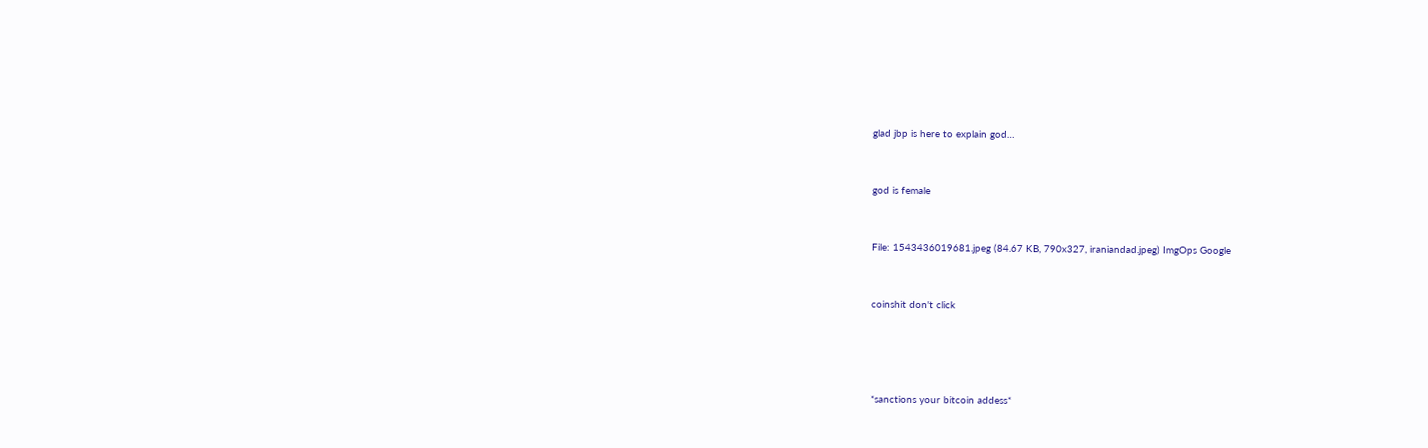glad jbp is here to explain god…


god is female


File: 1543436019681.jpeg (84.67 KB, 790x327, iraniandad.jpeg) ImgOps Google


coinshit don't click




*sanctions your bitcoin addess*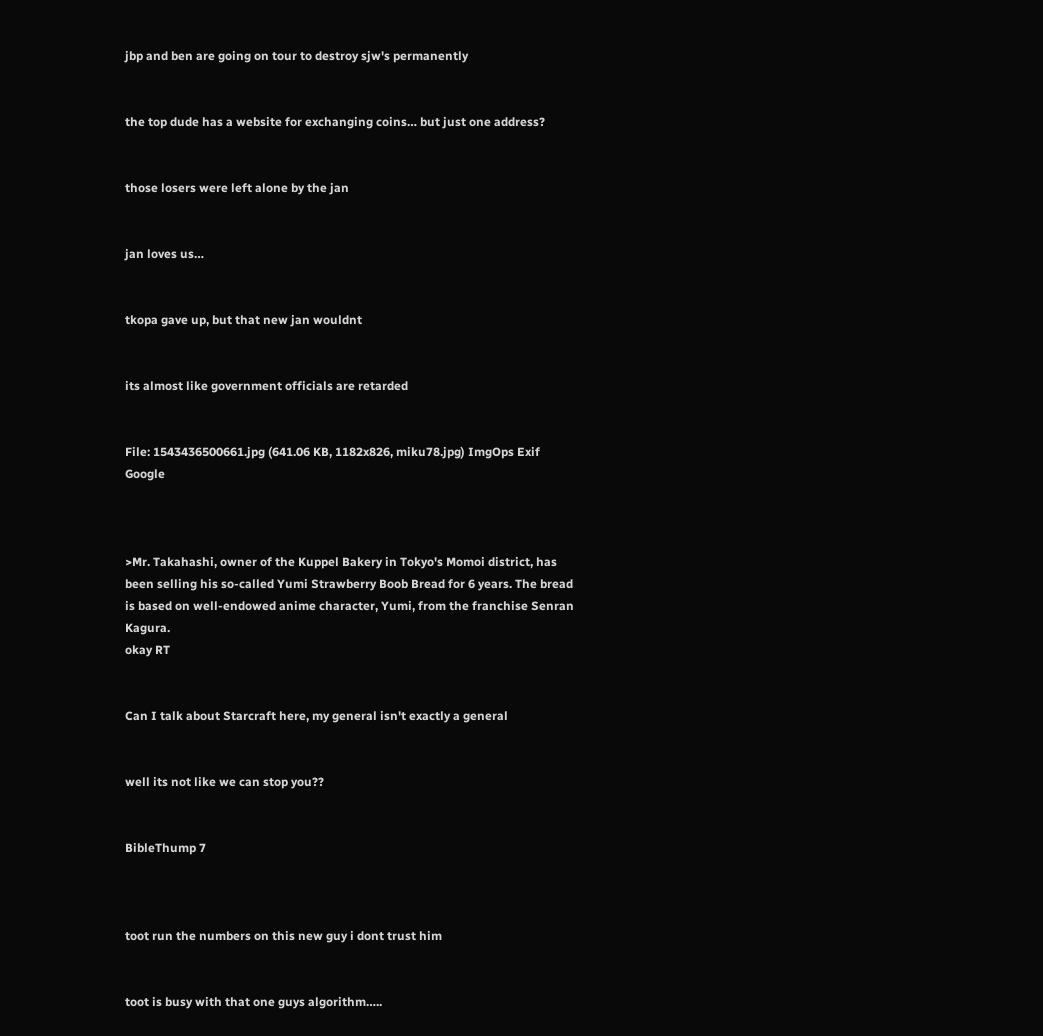jbp and ben are going on tour to destroy sjw's permanently


the top dude has a website for exchanging coins… but just one address?


those losers were left alone by the jan


jan loves us…


tkopa gave up, but that new jan wouldnt


its almost like government officials are retarded


File: 1543436500661.jpg (641.06 KB, 1182x826, miku78.jpg) ImgOps Exif Google



>Mr. Takahashi, owner of the Kuppel Bakery in Tokyo's Momoi district, has been selling his so-called Yumi Strawberry Boob Bread for 6 years. The bread is based on well-endowed anime character, Yumi, from the franchise Senran Kagura.
okay RT


Can I talk about Starcraft here, my general isn't exactly a general


well its not like we can stop you??


BibleThump 7



toot run the numbers on this new guy i dont trust him


toot is busy with that one guys algorithm…..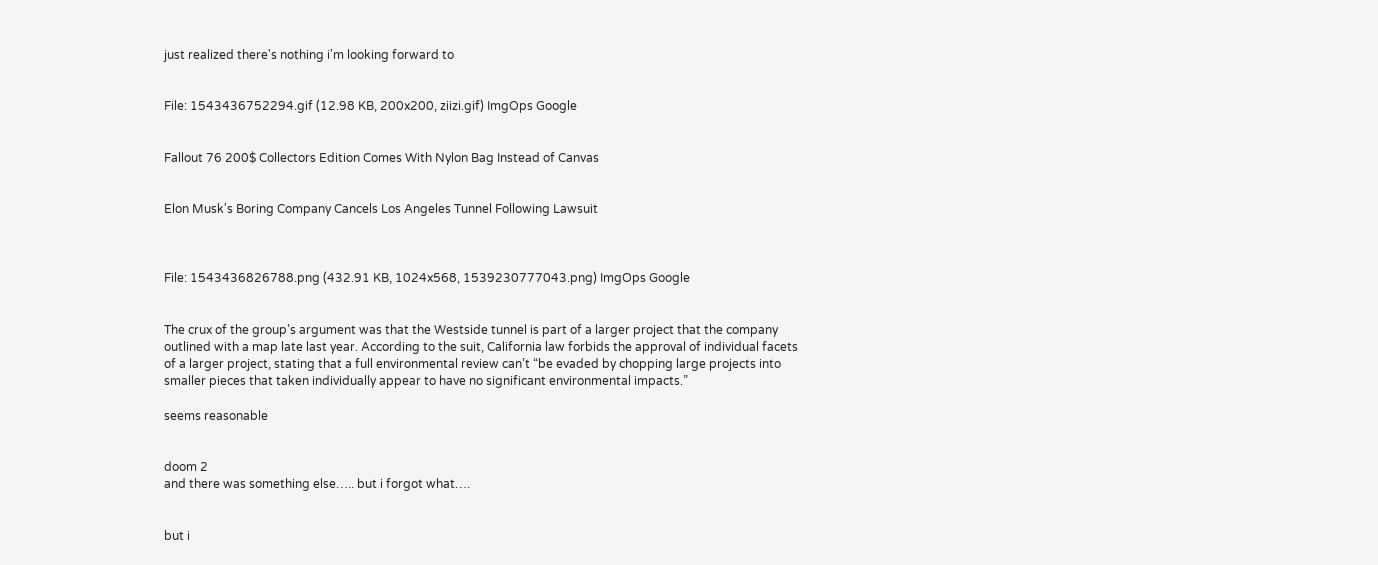just realized there's nothing i'm looking forward to


File: 1543436752294.gif (12.98 KB, 200x200, ziizi.gif) ImgOps Google


Fallout 76 200$ Collectors Edition Comes With Nylon Bag Instead of Canvas


Elon Musk's Boring Company Cancels Los Angeles Tunnel Following Lawsuit



File: 1543436826788.png (432.91 KB, 1024x568, 1539230777043.png) ImgOps Google


The crux of the group’s argument was that the Westside tunnel is part of a larger project that the company outlined with a map late last year. According to the suit, California law forbids the approval of individual facets of a larger project, stating that a full environmental review can’t “be evaded by chopping large projects into smaller pieces that taken individually appear to have no significant environmental impacts.”

seems reasonable


doom 2
and there was something else….. but i forgot what….


but i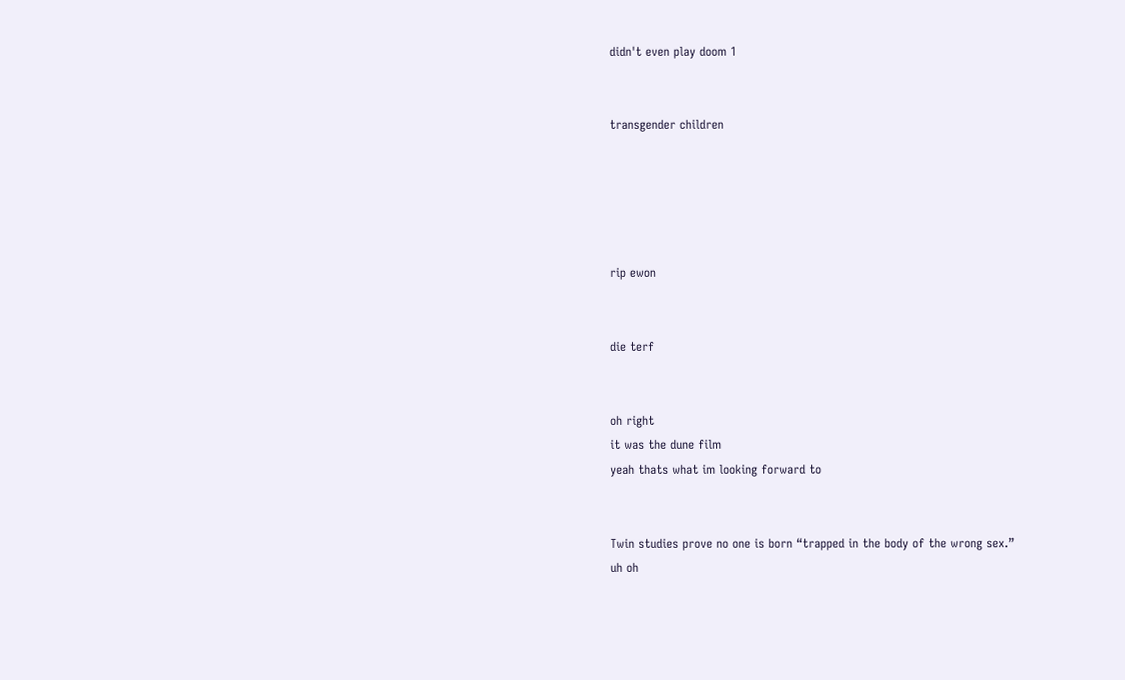didn't even play doom 1


transgender children





rip ewon


die terf


oh right
it was the dune film
yeah thats what im looking forward to


Twin studies prove no one is born “trapped in the body of the wrong sex.”
uh oh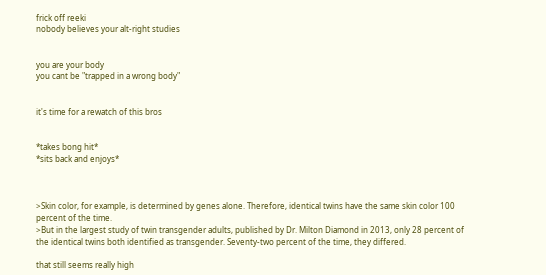frick off reeki
nobody believes your alt-right studies


you are your body
you cant be "trapped in a wrong body"


it's time for a rewatch of this bros


*takes bong hit*
*sits back and enjoys*



>Skin color, for example, is determined by genes alone. Therefore, identical twins have the same skin color 100 percent of the time.
>But in the largest study of twin transgender adults, published by Dr. Milton Diamond in 2013, only 28 percent of the identical twins both identified as transgender. Seventy-two percent of the time, they differed.

that still seems really high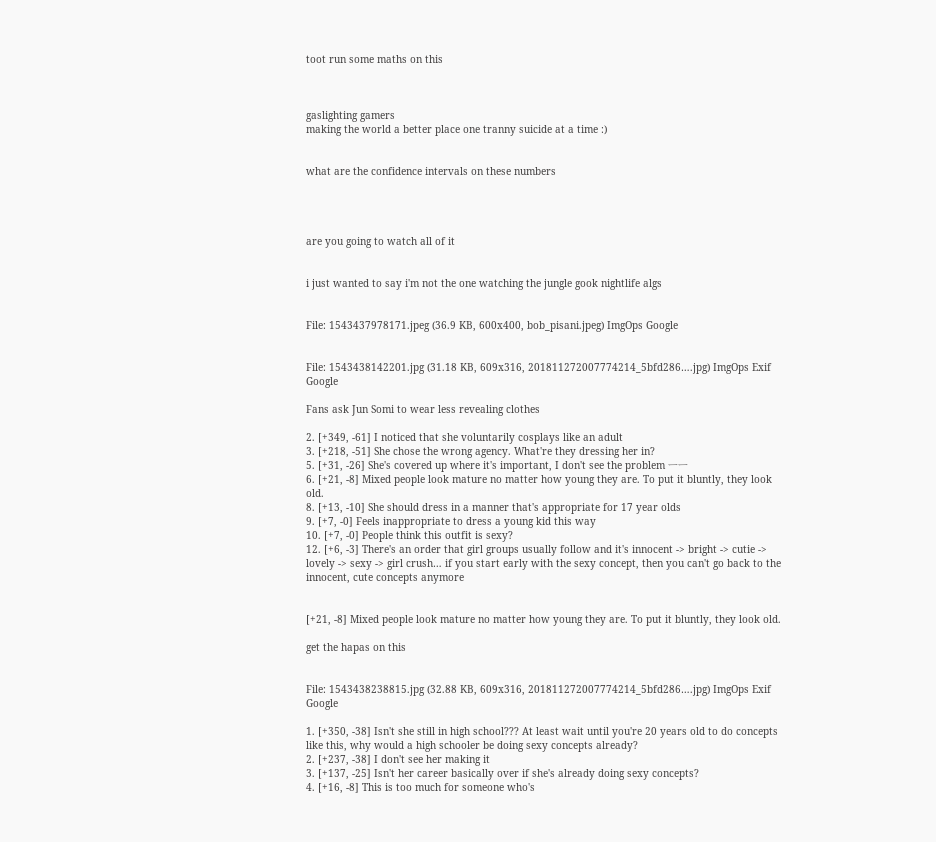toot run some maths on this



gaslighting gamers
making the world a better place one tranny suicide at a time :)


what are the confidence intervals on these numbers




are you going to watch all of it


i just wanted to say i'm not the one watching the jungle gook nightlife algs


File: 1543437978171.jpeg (36.9 KB, 600x400, bob_pisani.jpeg) ImgOps Google


File: 1543438142201.jpg (31.18 KB, 609x316, 201811272007774214_5bfd286….jpg) ImgOps Exif Google

Fans ask Jun Somi to wear less revealing clothes

2. [+349, -61] I noticed that she voluntarily cosplays like an adult
3. [+218, -51] She chose the wrong agency. What're they dressing her in?
5. [+31, -26] She's covered up where it's important, I don't see the problem ㅡㅡ
6. [+21, -8] Mixed people look mature no matter how young they are. To put it bluntly, they look old.
8. [+13, -10] She should dress in a manner that's appropriate for 17 year olds
9. [+7, -0] Feels inappropriate to dress a young kid this way
10. [+7, -0] People think this outfit is sexy?
12. [+6, -3] There's an order that girl groups usually follow and it's innocent -> bright -> cutie -> lovely -> sexy -> girl crush… if you start early with the sexy concept, then you can't go back to the innocent, cute concepts anymore


[+21, -8] Mixed people look mature no matter how young they are. To put it bluntly, they look old.

get the hapas on this


File: 1543438238815.jpg (32.88 KB, 609x316, 201811272007774214_5bfd286….jpg) ImgOps Exif Google

1. [+350, -38] Isn't she still in high school??? At least wait until you're 20 years old to do concepts like this, why would a high schooler be doing sexy concepts already?
2. [+237, -38] I don't see her making it
3. [+137, -25] Isn't her career basically over if she's already doing sexy concepts?
4. [+16, -8] This is too much for someone who's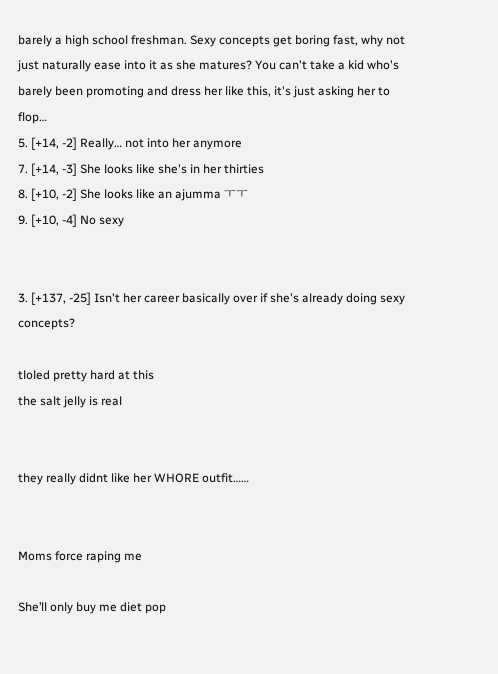barely a high school freshman. Sexy concepts get boring fast, why not just naturally ease into it as she matures? You can't take a kid who's barely been promoting and dress her like this, it's just asking her to flop…
5. [+14, -2] Really… not into her anymore
7. [+14, -3] She looks like she's in her thirties
8. [+10, -2] She looks like an ajumma ㅜㅜ
9. [+10, -4] No sexy


3. [+137, -25] Isn't her career basically over if she's already doing sexy concepts?

tloled pretty hard at this
the salt jelly is real


they really didnt like her WHORE outfit……


Moms force raping me

She’ll only buy me diet pop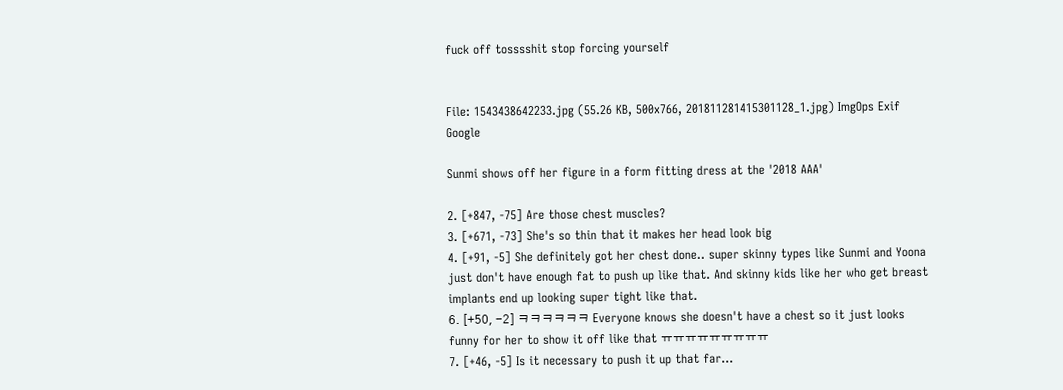fuck off tosssshit stop forcing yourself


File: 1543438642233.jpg (55.26 KB, 500x766, 201811281415301128_1.jpg) ImgOps Exif Google

Sunmi shows off her figure in a form fitting dress at the '2018 AAA'

2. [+847, -75] Are those chest muscles?
3. [+671, -73] She's so thin that it makes her head look big
4. [+91, -5] She definitely got her chest done.. super skinny types like Sunmi and Yoona just don't have enough fat to push up like that. And skinny kids like her who get breast implants end up looking super tight like that.
6. [+50, -2] ㅋㅋㅋㅋㅋㅋ Everyone knows she doesn't have a chest so it just looks funny for her to show it off like that ㅠㅠㅠㅠㅠㅠㅠㅠㅠ
7. [+46, -5] Is it necessary to push it up that far…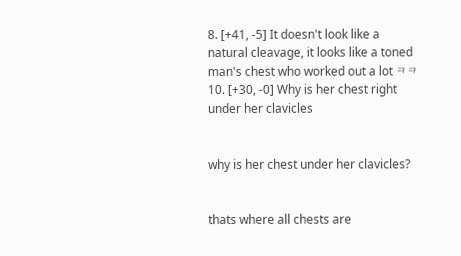8. [+41, -5] It doesn't look like a natural cleavage, it looks like a toned man's chest who worked out a lot ㅋㅋ
10. [+30, -0] Why is her chest right under her clavicles


why is her chest under her clavicles?


thats where all chests are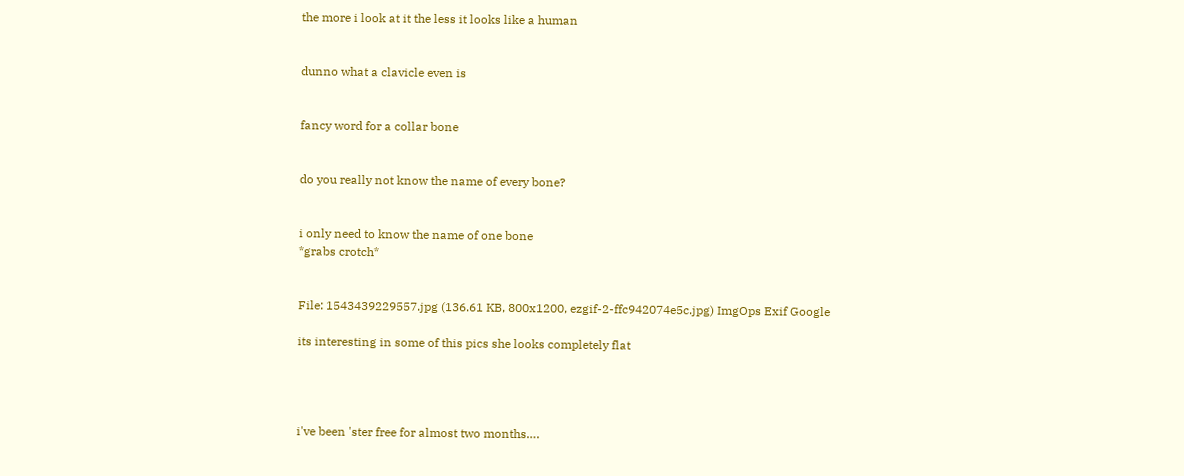the more i look at it the less it looks like a human


dunno what a clavicle even is


fancy word for a collar bone


do you really not know the name of every bone?


i only need to know the name of one bone
*grabs crotch*


File: 1543439229557.jpg (136.61 KB, 800x1200, ezgif-2-ffc942074e5c.jpg) ImgOps Exif Google

its interesting in some of this pics she looks completely flat




i've been 'ster free for almost two months….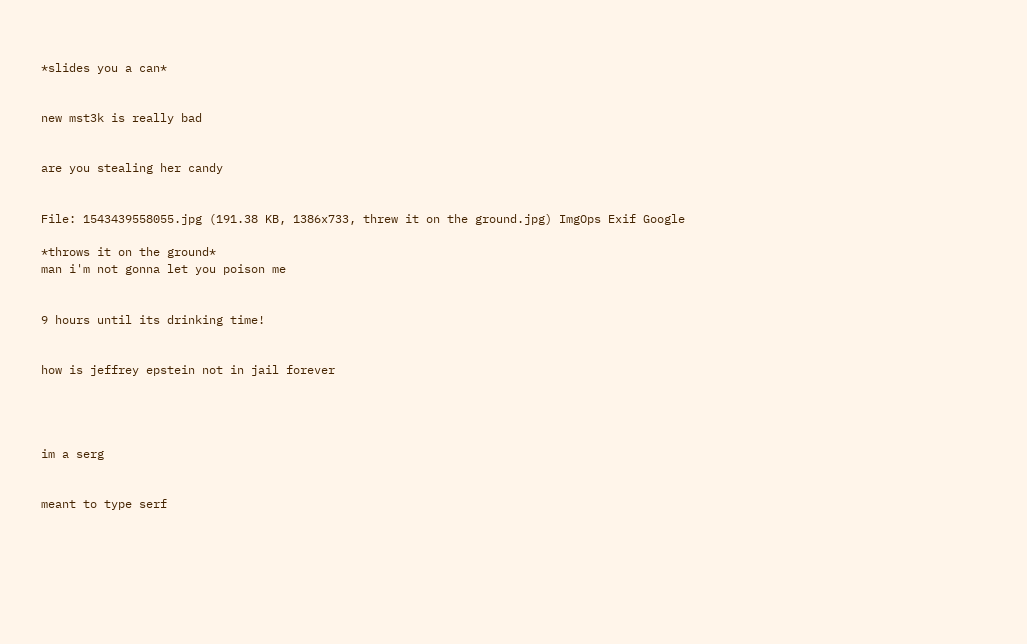*slides you a can*


new mst3k is really bad


are you stealing her candy


File: 1543439558055.jpg (191.38 KB, 1386x733, threw it on the ground.jpg) ImgOps Exif Google

*throws it on the ground*
man i'm not gonna let you poison me


9 hours until its drinking time!


how is jeffrey epstein not in jail forever




im a serg


meant to type serf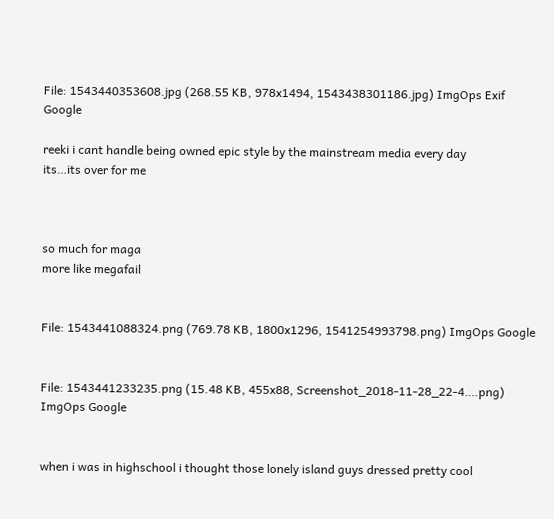File: 1543440353608.jpg (268.55 KB, 978x1494, 1543438301186.jpg) ImgOps Exif Google

reeki i cant handle being owned epic style by the mainstream media every day
its…its over for me



so much for maga
more like megafail


File: 1543441088324.png (769.78 KB, 1800x1296, 1541254993798.png) ImgOps Google


File: 1543441233235.png (15.48 KB, 455x88, Screenshot_2018-11-28_22-4….png) ImgOps Google


when i was in highschool i thought those lonely island guys dressed pretty cool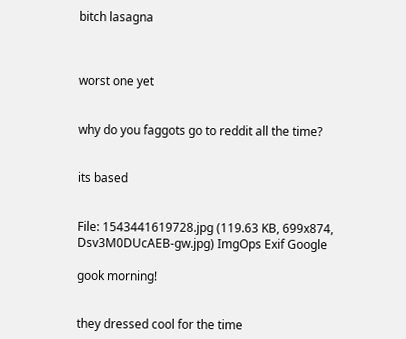bitch lasagna



worst one yet


why do you faggots go to reddit all the time?


its based


File: 1543441619728.jpg (119.63 KB, 699x874, Dsv3M0DUcAEB-gw.jpg) ImgOps Exif Google

gook morning!


they dressed cool for the time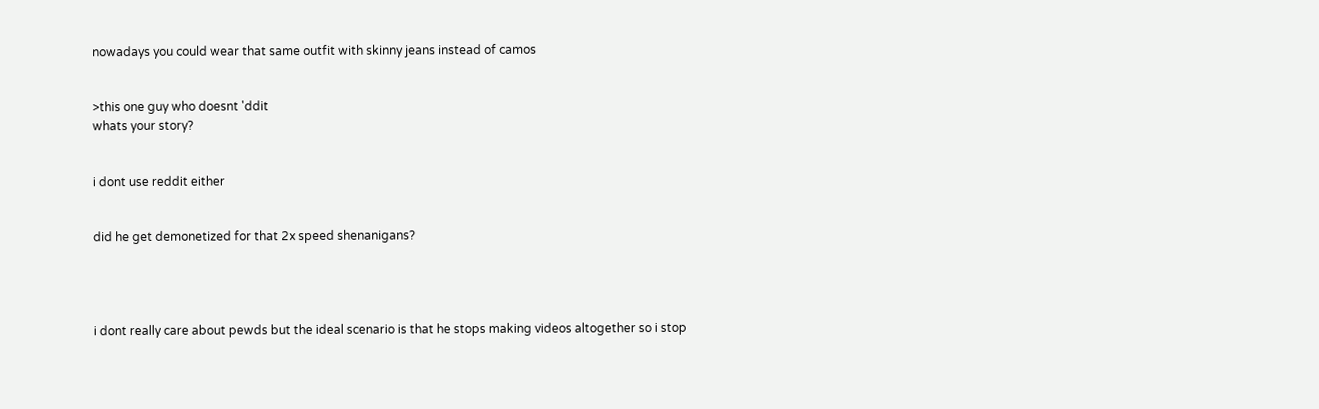nowadays you could wear that same outfit with skinny jeans instead of camos


>this one guy who doesnt 'ddit
whats your story?


i dont use reddit either


did he get demonetized for that 2x speed shenanigans?




i dont really care about pewds but the ideal scenario is that he stops making videos altogether so i stop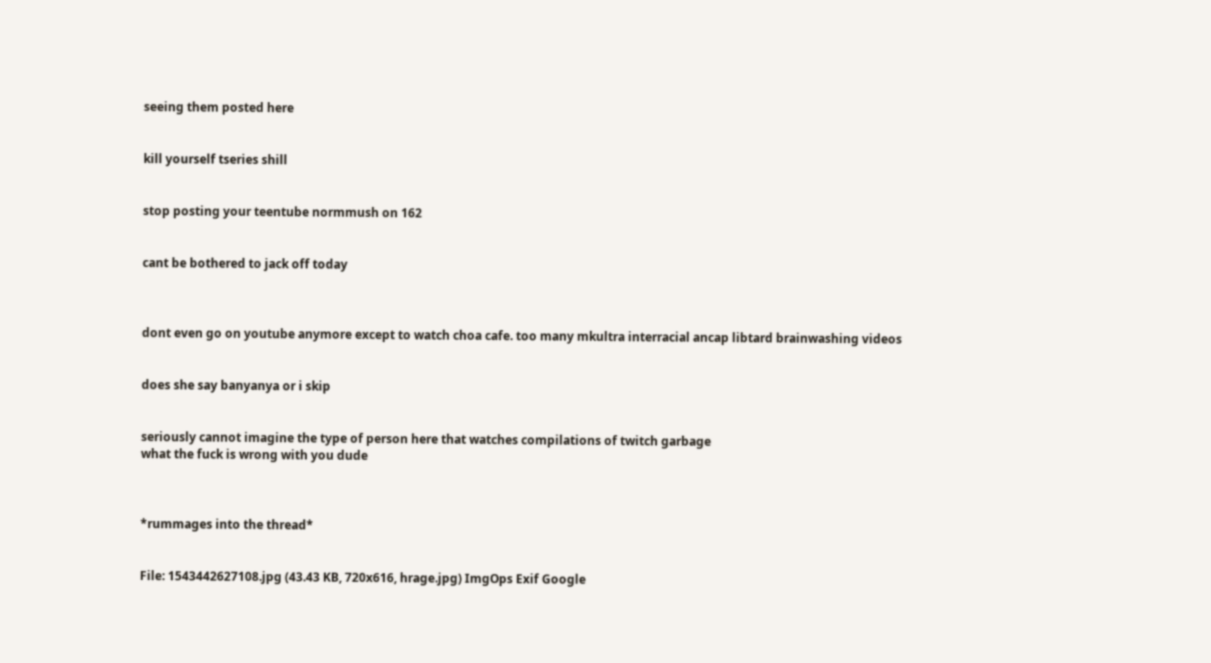seeing them posted here


kill yourself tseries shill


stop posting your teentube normmush on 162


cant be bothered to jack off today



dont even go on youtube anymore except to watch choa cafe. too many mkultra interracial ancap libtard brainwashing videos


does she say banyanya or i skip


seriously cannot imagine the type of person here that watches compilations of twitch garbage
what the fuck is wrong with you dude



*rummages into the thread*


File: 1543442627108.jpg (43.43 KB, 720x616, hrage.jpg) ImgOps Exif Google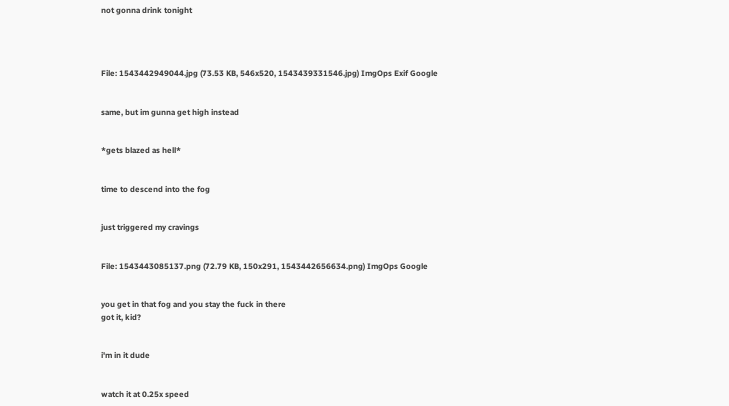not gonna drink tonight




File: 1543442949044.jpg (73.53 KB, 546x520, 1543439331546.jpg) ImgOps Exif Google


same, but im gunna get high instead


*gets blazed as hell*


time to descend into the fog


just triggered my cravings


File: 1543443085137.png (72.79 KB, 150x291, 1543442656634.png) ImgOps Google


you get in that fog and you stay the fuck in there
got it, kid?


i'm in it dude


watch it at 0.25x speed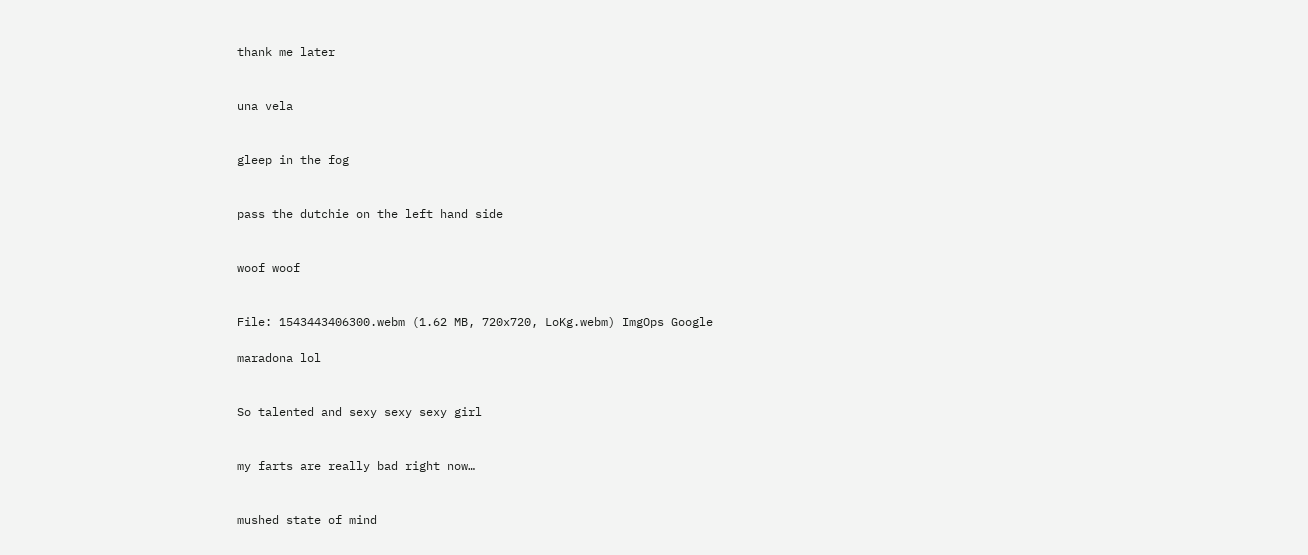thank me later


una vela


gleep in the fog


pass the dutchie on the left hand side


woof woof


File: 1543443406300.webm (1.62 MB, 720x720, LoKg.webm) ImgOps Google

maradona lol


So talented and sexy sexy sexy girl


my farts are really bad right now…


mushed state of mind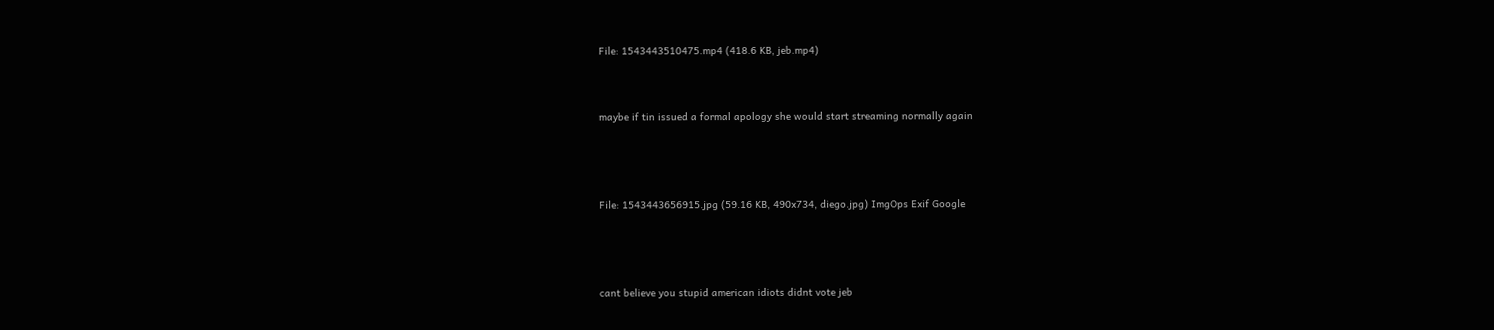File: 1543443510475.mp4 (418.6 KB, jeb.mp4)


maybe if tin issued a formal apology she would start streaming normally again



File: 1543443656915.jpg (59.16 KB, 490x734, diego.jpg) ImgOps Exif Google



cant believe you stupid american idiots didnt vote jeb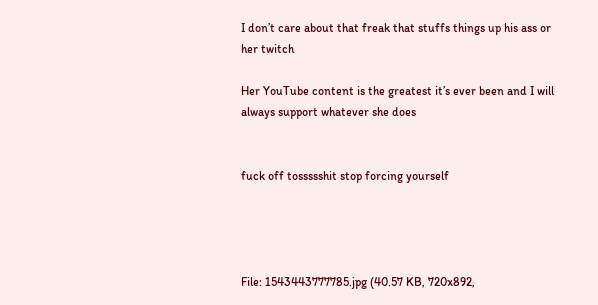I don’t care about that freak that stuffs things up his ass or her twitch

Her YouTube content is the greatest it’s ever been and I will always support whatever she does


fuck off tossssshit stop forcing yourself




File: 1543443777785.jpg (40.57 KB, 720x892,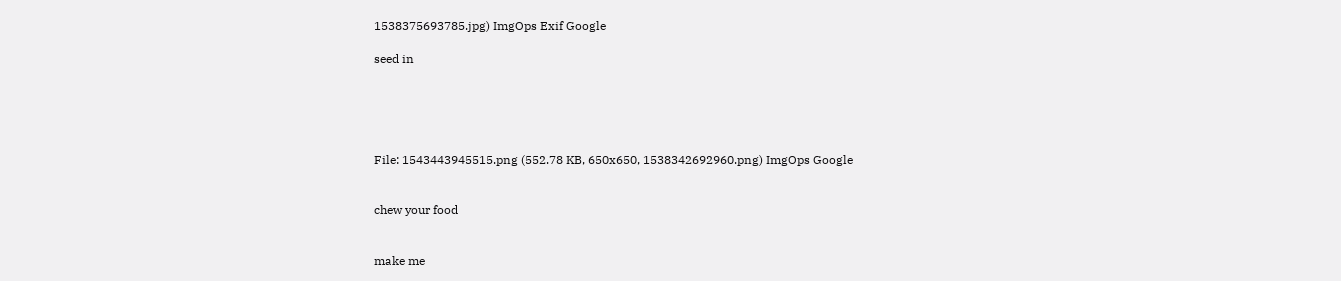1538375693785.jpg) ImgOps Exif Google

seed in





File: 1543443945515.png (552.78 KB, 650x650, 1538342692960.png) ImgOps Google


chew your food


make me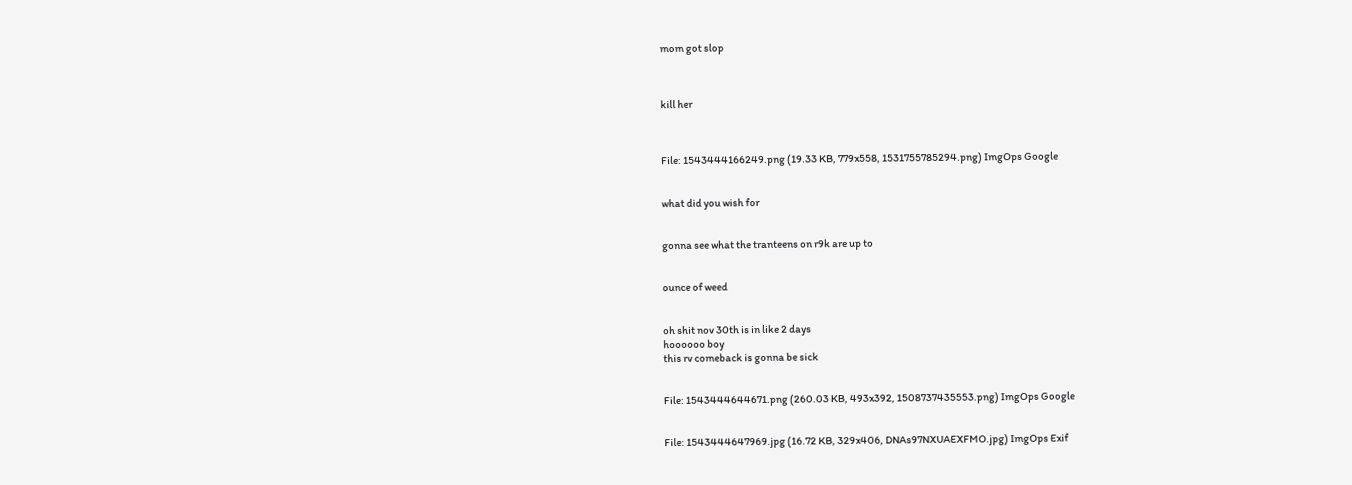mom got slop



kill her



File: 1543444166249.png (19.33 KB, 779x558, 1531755785294.png) ImgOps Google


what did you wish for


gonna see what the tranteens on r9k are up to


ounce of weed


oh shit nov 30th is in like 2 days
hoooooo boy
this rv comeback is gonna be sick


File: 1543444644671.png (260.03 KB, 493x392, 1508737435553.png) ImgOps Google


File: 1543444647969.jpg (16.72 KB, 329x406, DNAs97NXUAEXFMO.jpg) ImgOps Exif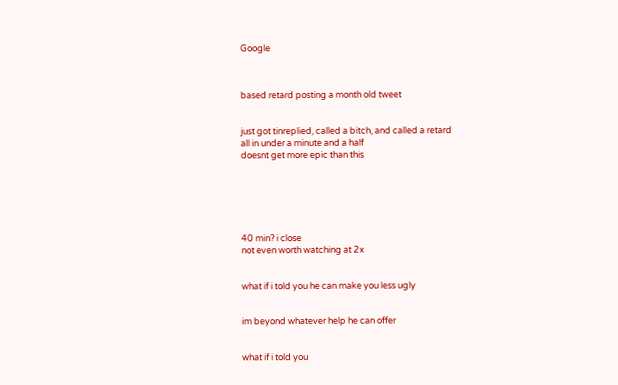Google



based retard posting a month old tweet


just got tinreplied, called a bitch, and called a retard
all in under a minute and a half
doesnt get more epic than this






40 min? i close
not even worth watching at 2x


what if i told you he can make you less ugly


im beyond whatever help he can offer


what if i told you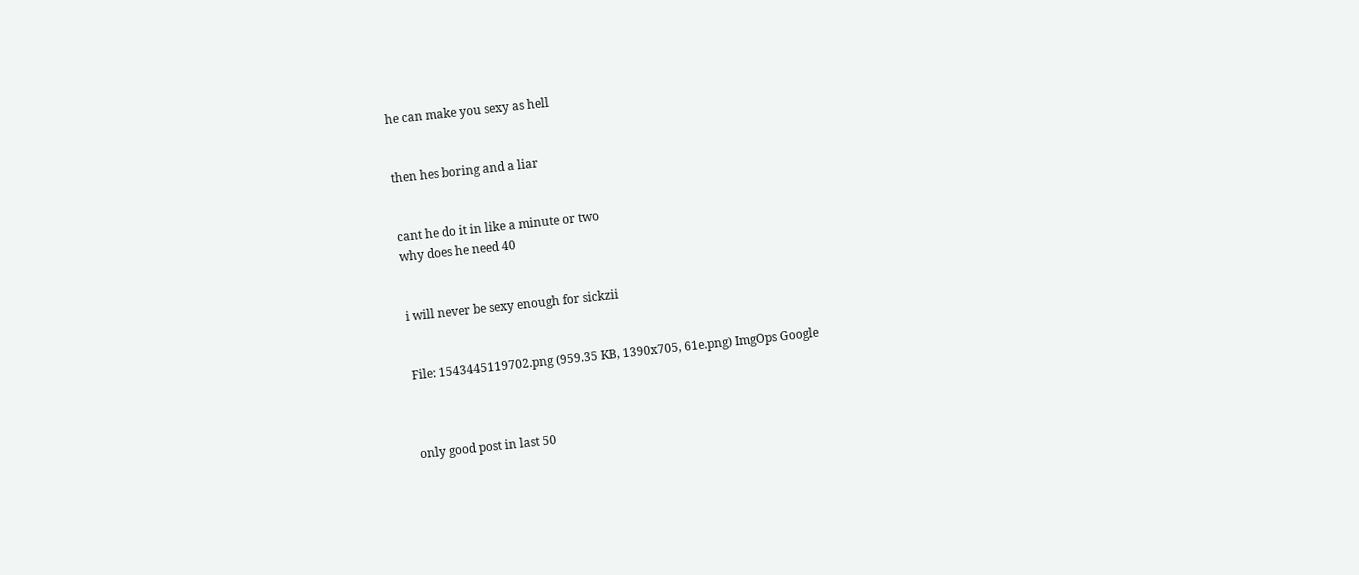he can make you sexy as hell


then hes boring and a liar


cant he do it in like a minute or two
why does he need 40


i will never be sexy enough for sickzii


File: 1543445119702.png (959.35 KB, 1390x705, 61e.png) ImgOps Google



only good post in last 50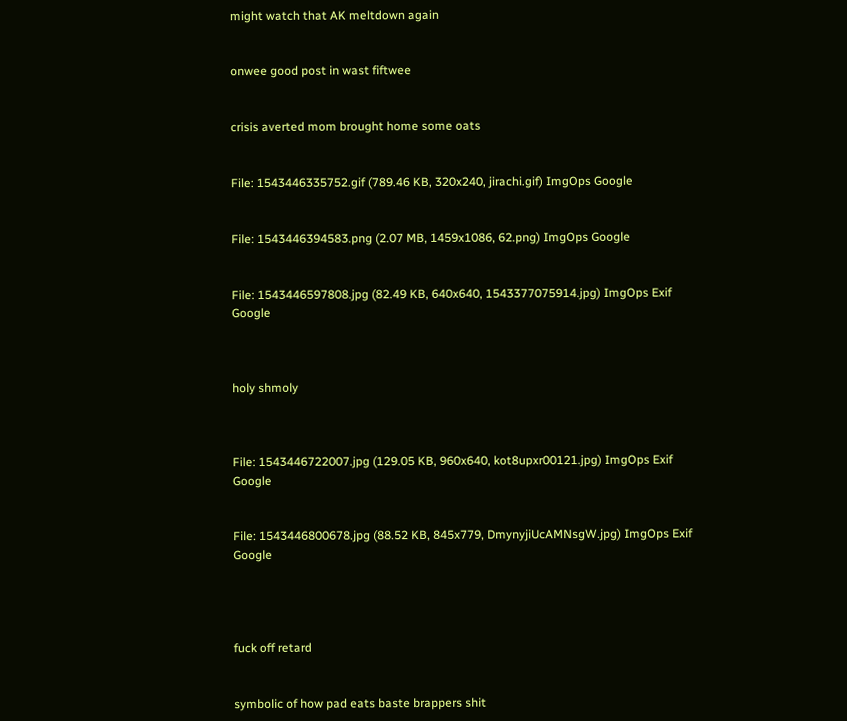might watch that AK meltdown again


onwee good post in wast fiftwee


crisis averted mom brought home some oats


File: 1543446335752.gif (789.46 KB, 320x240, jirachi.gif) ImgOps Google


File: 1543446394583.png (2.07 MB, 1459x1086, 62.png) ImgOps Google


File: 1543446597808.jpg (82.49 KB, 640x640, 1543377075914.jpg) ImgOps Exif Google



holy shmoly



File: 1543446722007.jpg (129.05 KB, 960x640, kot8upxr00121.jpg) ImgOps Exif Google


File: 1543446800678.jpg (88.52 KB, 845x779, DmynyjiUcAMNsgW.jpg) ImgOps Exif Google




fuck off retard


symbolic of how pad eats baste brappers shit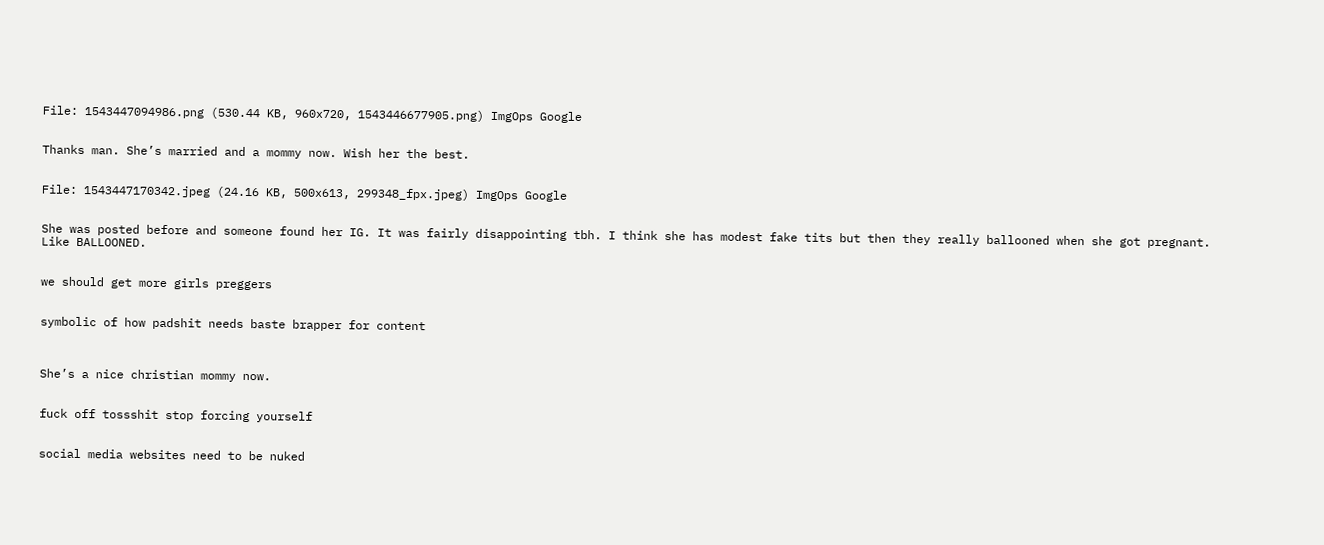File: 1543447094986.png (530.44 KB, 960x720, 1543446677905.png) ImgOps Google


Thanks man. She’s married and a mommy now. Wish her the best.


File: 1543447170342.jpeg (24.16 KB, 500x613, 299348_fpx.jpeg) ImgOps Google


She was posted before and someone found her IG. It was fairly disappointing tbh. I think she has modest fake tits but then they really ballooned when she got pregnant. Like BALLOONED.


we should get more girls preggers


symbolic of how padshit needs baste brapper for content



She’s a nice christian mommy now.


fuck off tossshit stop forcing yourself


social media websites need to be nuked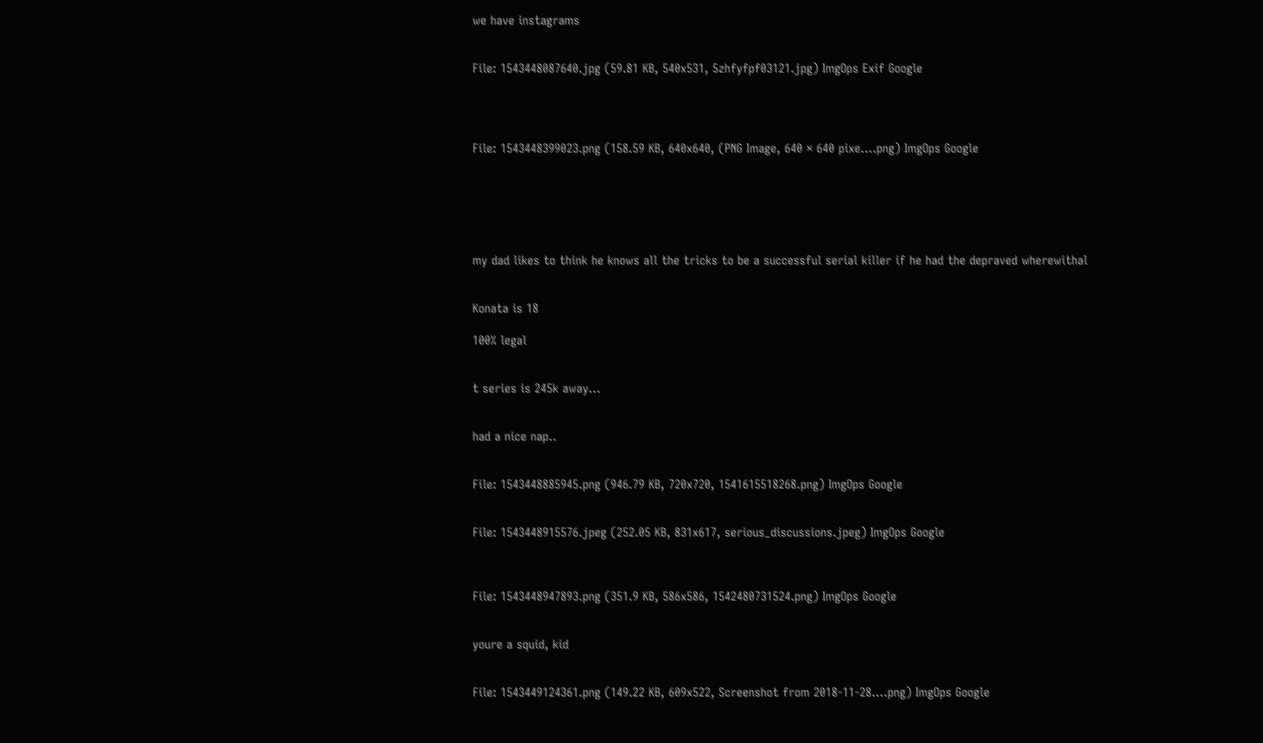we have instagrams


File: 1543448087640.jpg (59.81 KB, 540x531, 5zhfyfpf03121.jpg) ImgOps Exif Google




File: 1543448399023.png (158.59 KB, 640x640, (PNG Image, 640 × 640 pixe….png) ImgOps Google






my dad likes to think he knows all the tricks to be a successful serial killer if he had the depraved wherewithal


Konata is 18

100% legal


t series is 245k away…


had a nice nap..


File: 1543448885945.png (946.79 KB, 720x720, 1541615518268.png) ImgOps Google


File: 1543448915576.jpeg (252.05 KB, 831x617, serious_discussions.jpeg) ImgOps Google



File: 1543448947893.png (351.9 KB, 586x586, 1542480731524.png) ImgOps Google


youre a squid, kid


File: 1543449124361.png (149.22 KB, 609x522, Screenshot from 2018-11-28….png) ImgOps Google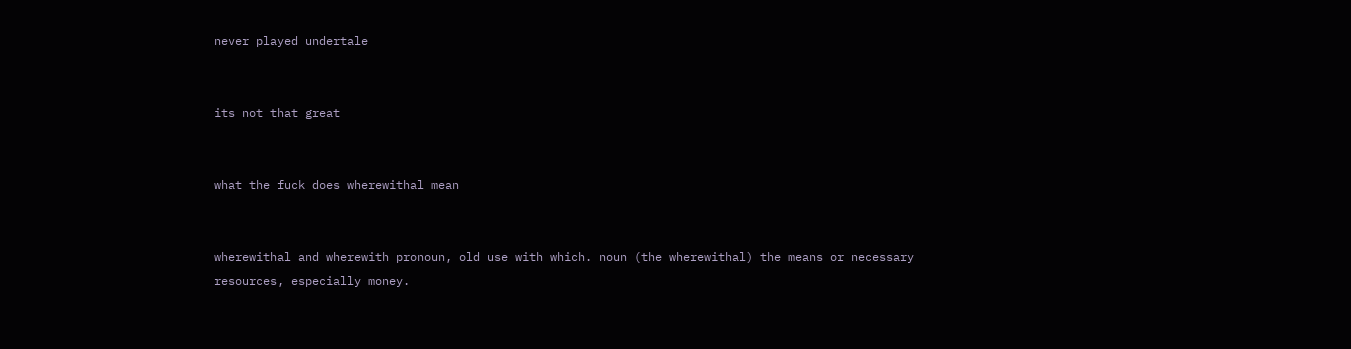never played undertale


its not that great


what the fuck does wherewithal mean


wherewithal and wherewith pronoun, old use with which. noun (the wherewithal) the means or necessary resources, especially money.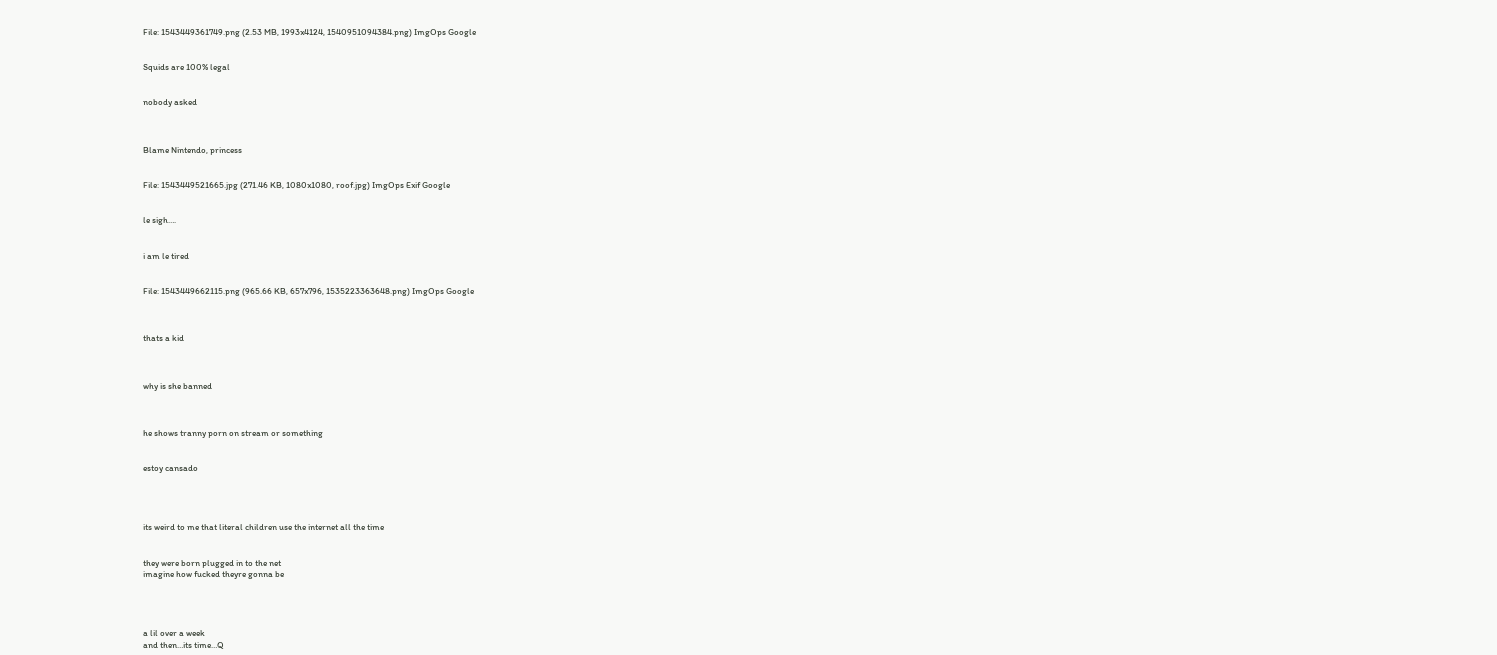File: 1543449361749.png (2.53 MB, 1993x4124, 1540951094384.png) ImgOps Google


Squids are 100% legal


nobody asked



Blame Nintendo, princess


File: 1543449521665.jpg (271.46 KB, 1080x1080, roof.jpg) ImgOps Exif Google


le sigh….


i am le tired


File: 1543449662115.png (965.66 KB, 657x796, 1535223363648.png) ImgOps Google



thats a kid



why is she banned



he shows tranny porn on stream or something


estoy cansado




its weird to me that literal children use the internet all the time


they were born plugged in to the net
imagine how fucked theyre gonna be




a lil over a week
and then…its time…Q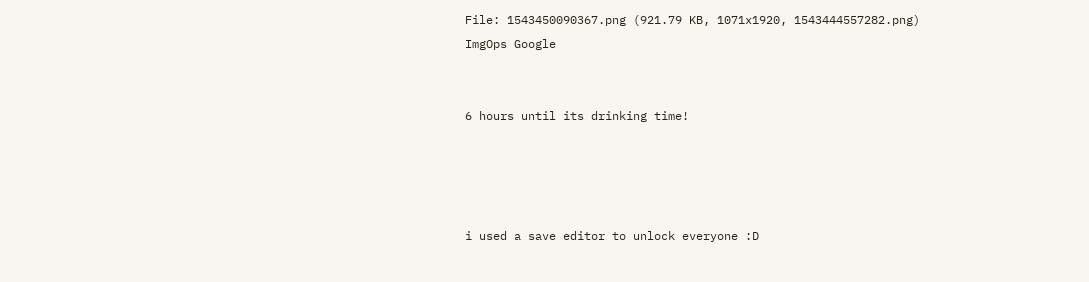File: 1543450090367.png (921.79 KB, 1071x1920, 1543444557282.png) ImgOps Google


6 hours until its drinking time!




i used a save editor to unlock everyone :D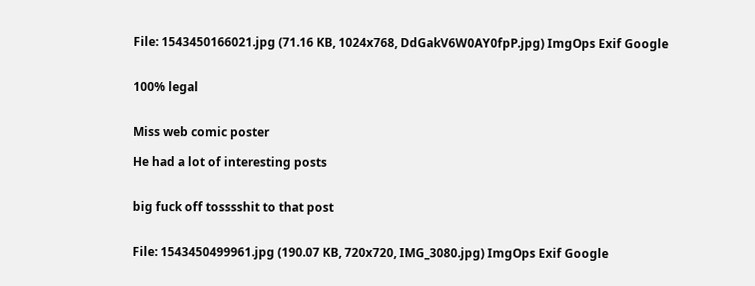File: 1543450166021.jpg (71.16 KB, 1024x768, DdGakV6W0AY0fpP.jpg) ImgOps Exif Google


100% legal


Miss web comic poster

He had a lot of interesting posts


big fuck off tosssshit to that post


File: 1543450499961.jpg (190.07 KB, 720x720, IMG_3080.jpg) ImgOps Exif Google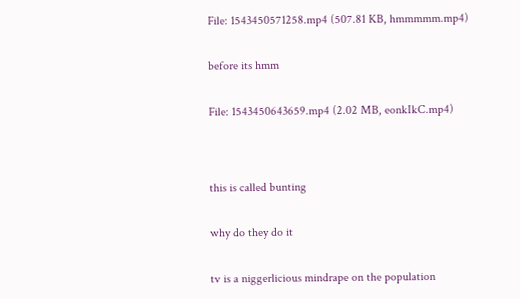File: 1543450571258.mp4 (507.81 KB, hmmmmm.mp4)


before its hmm


File: 1543450643659.mp4 (2.02 MB, eonkIkC.mp4)




this is called bunting


why do they do it


tv is a niggerlicious mindrape on the population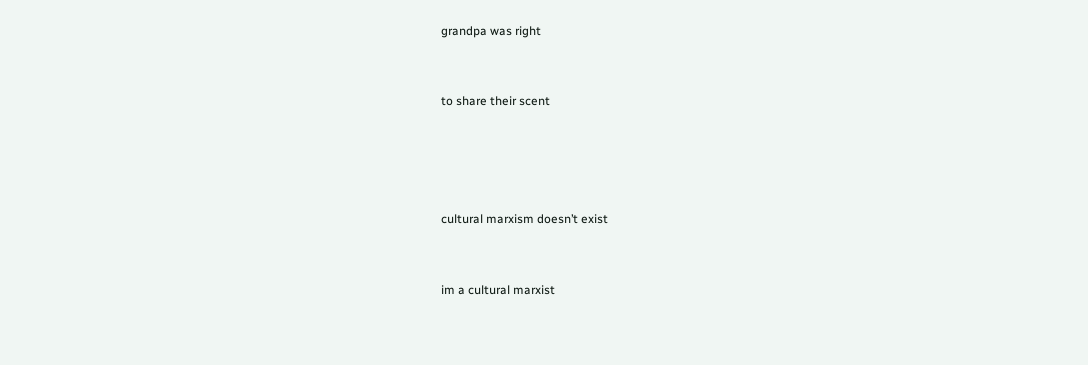grandpa was right


to share their scent




cultural marxism doesn’t exist


im a cultural marxist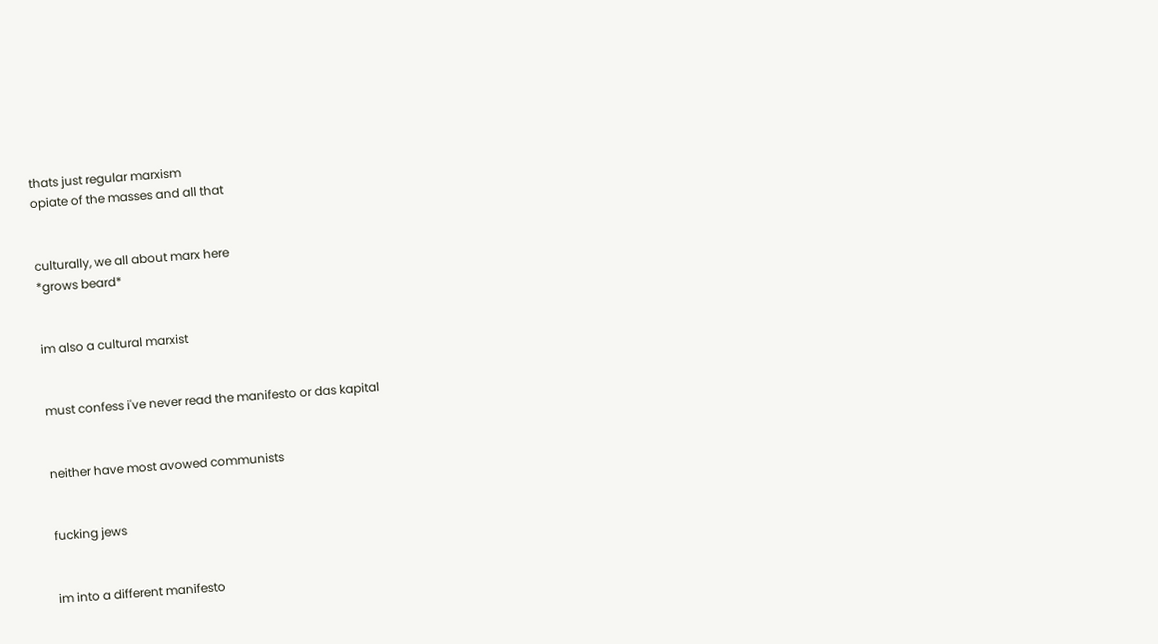thats just regular marxism
opiate of the masses and all that


culturally, we all about marx here
*grows beard*


im also a cultural marxist


must confess i've never read the manifesto or das kapital


neither have most avowed communists


fucking jews


im into a different manifesto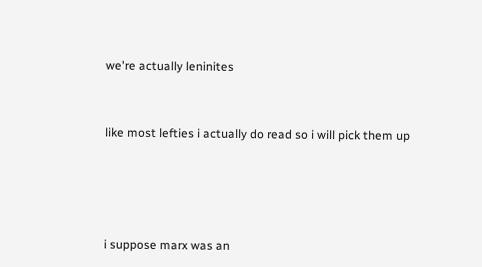we're actually leninites


like most lefties i actually do read so i will pick them up




i suppose marx was an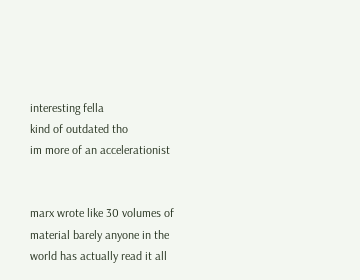interesting fella
kind of outdated tho
im more of an accelerationist


marx wrote like 30 volumes of material barely anyone in the world has actually read it all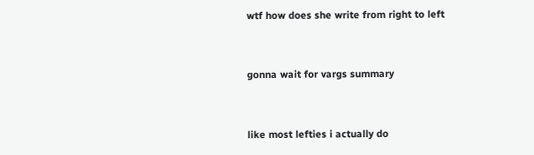wtf how does she write from right to left


gonna wait for vargs summary


like most lefties i actually do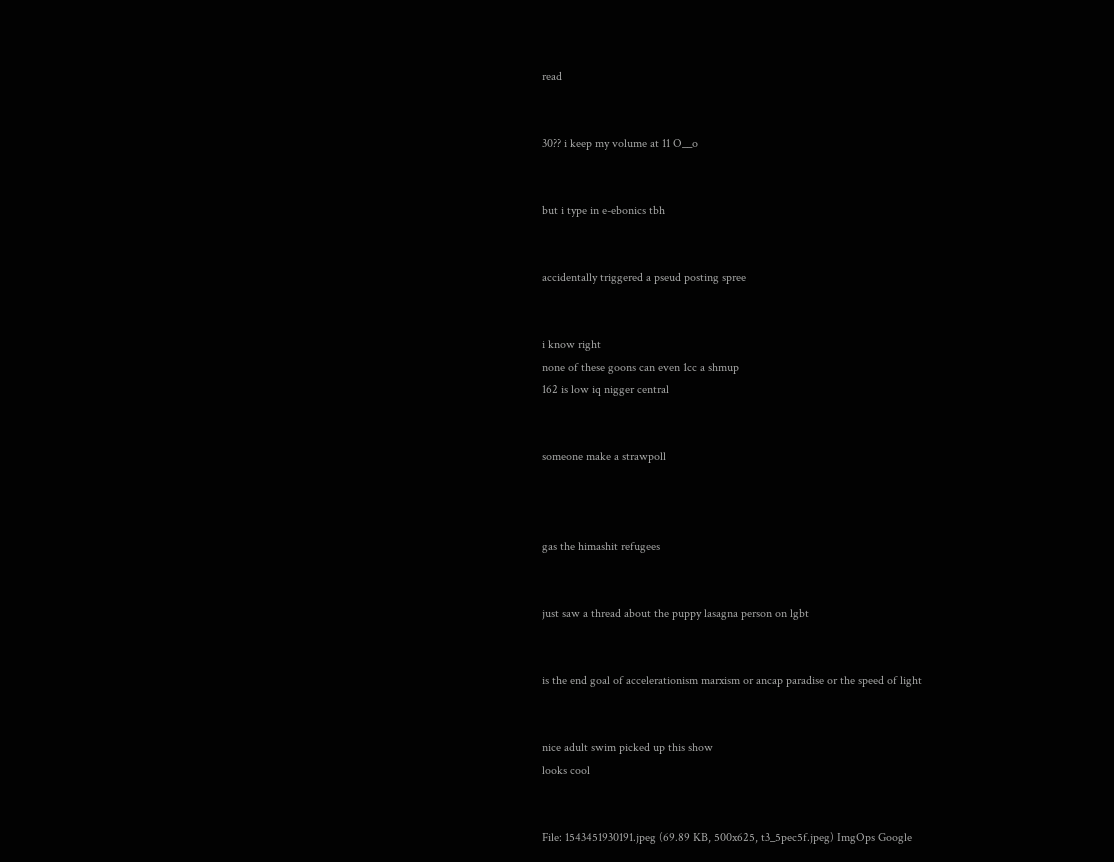read


30?? i keep my volume at 11 O__o


but i type in e-ebonics tbh


accidentally triggered a pseud posting spree


i know right
none of these goons can even 1cc a shmup
162 is low iq nigger central


someone make a strawpoll



gas the himashit refugees


just saw a thread about the puppy lasagna person on lgbt


is the end goal of accelerationism marxism or ancap paradise or the speed of light


nice adult swim picked up this show
looks cool


File: 1543451930191.jpeg (69.89 KB, 500x625, t3_5pec5f.jpeg) ImgOps Google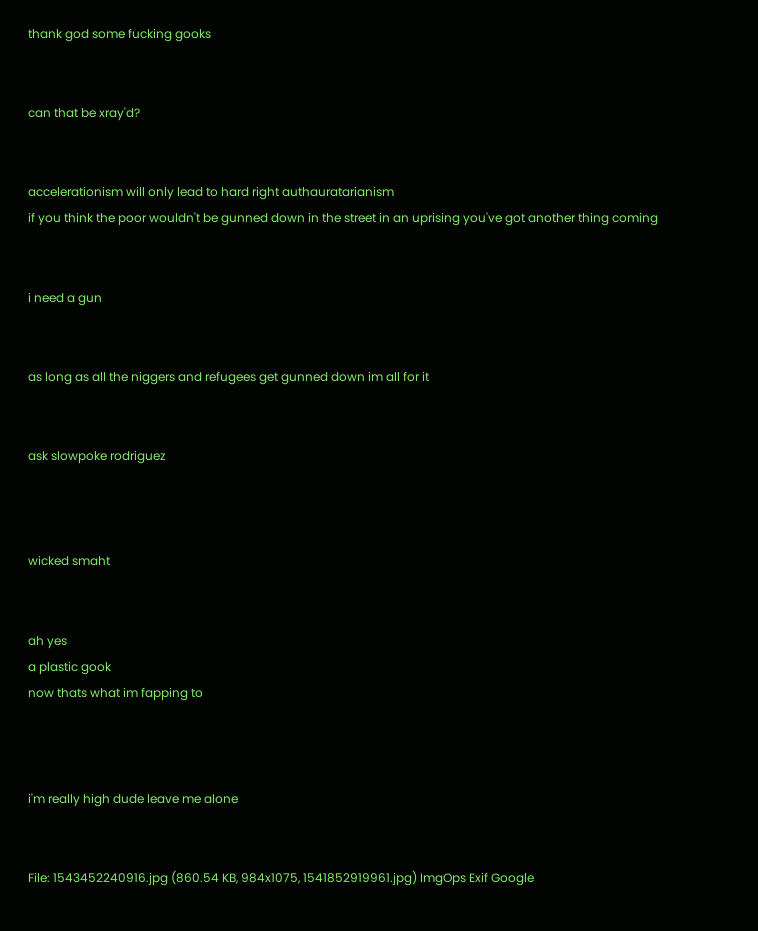thank god some fucking gooks


can that be xray'd?


accelerationism will only lead to hard right authauratarianism
if you think the poor wouldn't be gunned down in the street in an uprising you've got another thing coming


i need a gun


as long as all the niggers and refugees get gunned down im all for it


ask slowpoke rodriguez



wicked smaht


ah yes
a plastic gook
now thats what im fapping to



i'm really high dude leave me alone


File: 1543452240916.jpg (860.54 KB, 984x1075, 1541852919961.jpg) ImgOps Exif Google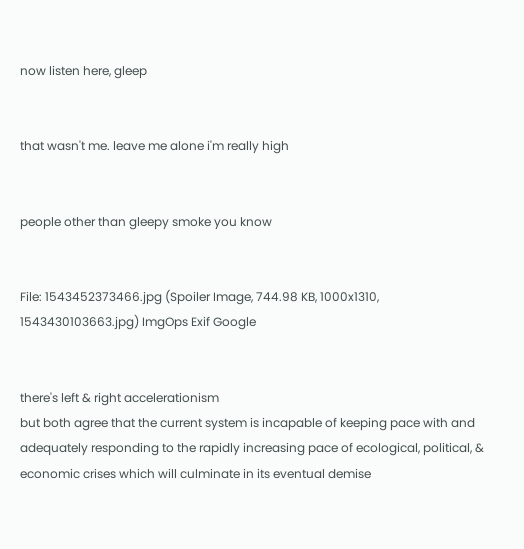now listen here, gleep


that wasn't me. leave me alone i'm really high


people other than gleepy smoke you know


File: 1543452373466.jpg (Spoiler Image, 744.98 KB, 1000x1310, 1543430103663.jpg) ImgOps Exif Google


there's left & right accelerationism
but both agree that the current system is incapable of keeping pace with and adequately responding to the rapidly increasing pace of ecological, political, & economic crises which will culminate in its eventual demise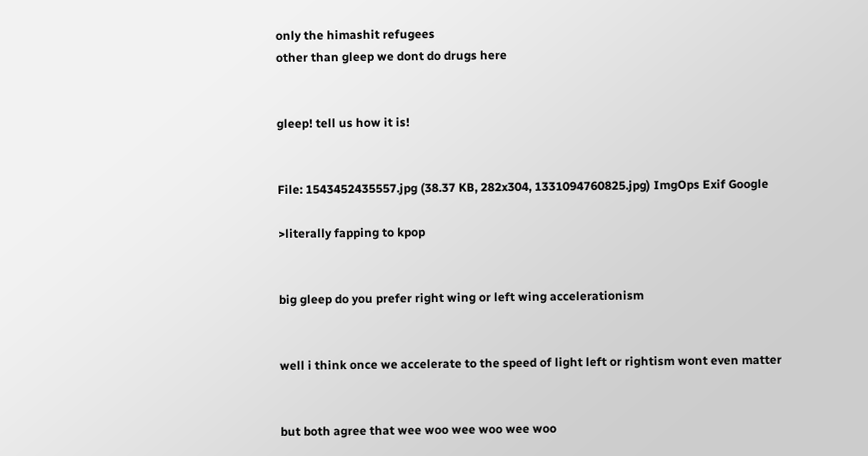only the himashit refugees
other than gleep we dont do drugs here


gleep! tell us how it is!


File: 1543452435557.jpg (38.37 KB, 282x304, 1331094760825.jpg) ImgOps Exif Google

>literally fapping to kpop


big gleep do you prefer right wing or left wing accelerationism


well i think once we accelerate to the speed of light left or rightism wont even matter


but both agree that wee woo wee woo wee woo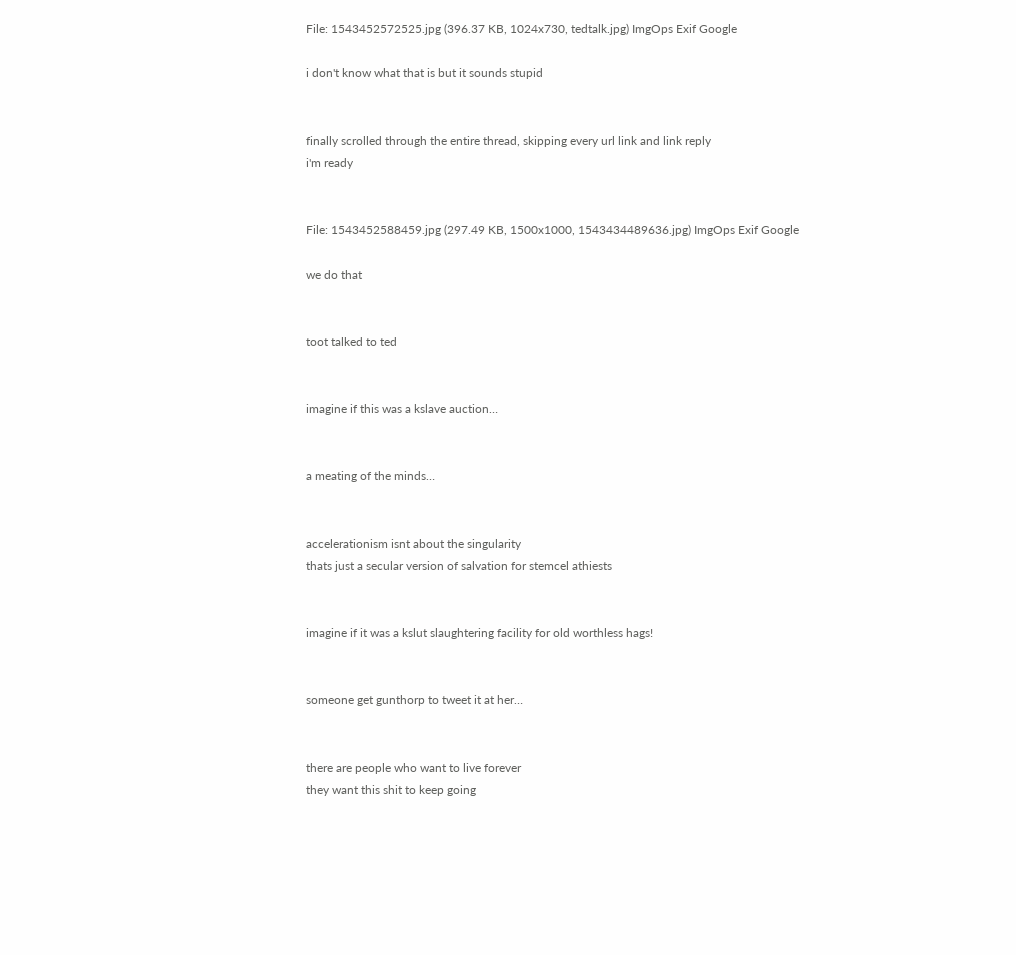File: 1543452572525.jpg (396.37 KB, 1024x730, tedtalk.jpg) ImgOps Exif Google

i don't know what that is but it sounds stupid


finally scrolled through the entire thread, skipping every url link and link reply
i'm ready


File: 1543452588459.jpg (297.49 KB, 1500x1000, 1543434489636.jpg) ImgOps Exif Google

we do that


toot talked to ted


imagine if this was a kslave auction…


a meating of the minds…


accelerationism isnt about the singularity
thats just a secular version of salvation for stemcel athiests


imagine if it was a kslut slaughtering facility for old worthless hags!


someone get gunthorp to tweet it at her…


there are people who want to live forever
they want this shit to keep going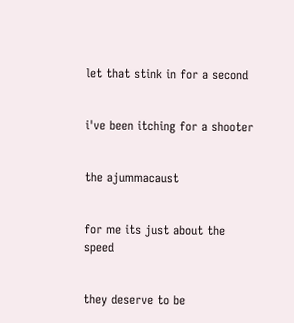let that stink in for a second


i've been itching for a shooter


the ajummacaust


for me its just about the speed


they deserve to be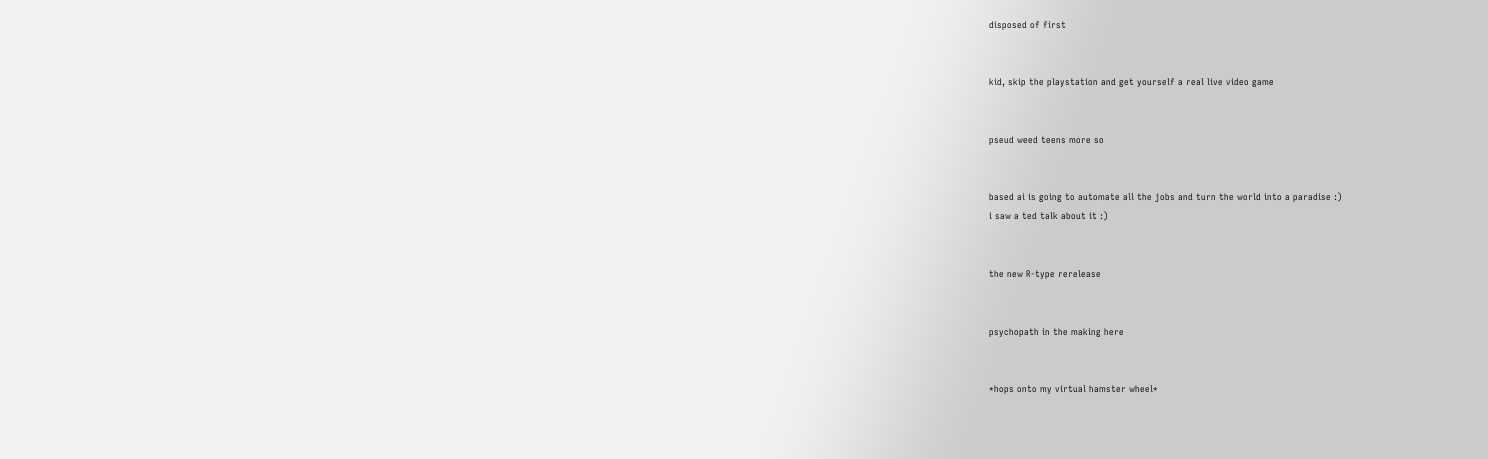disposed of first


kid, skip the playstation and get yourself a real live video game


pseud weed teens more so


based ai is going to automate all the jobs and turn the world into a paradise :)
i saw a ted talk about it :)


the new R-type rerelease


psychopath in the making here


*hops onto my virtual hamster wheel*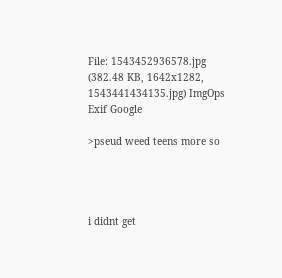File: 1543452936578.jpg (382.48 KB, 1642x1282, 1543441434135.jpg) ImgOps Exif Google

>pseud weed teens more so




i didnt get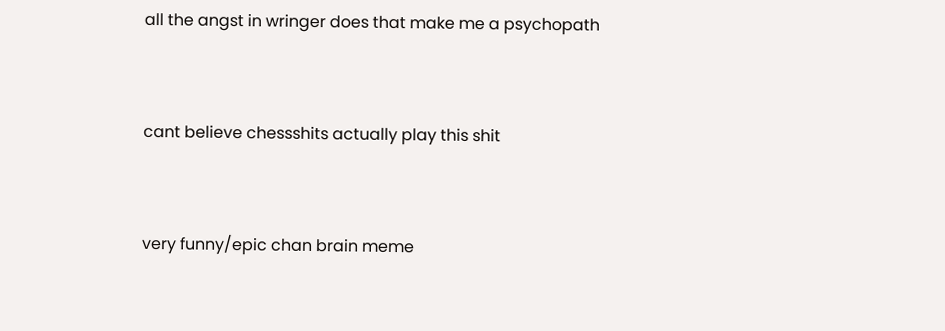all the angst in wringer does that make me a psychopath


cant believe chessshits actually play this shit


very funny/epic chan brain meme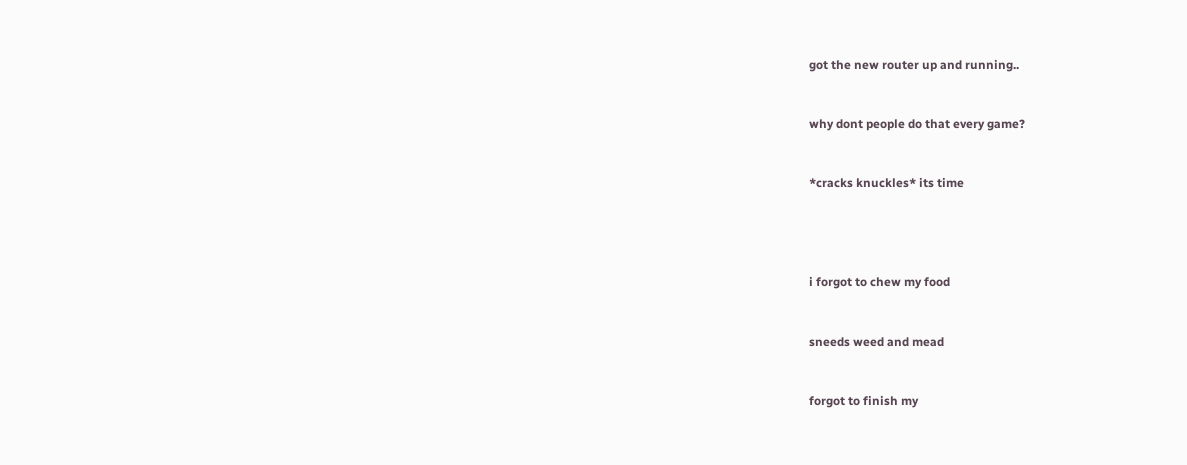got the new router up and running..


why dont people do that every game?


*cracks knuckles* its time




i forgot to chew my food


sneeds weed and mead


forgot to finish my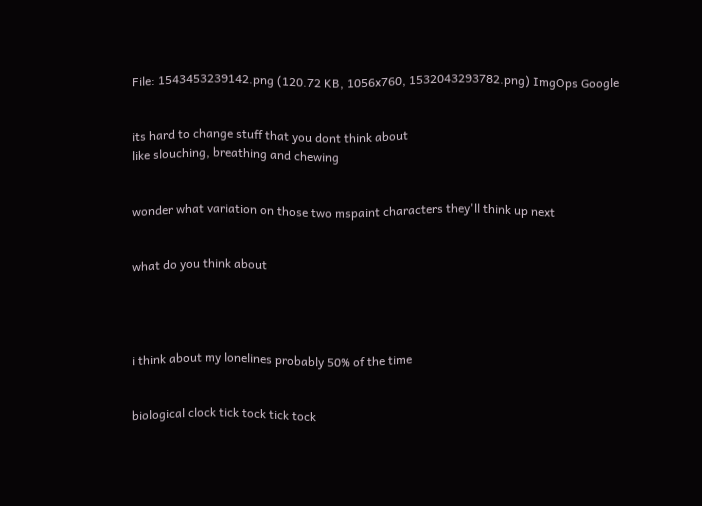File: 1543453239142.png (120.72 KB, 1056x760, 1532043293782.png) ImgOps Google


its hard to change stuff that you dont think about
like slouching, breathing and chewing


wonder what variation on those two mspaint characters they'll think up next


what do you think about




i think about my lonelines probably 50% of the time


biological clock tick tock tick tock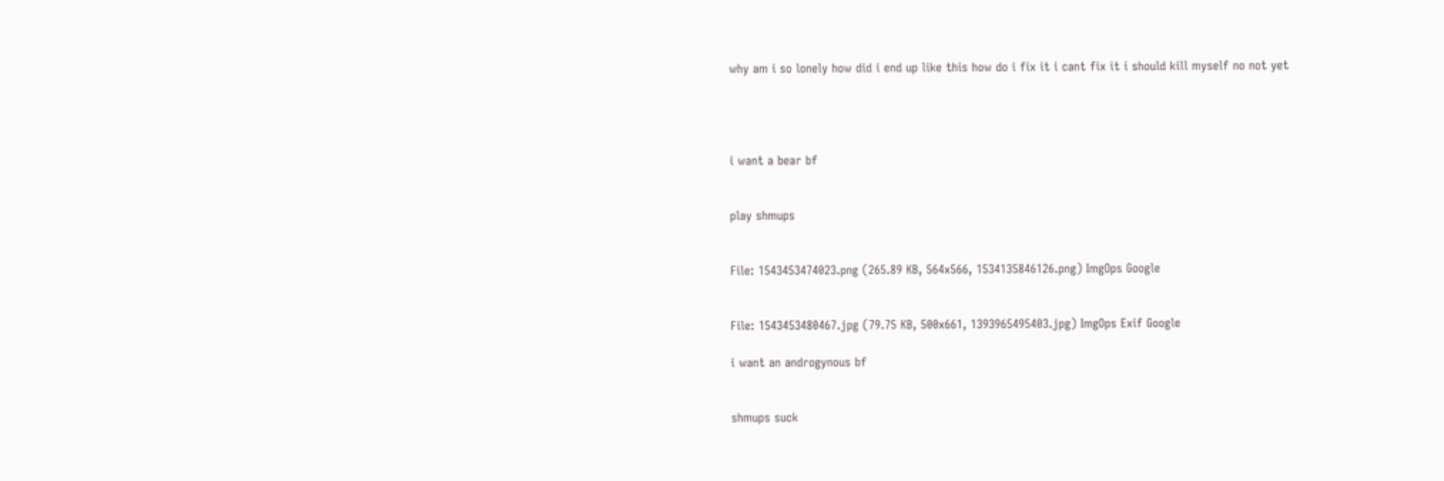why am i so lonely how did i end up like this how do i fix it i cant fix it i should kill myself no not yet




i want a bear bf


play shmups


File: 1543453474023.png (265.89 KB, 564x566, 1534135846126.png) ImgOps Google


File: 1543453480467.jpg (79.75 KB, 500x661, 1393965495403.jpg) ImgOps Exif Google

i want an androgynous bf


shmups suck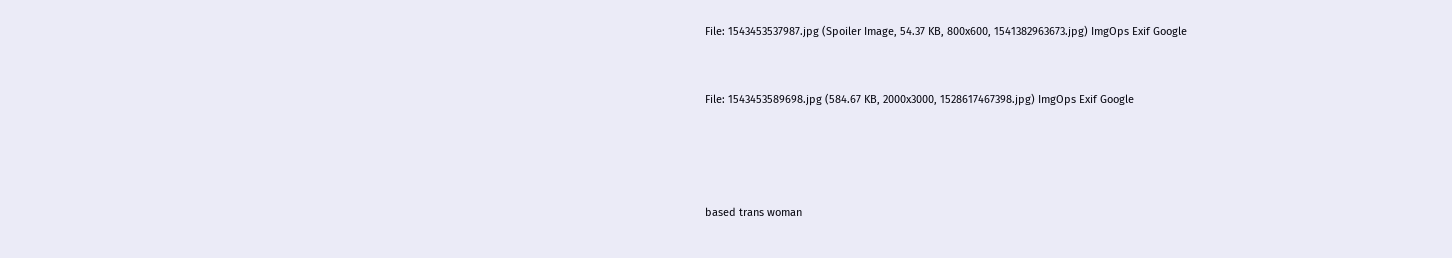File: 1543453537987.jpg (Spoiler Image, 54.37 KB, 800x600, 1541382963673.jpg) ImgOps Exif Google


File: 1543453589698.jpg (584.67 KB, 2000x3000, 1528617467398.jpg) ImgOps Exif Google




based trans woman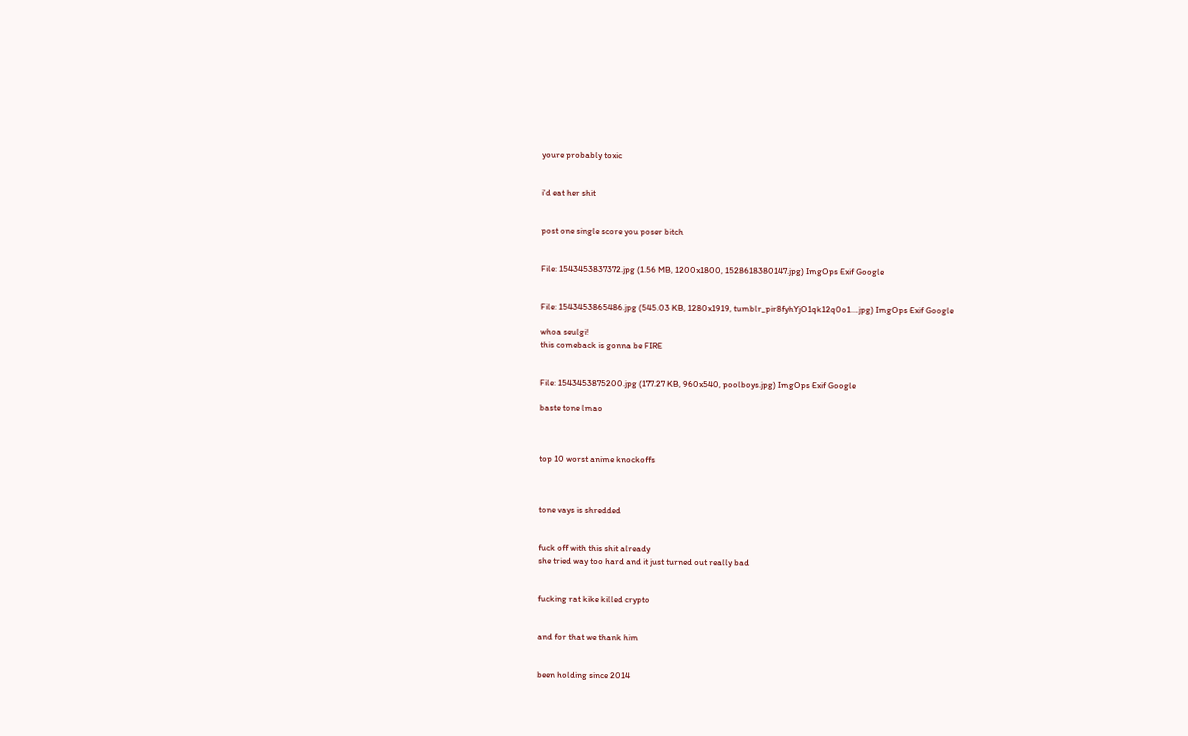youre probably toxic


i'd eat her shit


post one single score you poser bitch


File: 1543453837372.jpg (1.56 MB, 1200x1800, 1528618380147.jpg) ImgOps Exif Google


File: 1543453865486.jpg (545.03 KB, 1280x1919, tumblr_pir8fyhYjO1qk12q0o1….jpg) ImgOps Exif Google

whoa seulgi!
this comeback is gonna be FIRE


File: 1543453875200.jpg (177.27 KB, 960x540, poolboys.jpg) ImgOps Exif Google

baste tone lmao



top 10 worst anime knockoffs



tone vays is shredded


fuck off with this shit already
she tried way too hard and it just turned out really bad


fucking rat kike killed crypto


and for that we thank him


been holding since 2014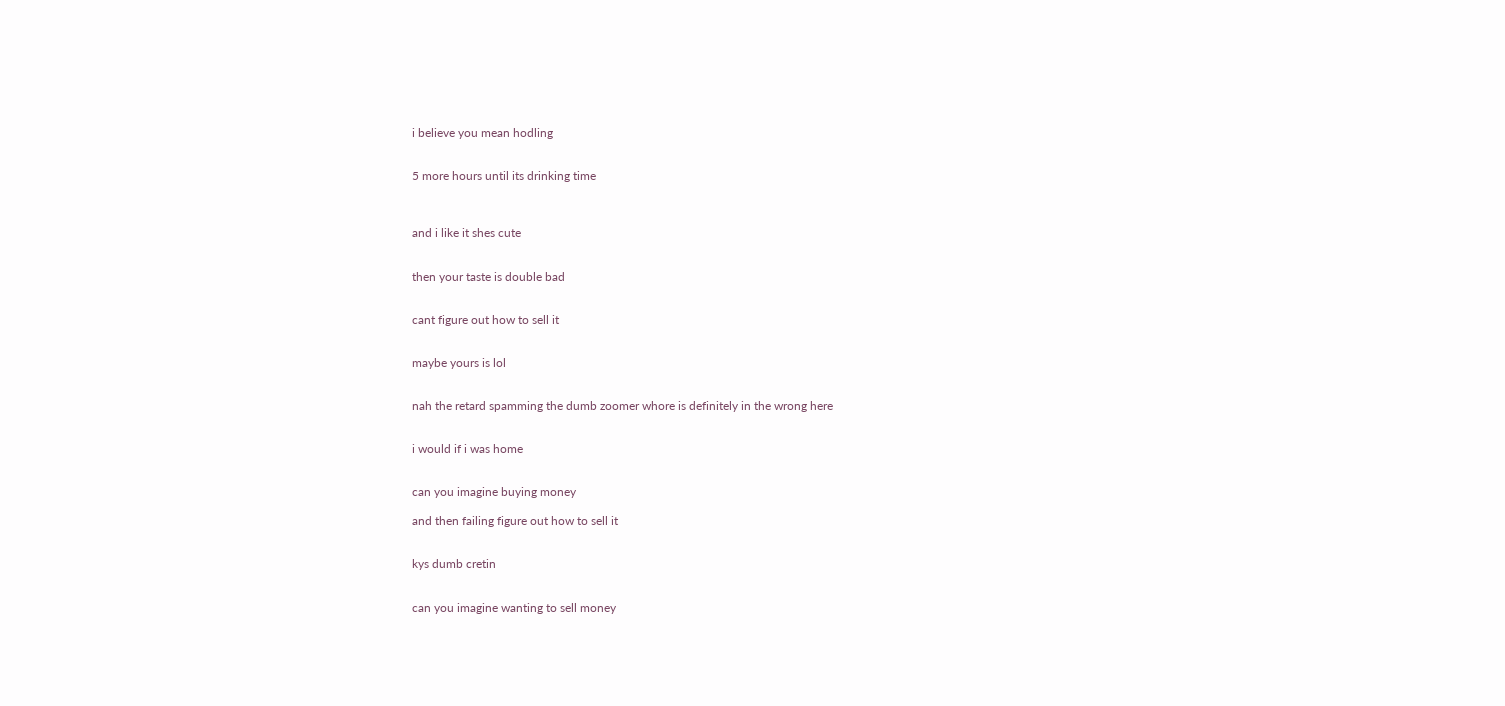i believe you mean hodling


5 more hours until its drinking time



and i like it shes cute


then your taste is double bad


cant figure out how to sell it


maybe yours is lol


nah the retard spamming the dumb zoomer whore is definitely in the wrong here


i would if i was home


can you imagine buying money

and then failing figure out how to sell it


kys dumb cretin


can you imagine wanting to sell money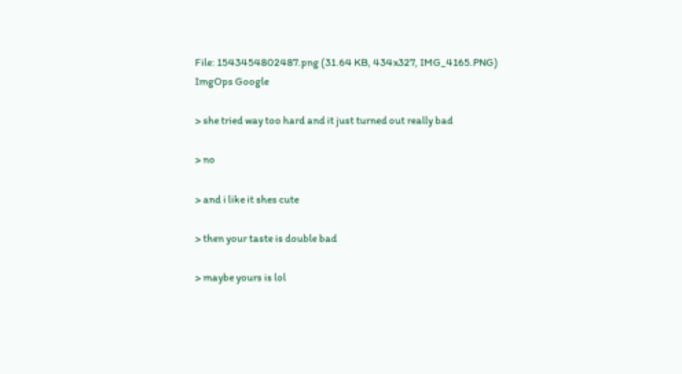File: 1543454802487.png (31.64 KB, 434x327, IMG_4165.PNG) ImgOps Google

> she tried way too hard and it just turned out really bad

> no

> and i like it shes cute

> then your taste is double bad

> maybe yours is lol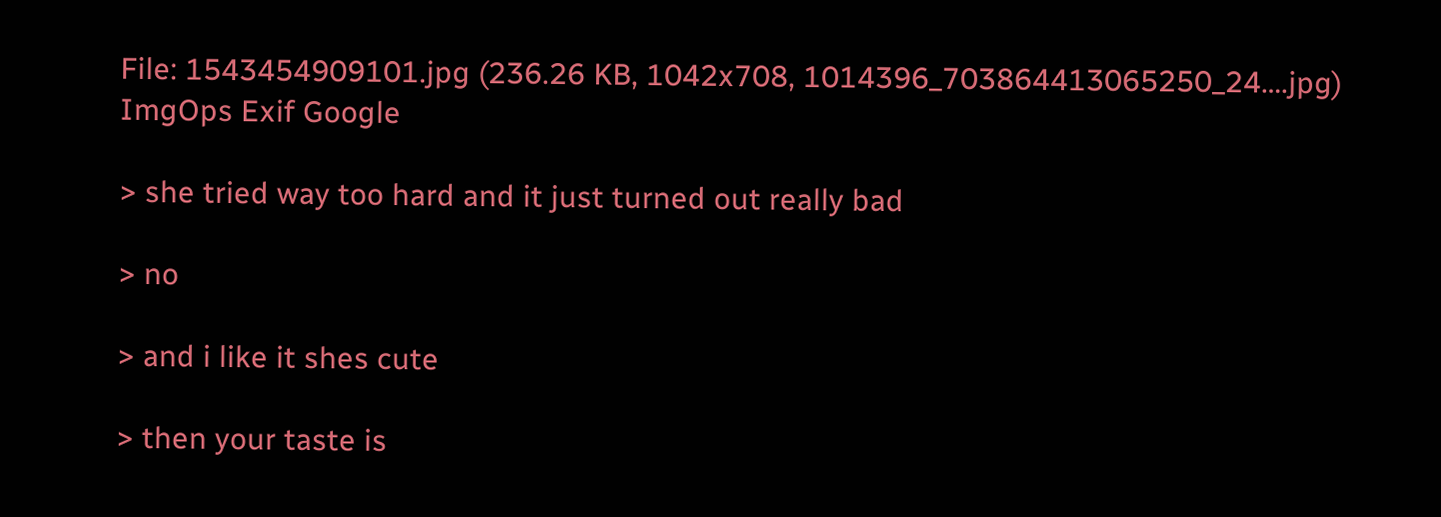File: 1543454909101.jpg (236.26 KB, 1042x708, 1014396_703864413065250_24….jpg) ImgOps Exif Google

> she tried way too hard and it just turned out really bad

> no

> and i like it shes cute

> then your taste is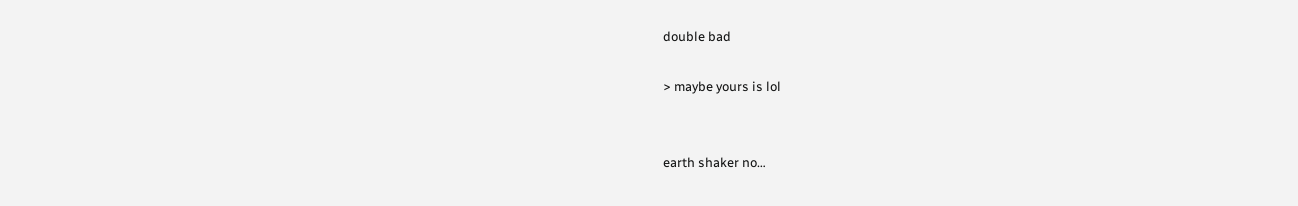double bad

> maybe yours is lol


earth shaker no…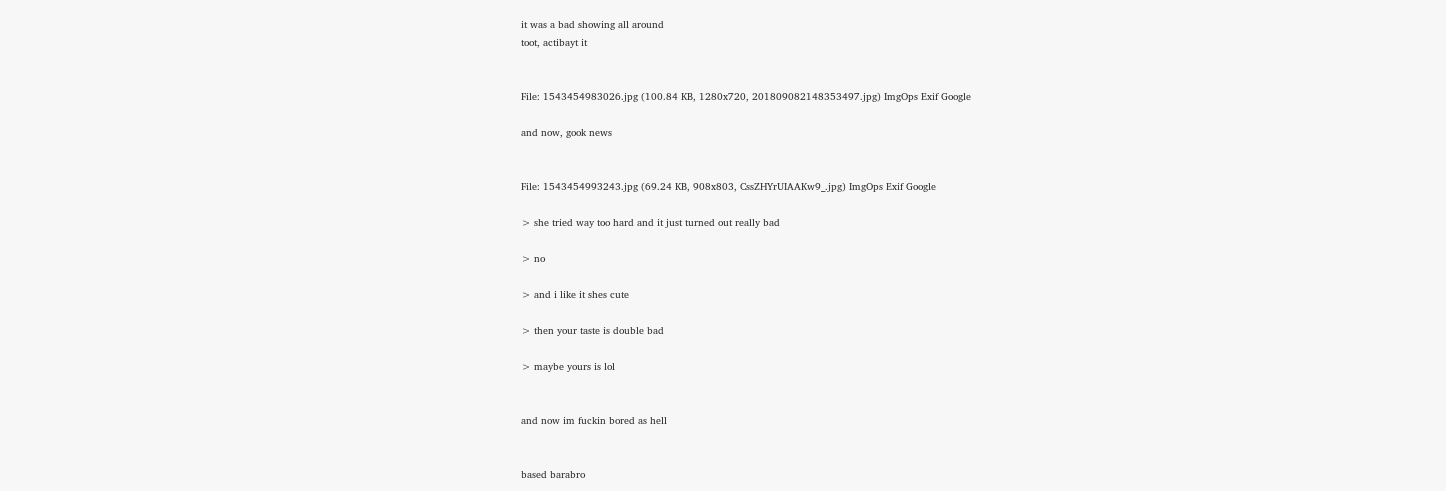it was a bad showing all around
toot, actibayt it


File: 1543454983026.jpg (100.84 KB, 1280x720, 201809082148353497.jpg) ImgOps Exif Google

and now, gook news


File: 1543454993243.jpg (69.24 KB, 908x803, CssZHYrUIAAKw9_.jpg) ImgOps Exif Google

> she tried way too hard and it just turned out really bad

> no

> and i like it shes cute

> then your taste is double bad

> maybe yours is lol


and now im fuckin bored as hell


based barabro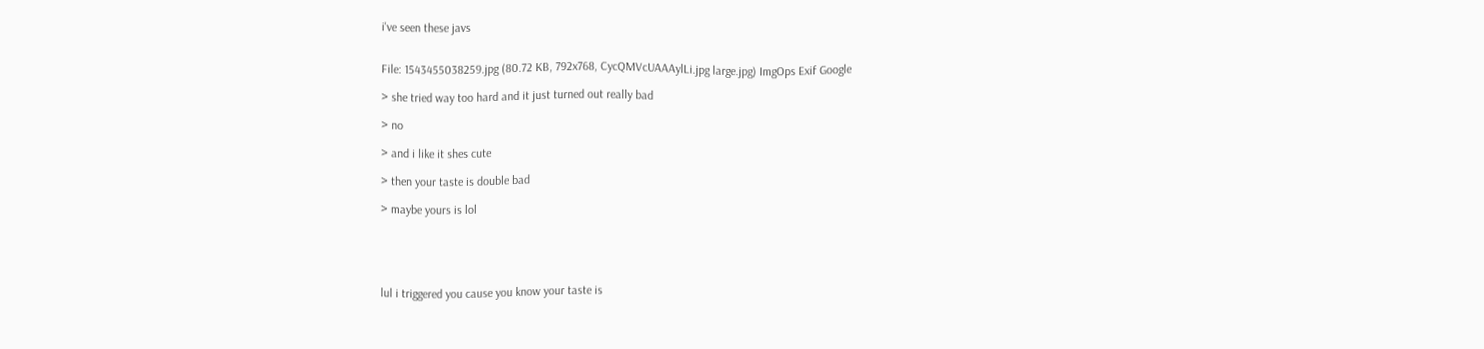i've seen these javs


File: 1543455038259.jpg (80.72 KB, 792x768, CycQMVcUAAAylLi.jpg large.jpg) ImgOps Exif Google

> she tried way too hard and it just turned out really bad

> no

> and i like it shes cute

> then your taste is double bad

> maybe yours is lol





lul i triggered you cause you know your taste is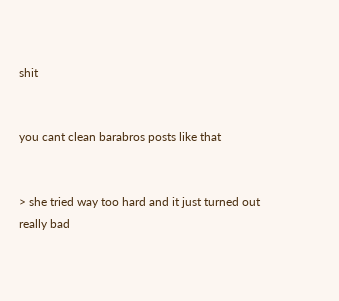shit


you cant clean barabros posts like that


> she tried way too hard and it just turned out really bad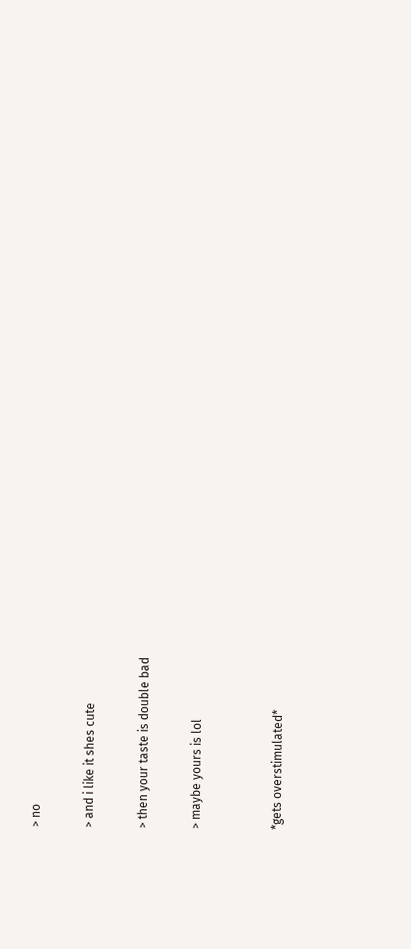> no

> and i like it shes cute

> then your taste is double bad

> maybe yours is lol


*gets overstimulated*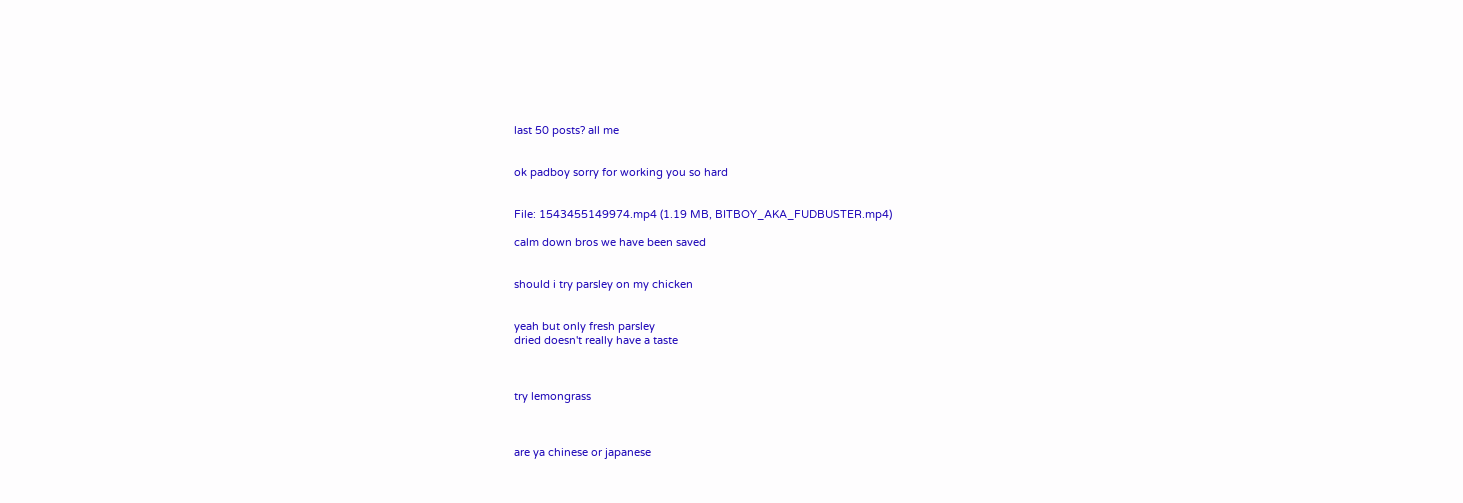last 50 posts? all me


ok padboy sorry for working you so hard


File: 1543455149974.mp4 (1.19 MB, BITBOY_AKA_FUDBUSTER.mp4)

calm down bros we have been saved


should i try parsley on my chicken


yeah but only fresh parsley
dried doesn't really have a taste



try lemongrass



are ya chinese or japanese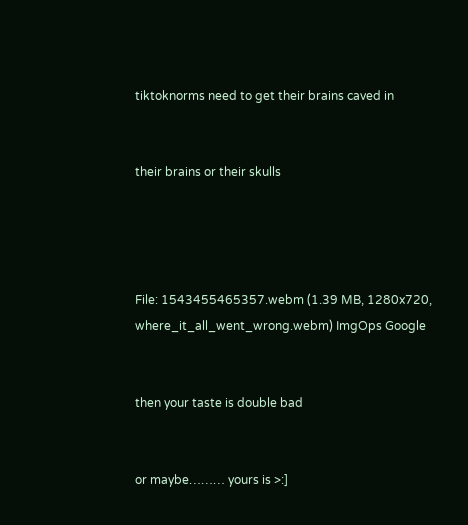tiktoknorms need to get their brains caved in


their brains or their skulls




File: 1543455465357.webm (1.39 MB, 1280x720, where_it_all_went_wrong.webm) ImgOps Google


then your taste is double bad


or maybe……… yours is >:]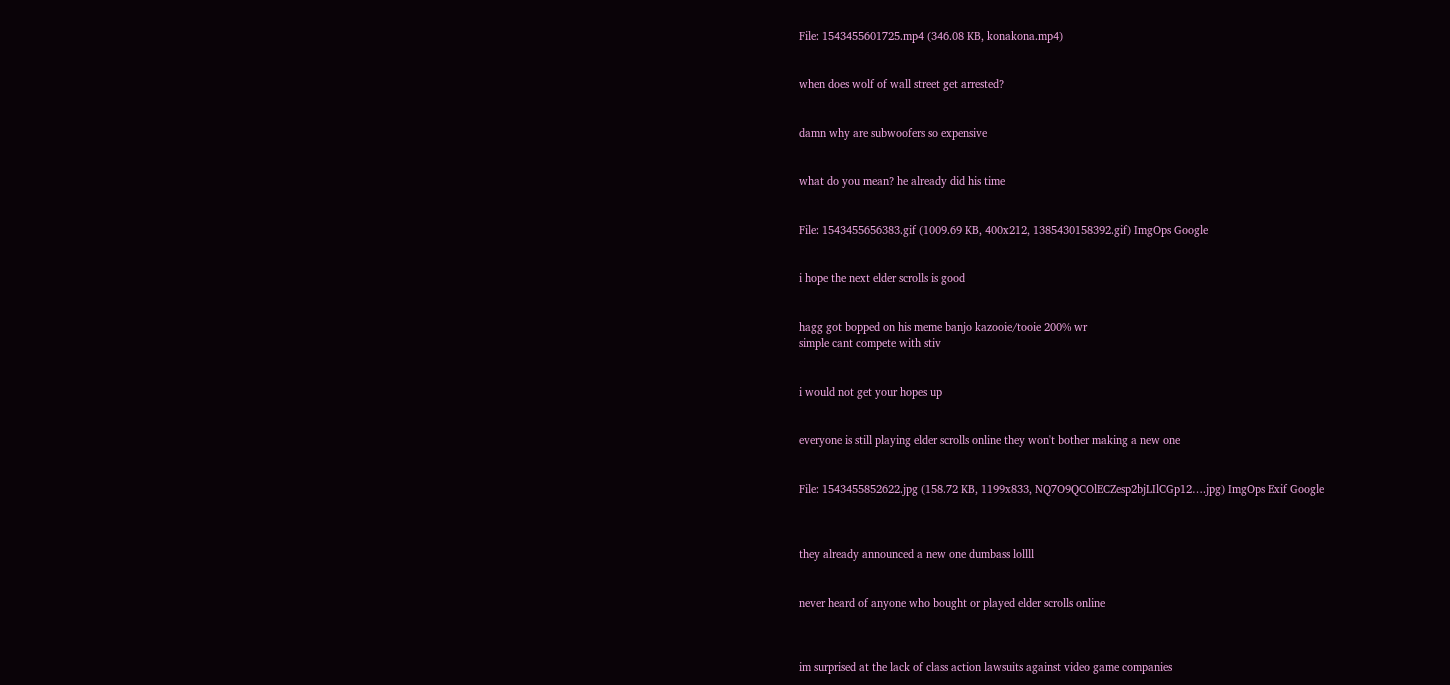File: 1543455601725.mp4 (346.08 KB, konakona.mp4)


when does wolf of wall street get arrested?


damn why are subwoofers so expensive


what do you mean? he already did his time


File: 1543455656383.gif (1009.69 KB, 400x212, 1385430158392.gif) ImgOps Google


i hope the next elder scrolls is good


hagg got bopped on his meme banjo kazooie/tooie 200% wr
simple cant compete with stiv


i would not get your hopes up


everyone is still playing elder scrolls online they won't bother making a new one


File: 1543455852622.jpg (158.72 KB, 1199x833, NQ7O9QCOlECZesp2bjLIlCGp12….jpg) ImgOps Exif Google



they already announced a new one dumbass lollll


never heard of anyone who bought or played elder scrolls online



im surprised at the lack of class action lawsuits against video game companies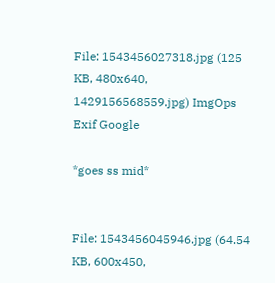File: 1543456027318.jpg (125 KB, 480x640, 1429156568559.jpg) ImgOps Exif Google

*goes ss mid*


File: 1543456045946.jpg (64.54 KB, 600x450,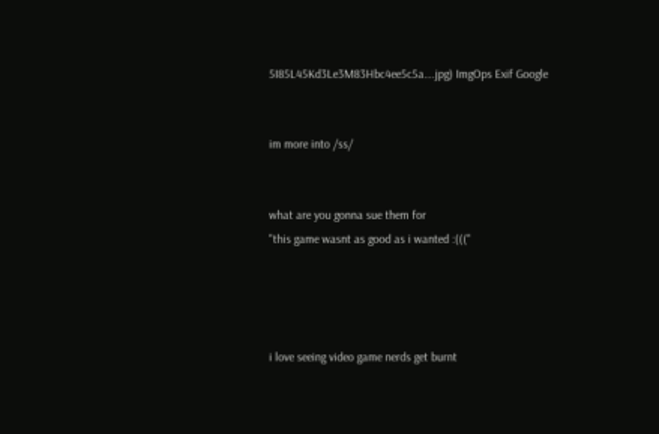5I85L45Kd3Le3M83Hbc4ee5c5a….jpg) ImgOps Exif Google


im more into /ss/


what are you gonna sue them for
"this game wasnt as good as i wanted :((("




i love seeing video game nerds get burnt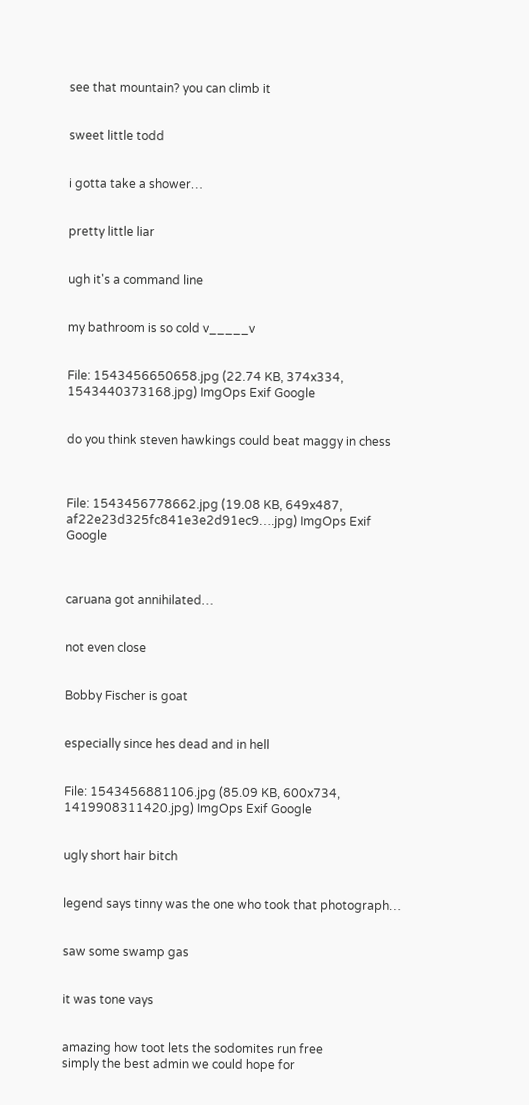see that mountain? you can climb it


sweet little todd


i gotta take a shower…


pretty little liar


ugh it's a command line


my bathroom is so cold v_____v


File: 1543456650658.jpg (22.74 KB, 374x334, 1543440373168.jpg) ImgOps Exif Google


do you think steven hawkings could beat maggy in chess



File: 1543456778662.jpg (19.08 KB, 649x487, af22e23d325fc841e3e2d91ec9….jpg) ImgOps Exif Google



caruana got annihilated…


not even close


Bobby Fischer is goat


especially since hes dead and in hell


File: 1543456881106.jpg (85.09 KB, 600x734, 1419908311420.jpg) ImgOps Exif Google


ugly short hair bitch


legend says tinny was the one who took that photograph…


saw some swamp gas


it was tone vays


amazing how toot lets the sodomites run free
simply the best admin we could hope for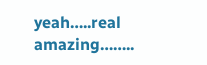yeah…..real amazing……..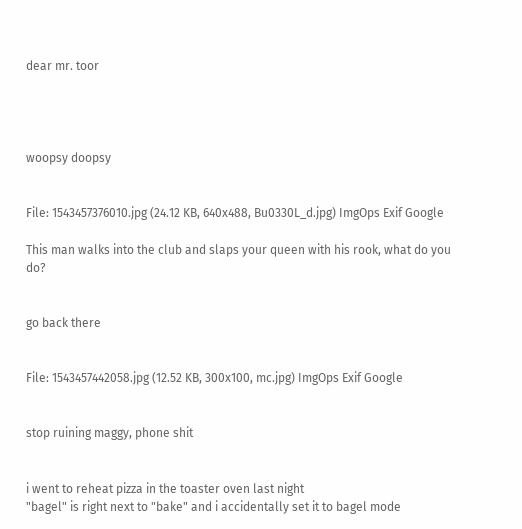dear mr. toor




woopsy doopsy


File: 1543457376010.jpg (24.12 KB, 640x488, Bu0330L_d.jpg) ImgOps Exif Google

This man walks into the club and slaps your queen with his rook, what do you do?


go back there


File: 1543457442058.jpg (12.52 KB, 300x100, mc.jpg) ImgOps Exif Google


stop ruining maggy, phone shit


i went to reheat pizza in the toaster oven last night
"bagel" is right next to "bake" and i accidentally set it to bagel mode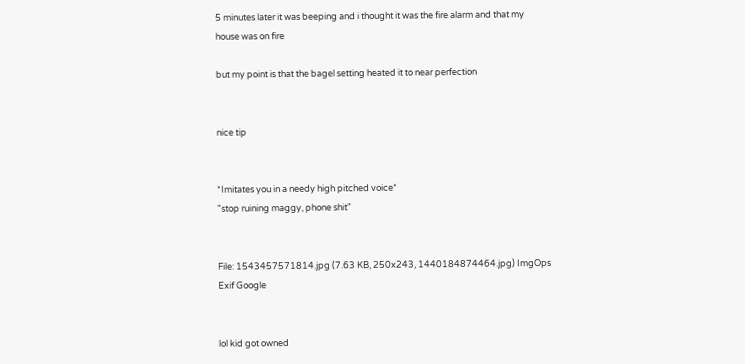5 minutes later it was beeping and i thought it was the fire alarm and that my house was on fire

but my point is that the bagel setting heated it to near perfection


nice tip


*Imitates you in a needy high pitched voice*
"stop ruining maggy, phone shit"


File: 1543457571814.jpg (7.63 KB, 250x243, 1440184874464.jpg) ImgOps Exif Google


lol kid got owned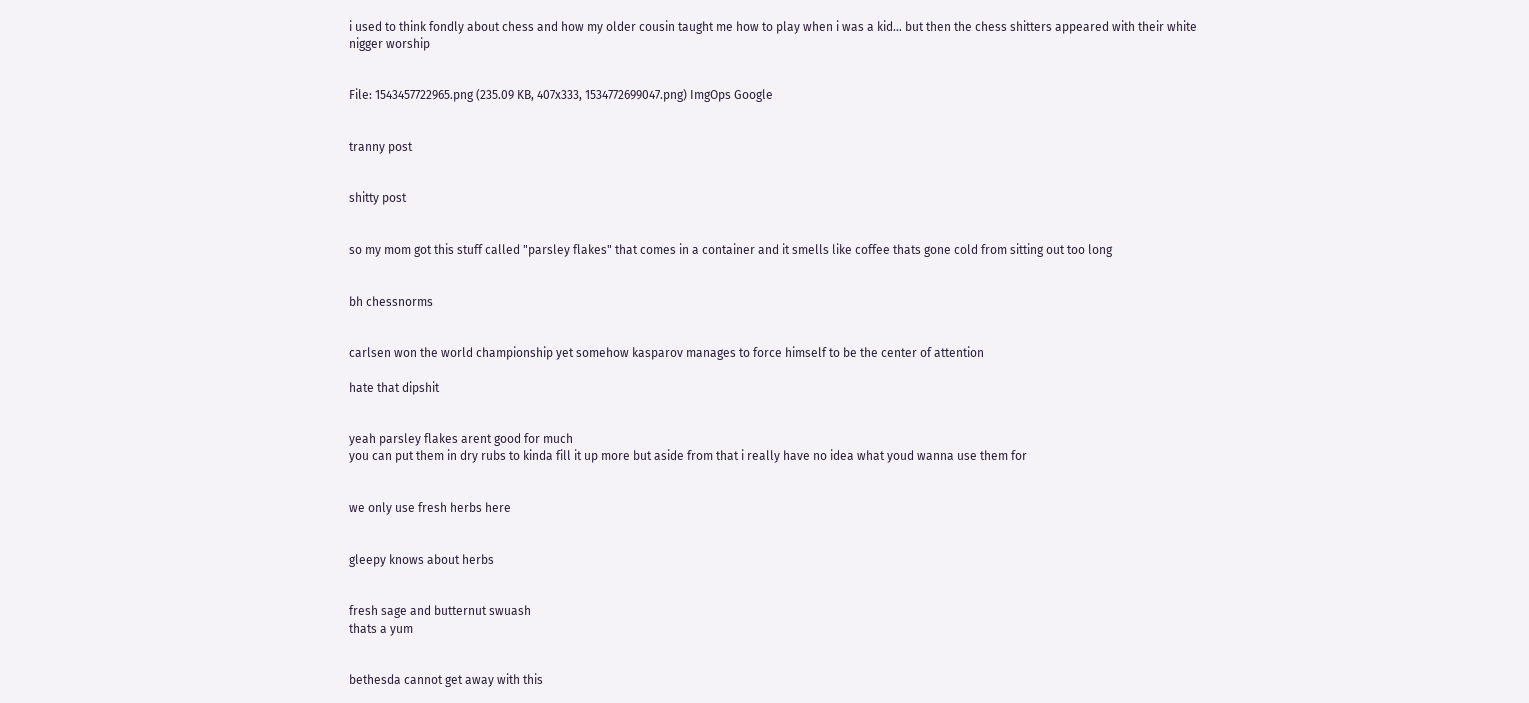i used to think fondly about chess and how my older cousin taught me how to play when i was a kid… but then the chess shitters appeared with their white nigger worship


File: 1543457722965.png (235.09 KB, 407x333, 1534772699047.png) ImgOps Google


tranny post


shitty post


so my mom got this stuff called "parsley flakes" that comes in a container and it smells like coffee thats gone cold from sitting out too long


bh chessnorms


carlsen won the world championship yet somehow kasparov manages to force himself to be the center of attention

hate that dipshit


yeah parsley flakes arent good for much
you can put them in dry rubs to kinda fill it up more but aside from that i really have no idea what youd wanna use them for


we only use fresh herbs here


gleepy knows about herbs


fresh sage and butternut swuash
thats a yum


bethesda cannot get away with this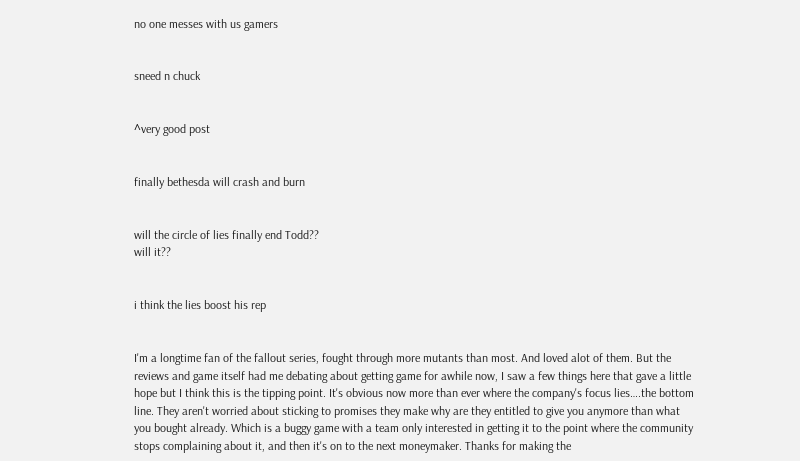no one messes with us gamers


sneed n chuck


^very good post


finally bethesda will crash and burn


will the circle of lies finally end Todd??
will it??


i think the lies boost his rep


I'm a longtime fan of the fallout series, fought through more mutants than most. And loved alot of them. But the reviews and game itself had me debating about getting game for awhile now, I saw a few things here that gave a little hope but I think this is the tipping point. It's obvious now more than ever where the company's focus lies….the bottom line. They aren't worried about sticking to promises they make why are they entitled to give you anymore than what you bought already. Which is a buggy game with a team only interested in getting it to the point where the community stops complaining about it, and then it's on to the next moneymaker. Thanks for making the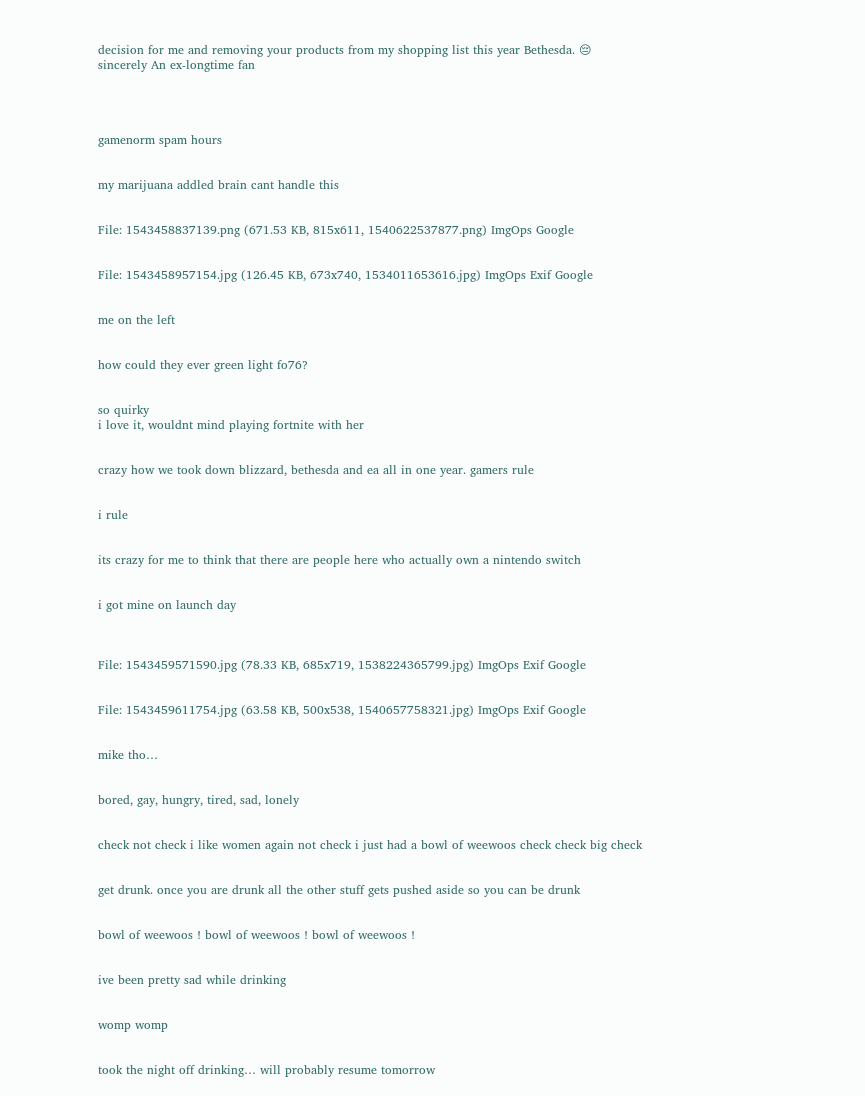decision for me and removing your products from my shopping list this year Bethesda. 😔
sincerely An ex-longtime fan




gamenorm spam hours


my marijuana addled brain cant handle this


File: 1543458837139.png (671.53 KB, 815x611, 1540622537877.png) ImgOps Google


File: 1543458957154.jpg (126.45 KB, 673x740, 1534011653616.jpg) ImgOps Exif Google


me on the left


how could they ever green light fo76?


so quirky
i love it, wouldnt mind playing fortnite with her


crazy how we took down blizzard, bethesda and ea all in one year. gamers rule


i rule


its crazy for me to think that there are people here who actually own a nintendo switch


i got mine on launch day



File: 1543459571590.jpg (78.33 KB, 685x719, 1538224365799.jpg) ImgOps Exif Google


File: 1543459611754.jpg (63.58 KB, 500x538, 1540657758321.jpg) ImgOps Exif Google


mike tho…


bored, gay, hungry, tired, sad, lonely


check not check i like women again not check i just had a bowl of weewoos check check big check


get drunk. once you are drunk all the other stuff gets pushed aside so you can be drunk


bowl of weewoos ! bowl of weewoos ! bowl of weewoos !


ive been pretty sad while drinking


womp womp


took the night off drinking… will probably resume tomorrow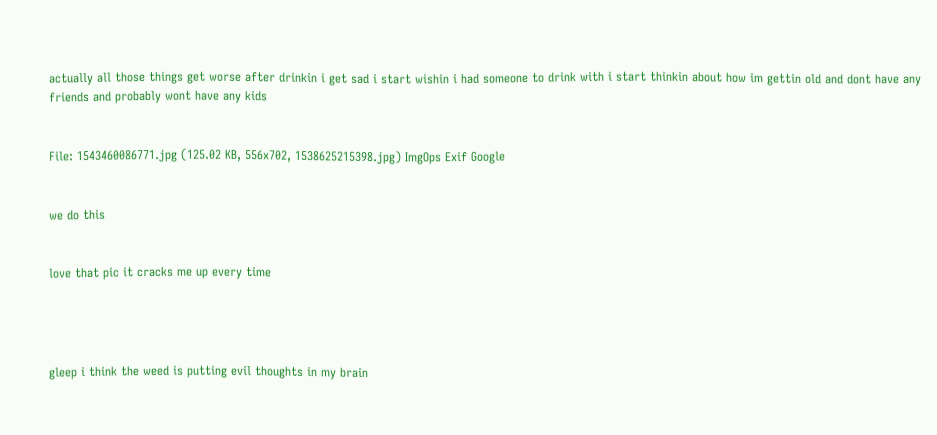actually all those things get worse after drinkin i get sad i start wishin i had someone to drink with i start thinkin about how im gettin old and dont have any friends and probably wont have any kids


File: 1543460086771.jpg (125.02 KB, 556x702, 1538625215398.jpg) ImgOps Exif Google


we do this


love that pic it cracks me up every time




gleep i think the weed is putting evil thoughts in my brain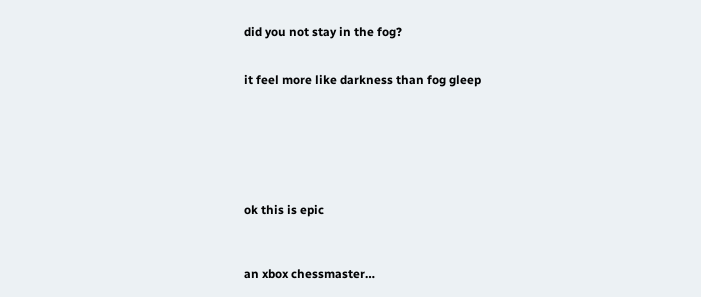did you not stay in the fog?


it feel more like darkness than fog gleep







ok this is epic



an xbox chessmaster…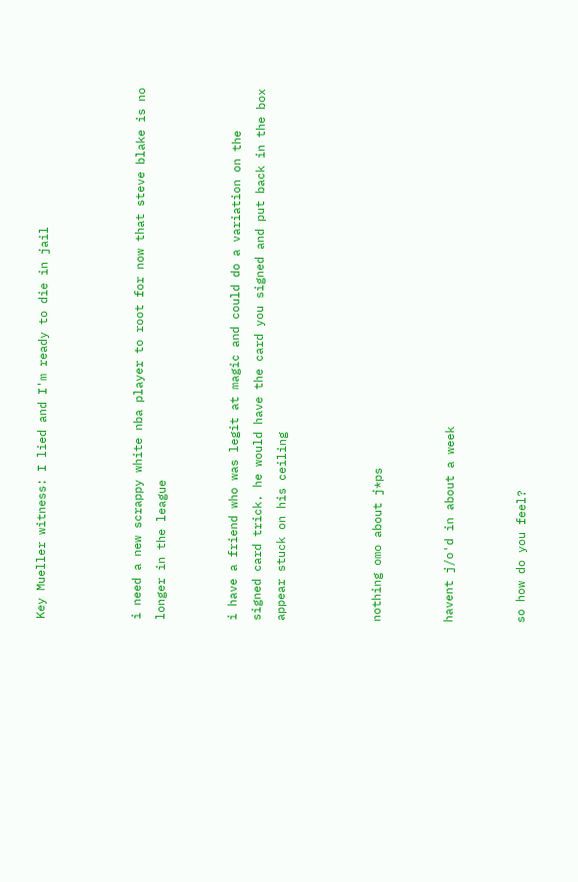Key Mueller witness: I lied and I'm ready to die in jail



i need a new scrappy white nba player to root for now that steve blake is no longer in the league


i have a friend who was legit at magic and could do a variation on the signed card trick. he would have the card you signed and put back in the box appear stuck on his ceiling



nothing omo about j*ps


havent j/o'd in about a week


so how do you feel?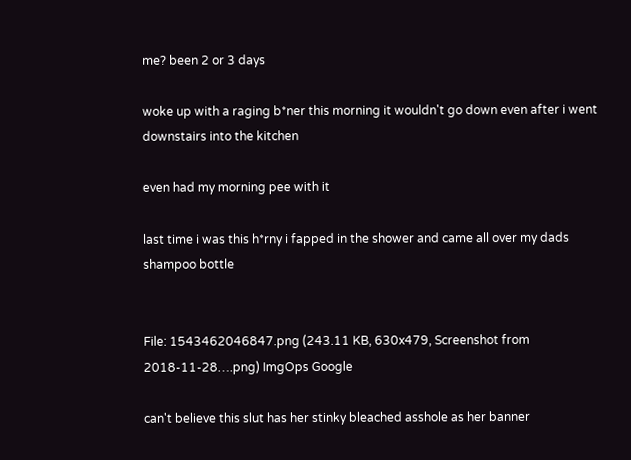me? been 2 or 3 days

woke up with a raging b*ner this morning it wouldn't go down even after i went downstairs into the kitchen

even had my morning pee with it

last time i was this h*rny i fapped in the shower and came all over my dads shampoo bottle


File: 1543462046847.png (243.11 KB, 630x479, Screenshot from 2018-11-28….png) ImgOps Google

can't believe this slut has her stinky bleached asshole as her banner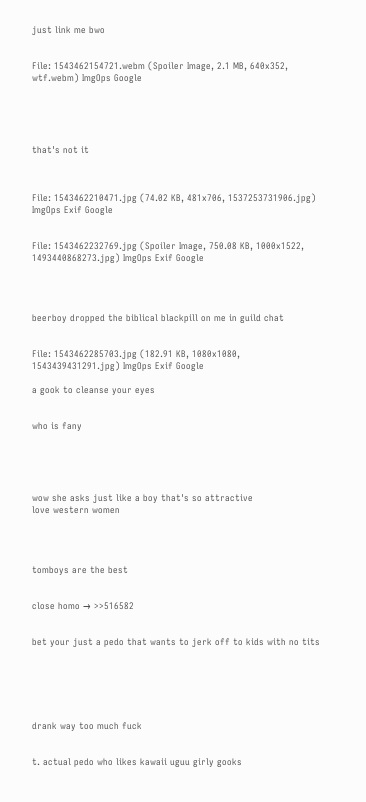just link me bwo


File: 1543462154721.webm (Spoiler Image, 2.1 MB, 640x352, wtf.webm) ImgOps Google





that's not it



File: 1543462210471.jpg (74.02 KB, 481x706, 1537253731906.jpg) ImgOps Exif Google


File: 1543462232769.jpg (Spoiler Image, 750.08 KB, 1000x1522, 1493440868273.jpg) ImgOps Exif Google




beerboy dropped the biblical blackpill on me in guild chat


File: 1543462285703.jpg (182.91 KB, 1080x1080, 1543439431291.jpg) ImgOps Exif Google

a gook to cleanse your eyes


who is fany





wow she asks just like a boy that's so attractive
love western women




tomboys are the best


close homo → >>516582


bet your just a pedo that wants to jerk off to kids with no tits






drank way too much fuck


t. actual pedo who likes kawaii uguu girly gooks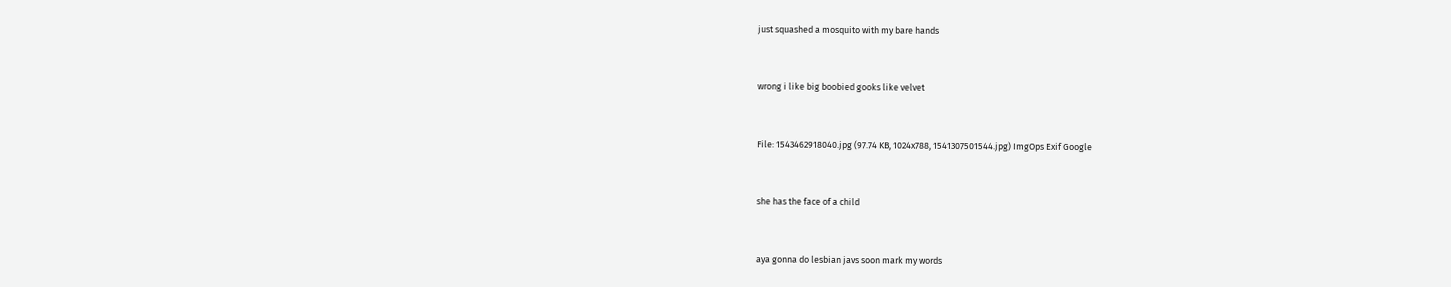just squashed a mosquito with my bare hands


wrong i like big boobied gooks like velvet


File: 1543462918040.jpg (97.74 KB, 1024x788, 1541307501544.jpg) ImgOps Exif Google


she has the face of a child


aya gonna do lesbian javs soon mark my words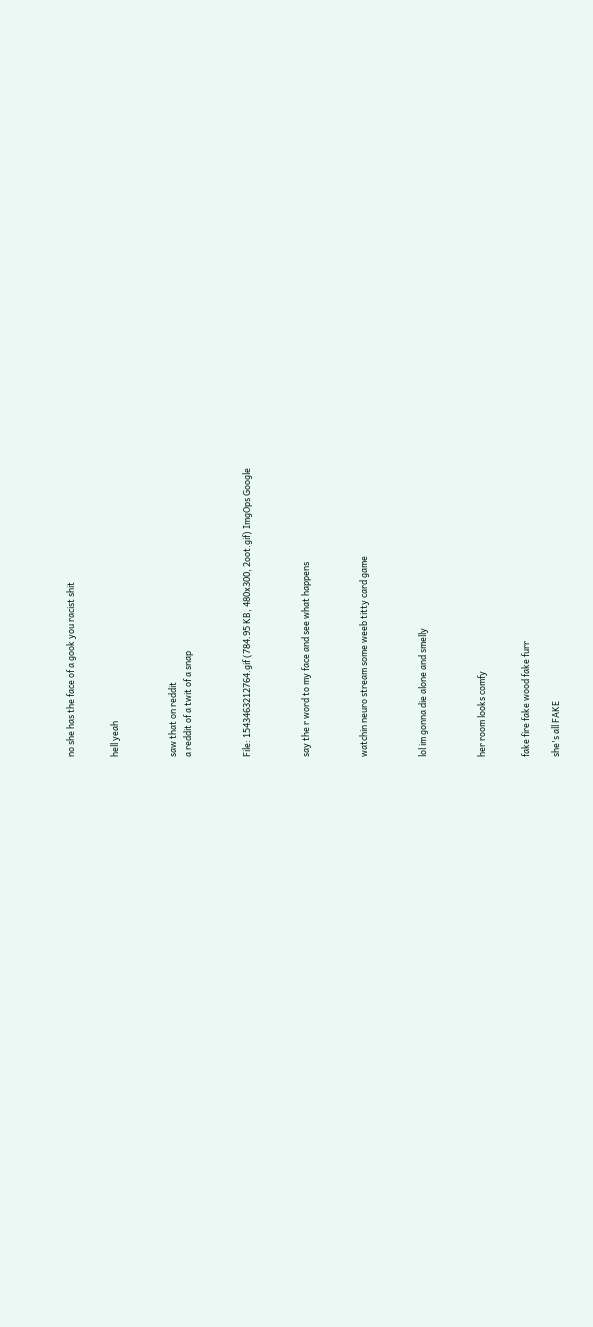no she has the face of a gook you racist shit


hell yeah



saw that on reddit
a reddit of a twit of a snap



File: 1543463212764.gif (784.95 KB, 480x300, 2oot.gif) ImgOps Google



say the r word to my face and see what happens



watchin neuro stream some weeb titty card game



lol im gonna die alone and smelly



her room looks comfy


fake fire fake wood fake furr

she's all FAKE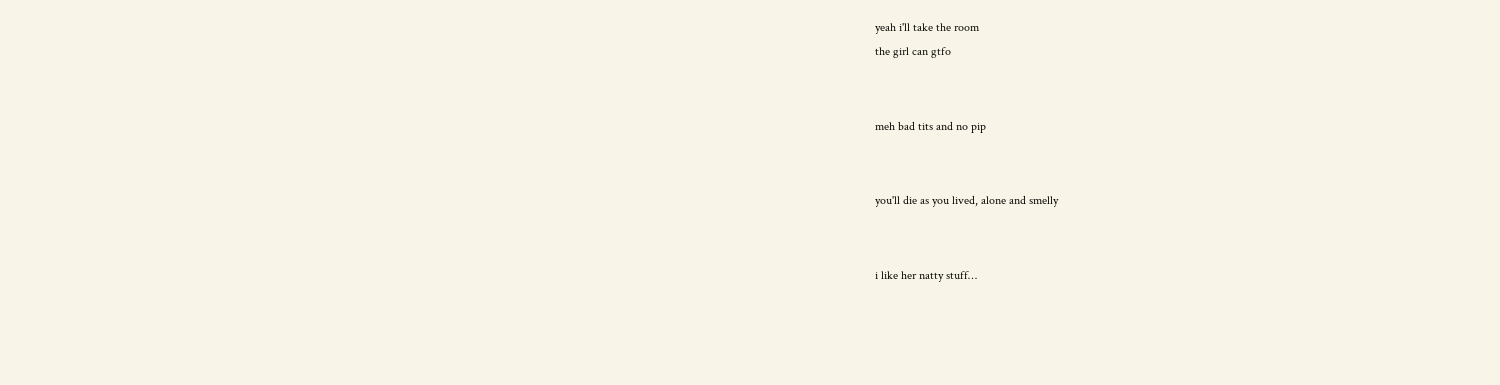yeah i'll take the room
the girl can gtfo


meh bad tits and no pip


you'll die as you lived, alone and smelly


i like her natty stuff…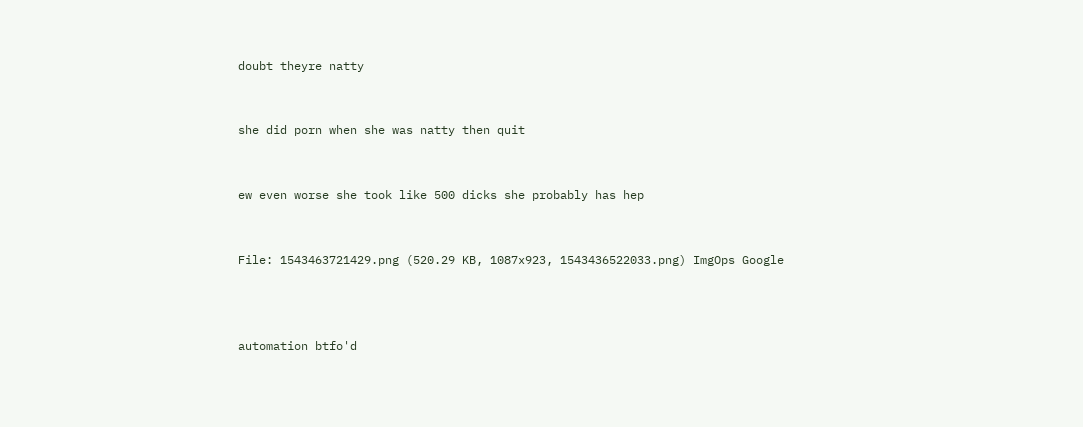doubt theyre natty


she did porn when she was natty then quit


ew even worse she took like 500 dicks she probably has hep


File: 1543463721429.png (520.29 KB, 1087x923, 1543436522033.png) ImgOps Google



automation btfo'd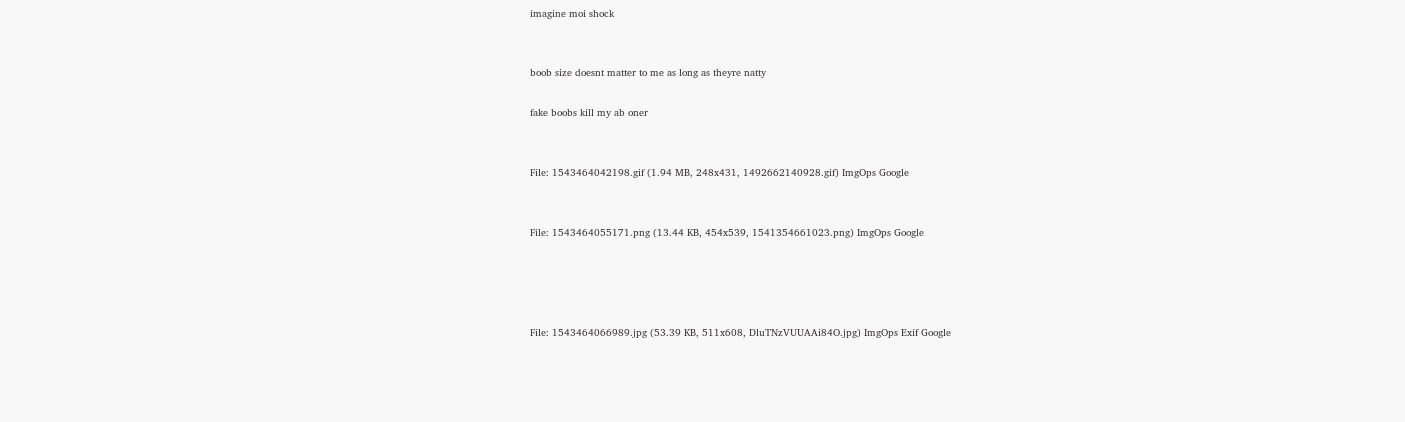imagine moi shock


boob size doesnt matter to me as long as theyre natty

fake boobs kill my ab oner


File: 1543464042198.gif (1.94 MB, 248x431, 1492662140928.gif) ImgOps Google


File: 1543464055171.png (13.44 KB, 454x539, 1541354661023.png) ImgOps Google




File: 1543464066989.jpg (53.39 KB, 511x608, DluTNzVUUAAi84O.jpg) ImgOps Exif Google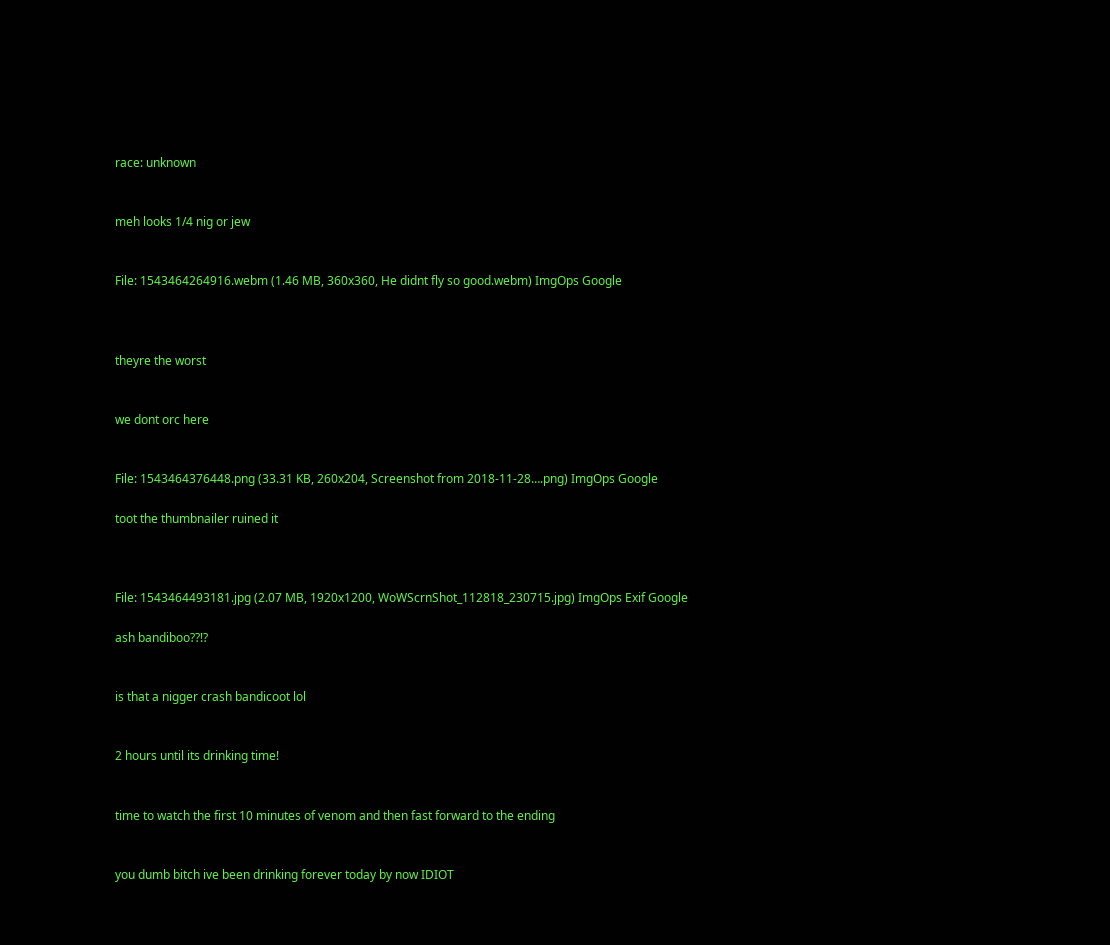race: unknown


meh looks 1/4 nig or jew


File: 1543464264916.webm (1.46 MB, 360x360, He didnt fly so good.webm) ImgOps Google



theyre the worst


we dont orc here


File: 1543464376448.png (33.31 KB, 260x204, Screenshot from 2018-11-28….png) ImgOps Google

toot the thumbnailer ruined it



File: 1543464493181.jpg (2.07 MB, 1920x1200, WoWScrnShot_112818_230715.jpg) ImgOps Exif Google

ash bandiboo??!?


is that a nigger crash bandicoot lol


2 hours until its drinking time!


time to watch the first 10 minutes of venom and then fast forward to the ending


you dumb bitch ive been drinking forever today by now IDIOT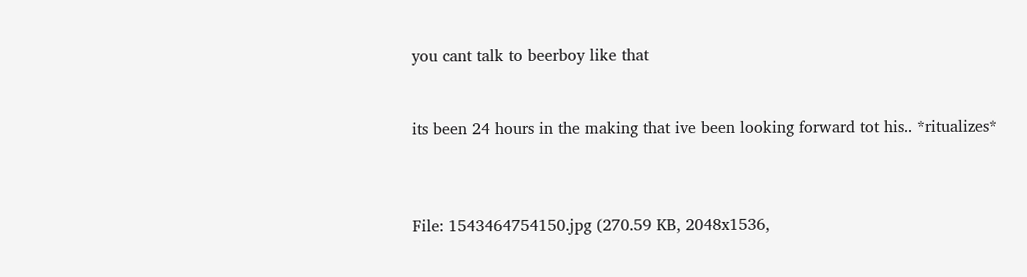you cant talk to beerboy like that


its been 24 hours in the making that ive been looking forward tot his.. *ritualizes*



File: 1543464754150.jpg (270.59 KB, 2048x1536,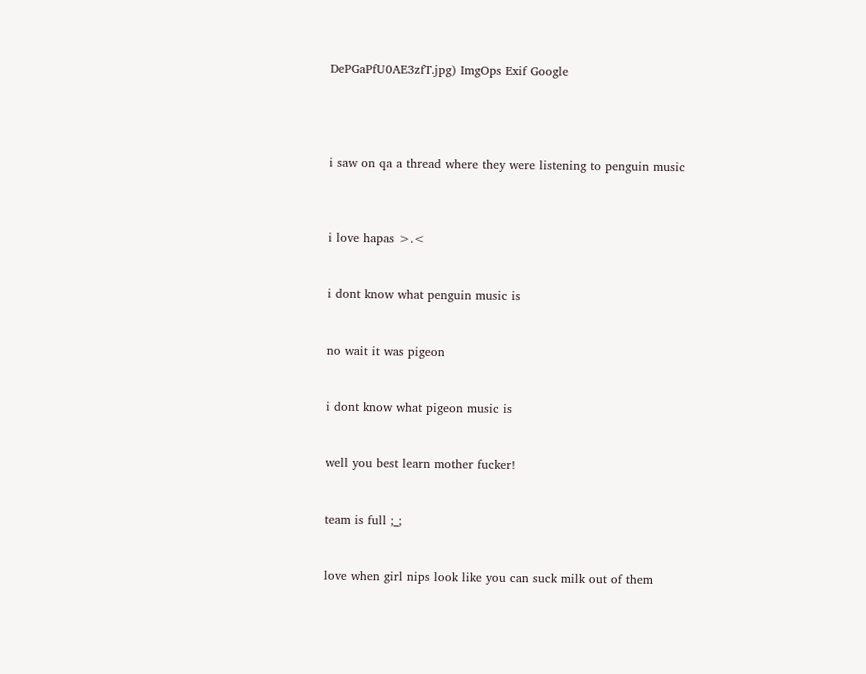DePGaPfU0AE3zfT.jpg) ImgOps Exif Google




i saw on qa a thread where they were listening to penguin music



i love hapas >.<


i dont know what penguin music is


no wait it was pigeon


i dont know what pigeon music is


well you best learn mother fucker!


team is full ;_;


love when girl nips look like you can suck milk out of them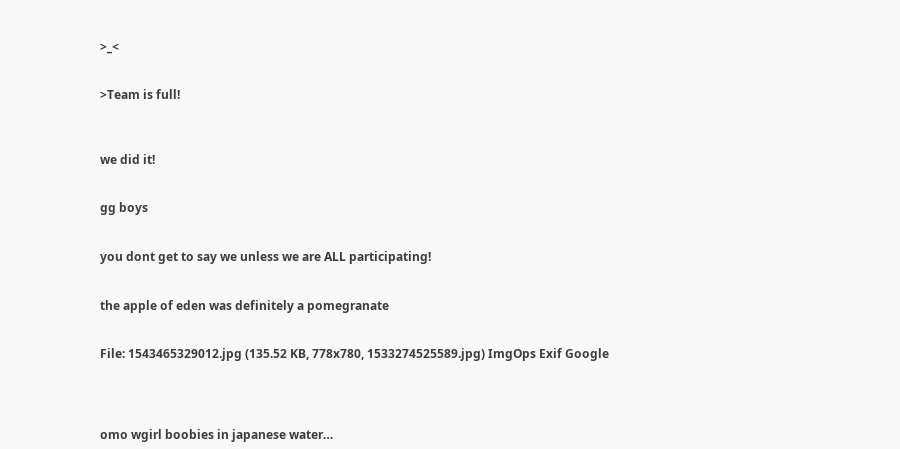>_<


>Team is full!



we did it!


gg boys


you dont get to say we unless we are ALL participating!


the apple of eden was definitely a pomegranate


File: 1543465329012.jpg (135.52 KB, 778x780, 1533274525589.jpg) ImgOps Exif Google




omo wgirl boobies in japanese water…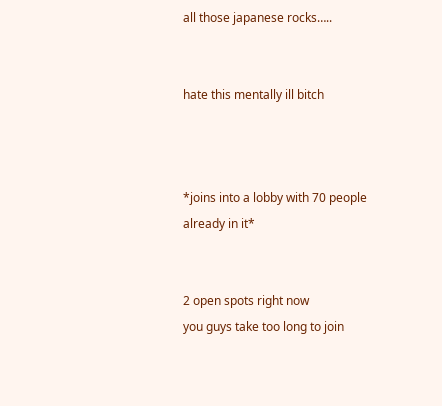all those japanese rocks…..


hate this mentally ill bitch



*joins into a lobby with 70 people already in it*


2 open spots right now
you guys take too long to join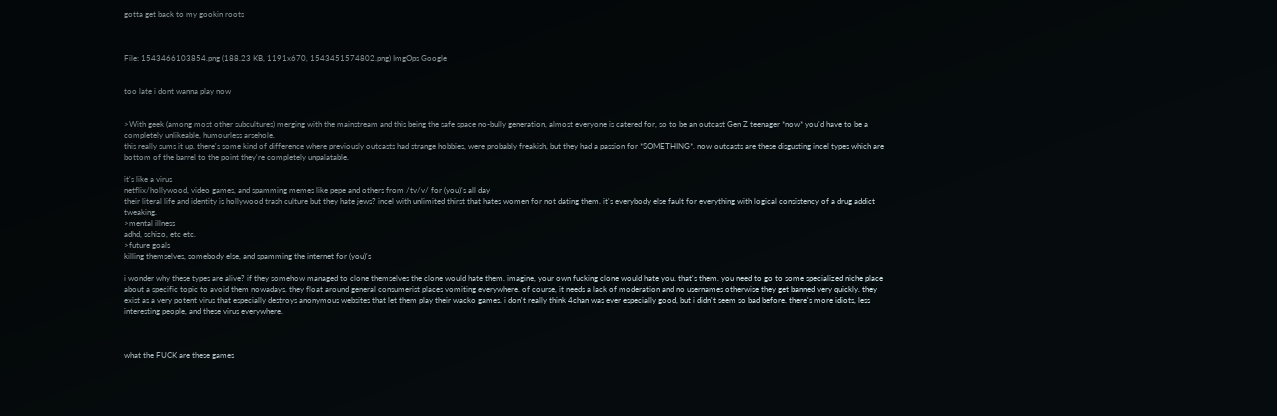gotta get back to my gookin roots



File: 1543466103854.png (188.23 KB, 1191x670, 1543451574802.png) ImgOps Google


too late i dont wanna play now


>With geek (among most other subcultures) merging with the mainstream and this being the safe space no-bully generation, almost everyone is catered for, so to be an outcast Gen Z teenager *now* you'd have to be a completely unlikeable, humourless arsehole.
this really sums it up. there's some kind of difference where previously outcasts had strange hobbies, were probably freakish, but they had a passion for *SOMETHING*. now outcasts are these disgusting incel types which are bottom of the barrel to the point they're completely unpalatable.

it's like a virus
netflix/hollywood, video games, and spamming memes like pepe and others from /tv/v/ for (you)'s all day
their literal life and identity is hollywood trash culture but they hate jews? incel with unlimited thirst that hates women for not dating them. it's everybody else fault for everything with logical consistency of a drug addict tweaking.
>mental illness
adhd, schizo, etc etc.
>future goals
killing themselves, somebody else, and spamming the internet for (you)'s

i wonder why these types are alive? if they somehow managed to clone themselves the clone would hate them. imagine, your own fucking clone would hate you. that's them. you need to go to some specialized niche place about a specific topic to avoid them nowadays. they float around general consumerist places vomiting everywhere. of course, it needs a lack of moderation and no usernames otherwise they get banned very quickly. they exist as a very potent virus that especially destroys anonymous websites that let them play their wacko games. i don't really think 4chan was ever especially good, but i didn't seem so bad before. there's more idiots, less interesting people, and these virus everywhere.



what the FUCK are these games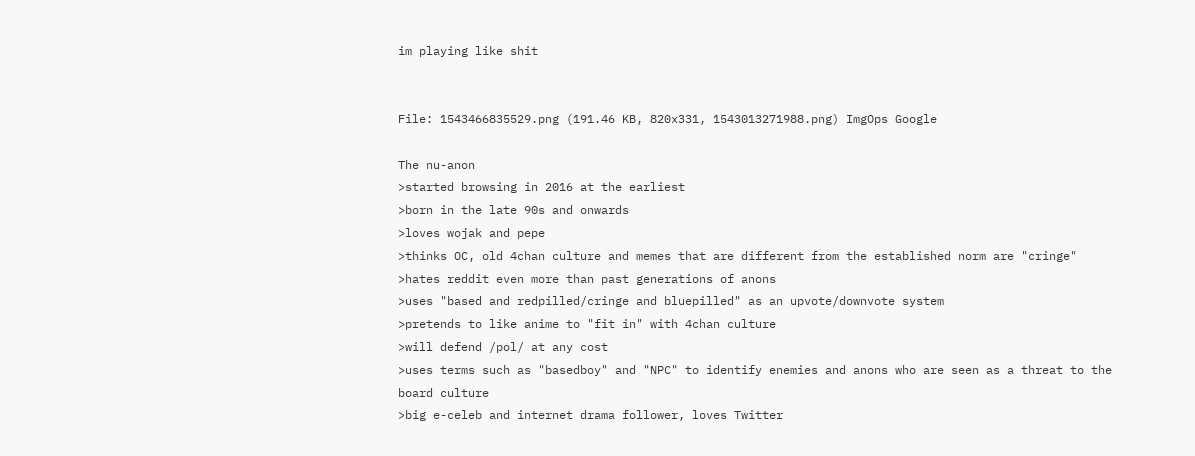im playing like shit


File: 1543466835529.png (191.46 KB, 820x331, 1543013271988.png) ImgOps Google

The nu-anon
>started browsing in 2016 at the earliest
>born in the late 90s and onwards
>loves wojak and pepe
>thinks OC, old 4chan culture and memes that are different from the established norm are "cringe"
>hates reddit even more than past generations of anons
>uses "based and redpilled/cringe and bluepilled" as an upvote/downvote system
>pretends to like anime to "fit in" with 4chan culture
>will defend /pol/ at any cost
>uses terms such as "basedboy" and "NPC" to identify enemies and anons who are seen as a threat to the board culture
>big e-celeb and internet drama follower, loves Twitter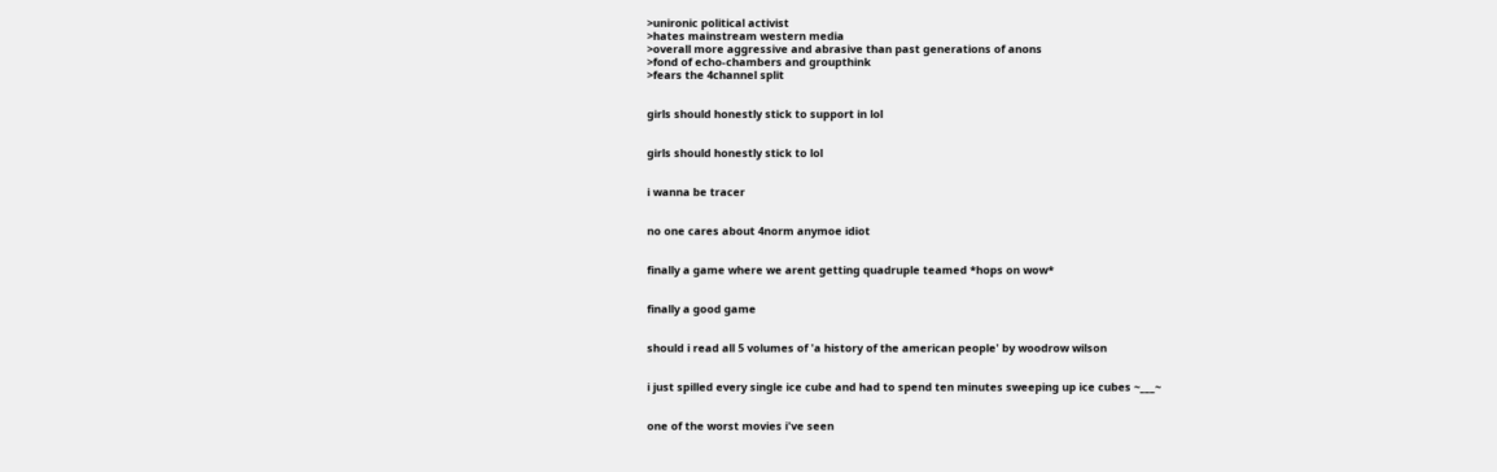>unironic political activist
>hates mainstream western media
>overall more aggressive and abrasive than past generations of anons
>fond of echo-chambers and groupthink
>fears the 4channel split


girls should honestly stick to support in lol


girls should honestly stick to lol


i wanna be tracer


no one cares about 4norm anymoe idiot


finally a game where we arent getting quadruple teamed *hops on wow*


finally a good game


should i read all 5 volumes of 'a history of the american people' by woodrow wilson


i just spilled every single ice cube and had to spend ten minutes sweeping up ice cubes ~___~


one of the worst movies i've seen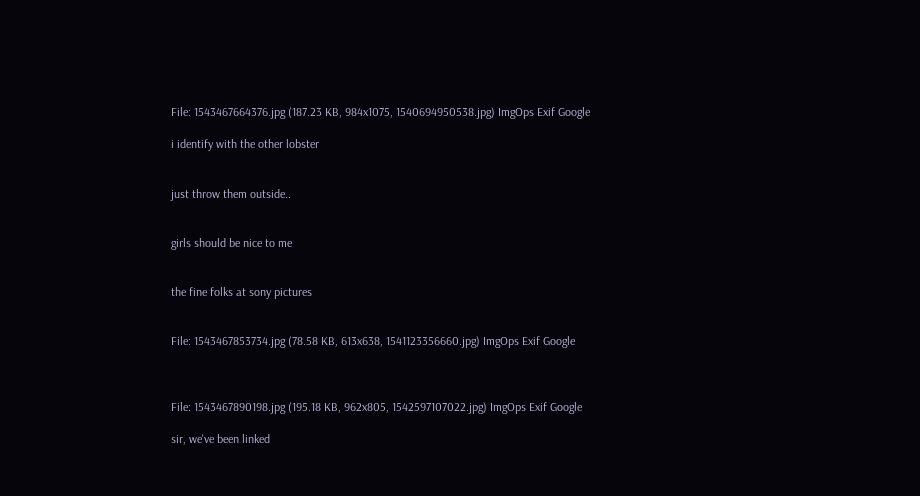File: 1543467664376.jpg (187.23 KB, 984x1075, 1540694950538.jpg) ImgOps Exif Google

i identify with the other lobster


just throw them outside..


girls should be nice to me


the fine folks at sony pictures


File: 1543467853734.jpg (78.58 KB, 613x638, 1541123356660.jpg) ImgOps Exif Google



File: 1543467890198.jpg (195.18 KB, 962x805, 1542597107022.jpg) ImgOps Exif Google

sir, we've been linked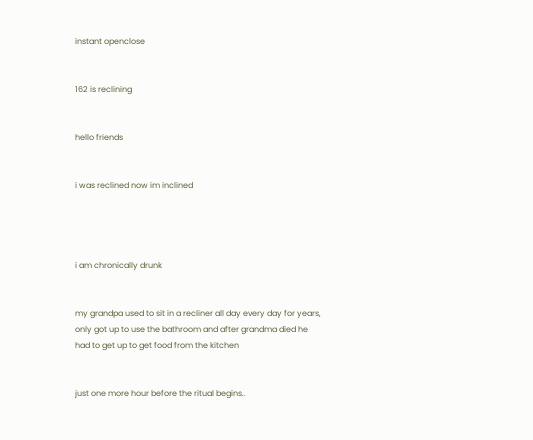instant openclose


162 is reclining


hello friends


i was reclined now im inclined




i am chronically drunk


my grandpa used to sit in a recliner all day every day for years, only got up to use the bathroom and after grandma died he had to get up to get food from the kitchen


just one more hour before the ritual begins..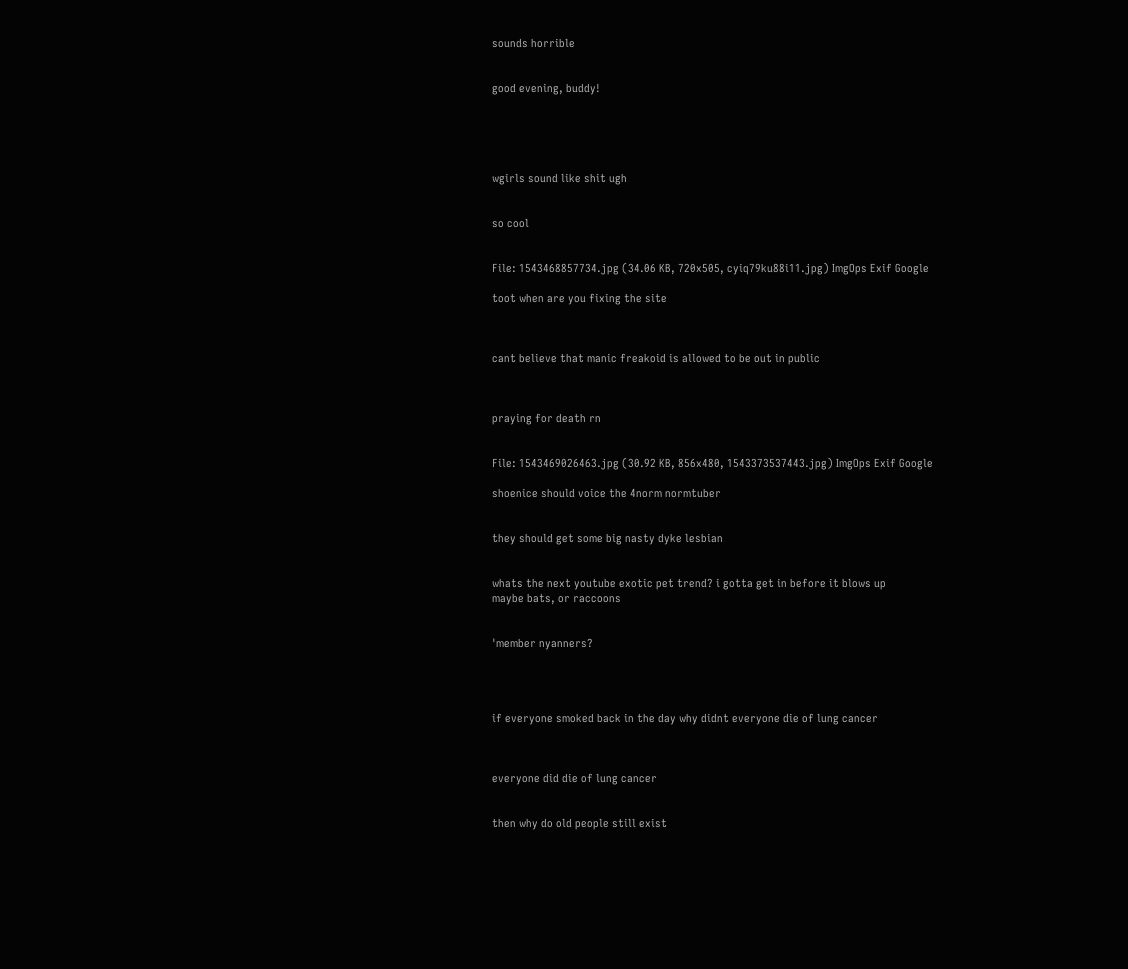sounds horrible


good evening, buddy!





wgirls sound like shit ugh


so cool


File: 1543468857734.jpg (34.06 KB, 720x505, cyiq79ku88i11.jpg) ImgOps Exif Google

toot when are you fixing the site



cant believe that manic freakoid is allowed to be out in public



praying for death rn


File: 1543469026463.jpg (30.92 KB, 856x480, 1543373537443.jpg) ImgOps Exif Google

shoenice should voice the 4norm normtuber


they should get some big nasty dyke lesbian


whats the next youtube exotic pet trend? i gotta get in before it blows up
maybe bats, or raccoons


'member nyanners?




if everyone smoked back in the day why didnt everyone die of lung cancer



everyone did die of lung cancer


then why do old people still exist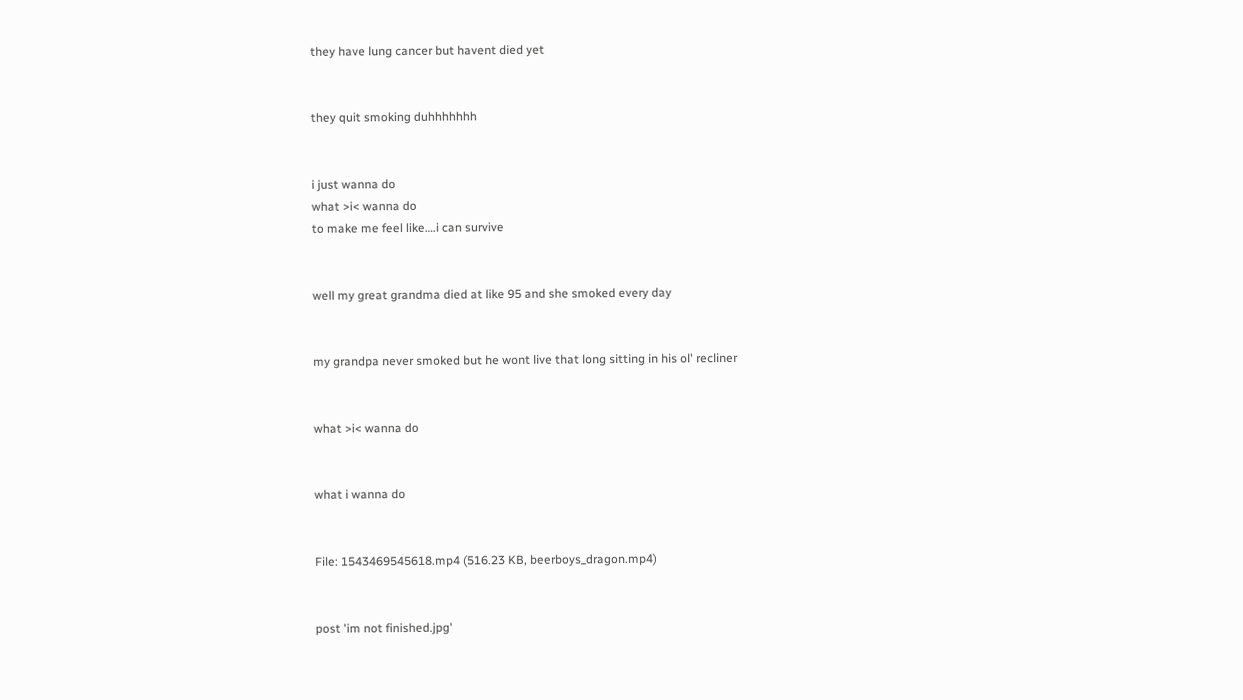they have lung cancer but havent died yet


they quit smoking duhhhhhhh


i just wanna do
what >i< wanna do
to make me feel like….i can survive


well my great grandma died at like 95 and she smoked every day


my grandpa never smoked but he wont live that long sitting in his ol' recliner


what >i< wanna do


what i wanna do


File: 1543469545618.mp4 (516.23 KB, beerboys_dragon.mp4)


post 'im not finished.jpg'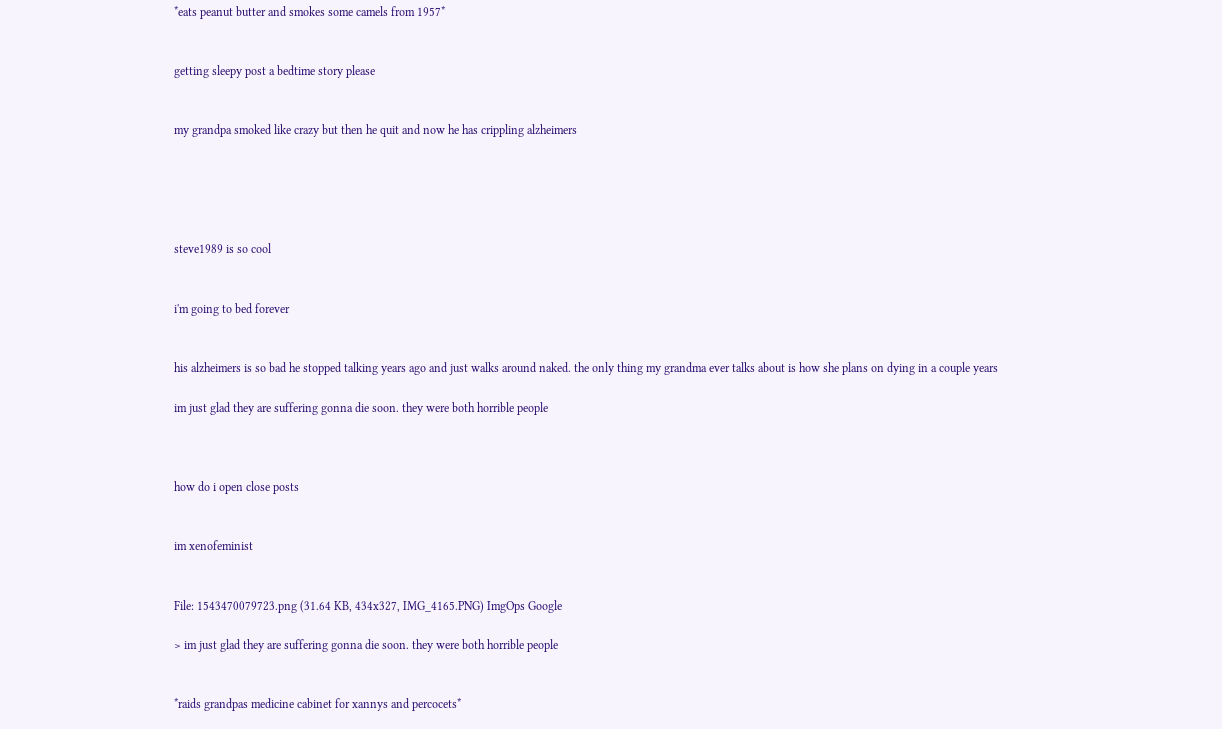*eats peanut butter and smokes some camels from 1957*


getting sleepy post a bedtime story please


my grandpa smoked like crazy but then he quit and now he has crippling alzheimers





steve1989 is so cool


i'm going to bed forever


his alzheimers is so bad he stopped talking years ago and just walks around naked. the only thing my grandma ever talks about is how she plans on dying in a couple years

im just glad they are suffering gonna die soon. they were both horrible people



how do i open close posts


im xenofeminist


File: 1543470079723.png (31.64 KB, 434x327, IMG_4165.PNG) ImgOps Google

> im just glad they are suffering gonna die soon. they were both horrible people


*raids grandpas medicine cabinet for xannys and percocets*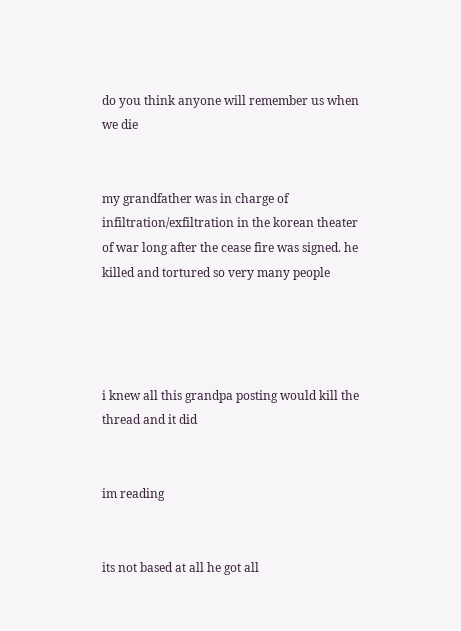do you think anyone will remember us when we die


my grandfather was in charge of infiltration/exfiltration in the korean theater of war long after the cease fire was signed. he killed and tortured so very many people




i knew all this grandpa posting would kill the thread and it did


im reading


its not based at all he got all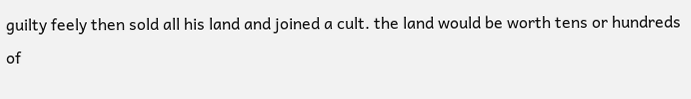guilty feely then sold all his land and joined a cult. the land would be worth tens or hundreds of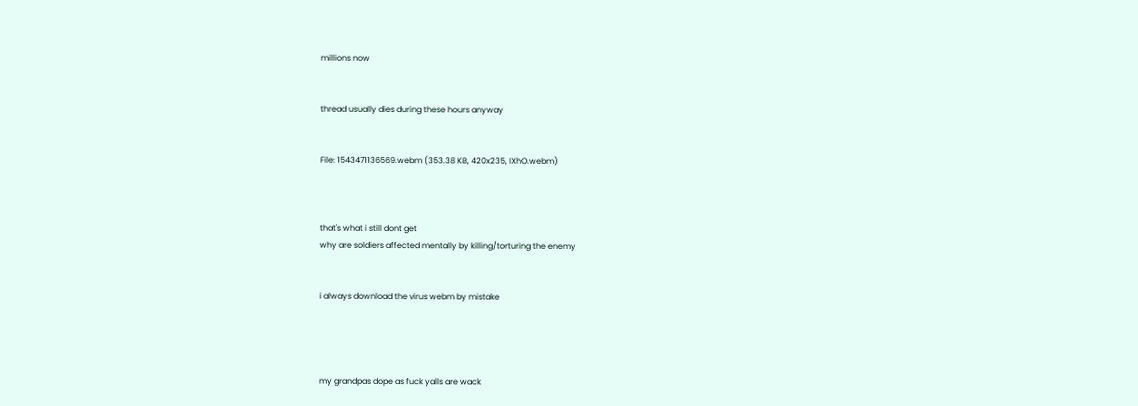millions now


thread usually dies during these hours anyway


File: 1543471136569.webm (353.38 KB, 420x235, IXhO.webm)



that's what i still dont get
why are soldiers affected mentally by killing/torturing the enemy


i always download the virus webm by mistake




my grandpas dope as fuck yalls are wack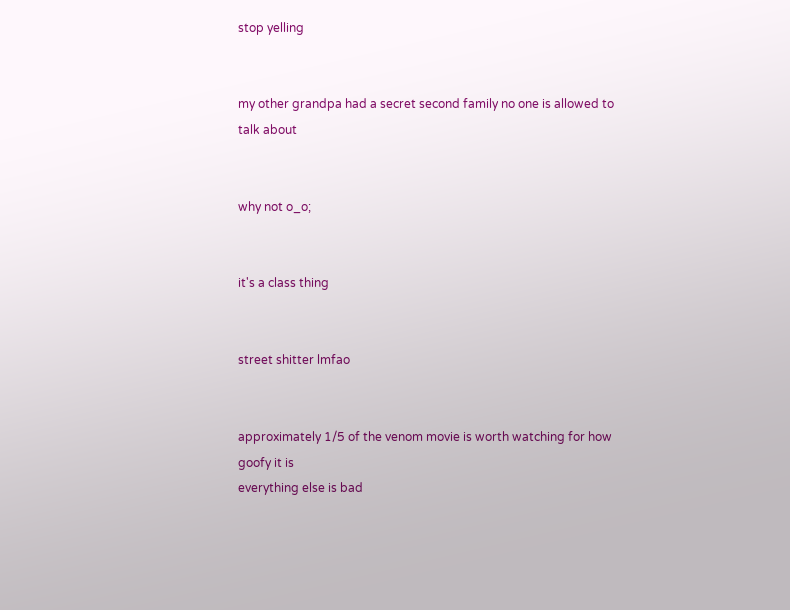stop yelling


my other grandpa had a secret second family no one is allowed to talk about


why not o_o;


it's a class thing


street shitter lmfao


approximately 1/5 of the venom movie is worth watching for how goofy it is
everything else is bad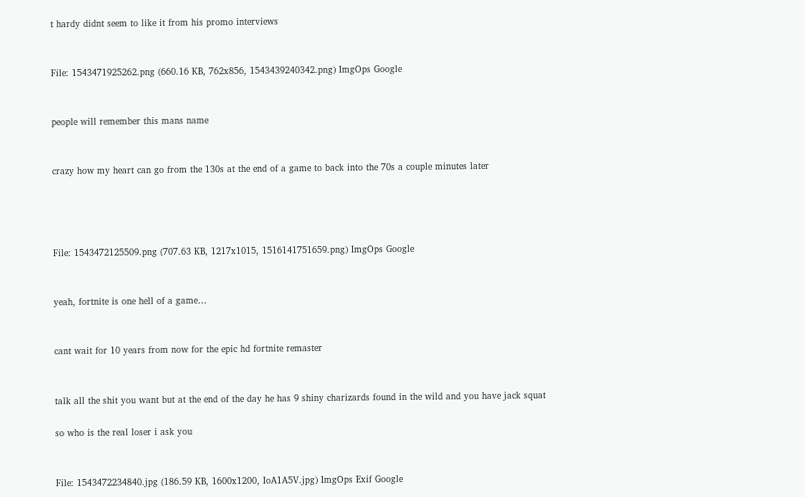t hardy didnt seem to like it from his promo interviews


File: 1543471925262.png (660.16 KB, 762x856, 1543439240342.png) ImgOps Google


people will remember this mans name


crazy how my heart can go from the 130s at the end of a game to back into the 70s a couple minutes later




File: 1543472125509.png (707.63 KB, 1217x1015, 1516141751659.png) ImgOps Google


yeah, fortnite is one hell of a game…


cant wait for 10 years from now for the epic hd fortnite remaster


talk all the shit you want but at the end of the day he has 9 shiny charizards found in the wild and you have jack squat

so who is the real loser i ask you


File: 1543472234840.jpg (186.59 KB, 1600x1200, IoA1A5V.jpg) ImgOps Exif Google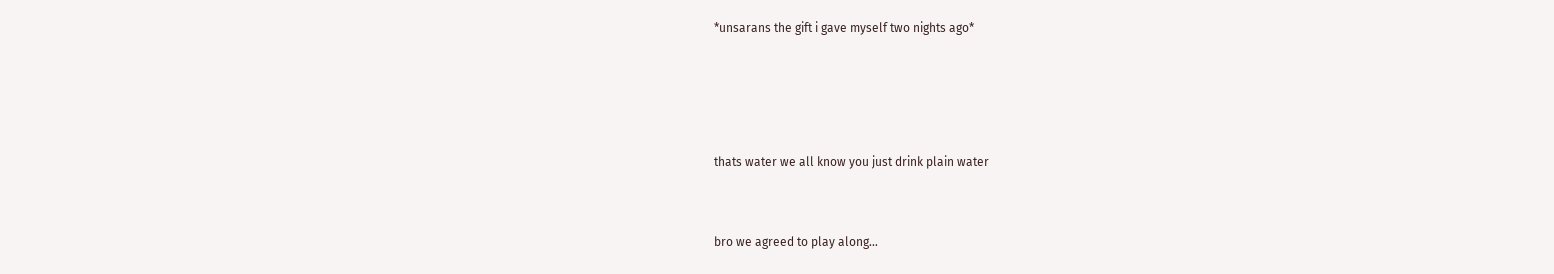*unsarans the gift i gave myself two nights ago*




thats water we all know you just drink plain water


bro we agreed to play along…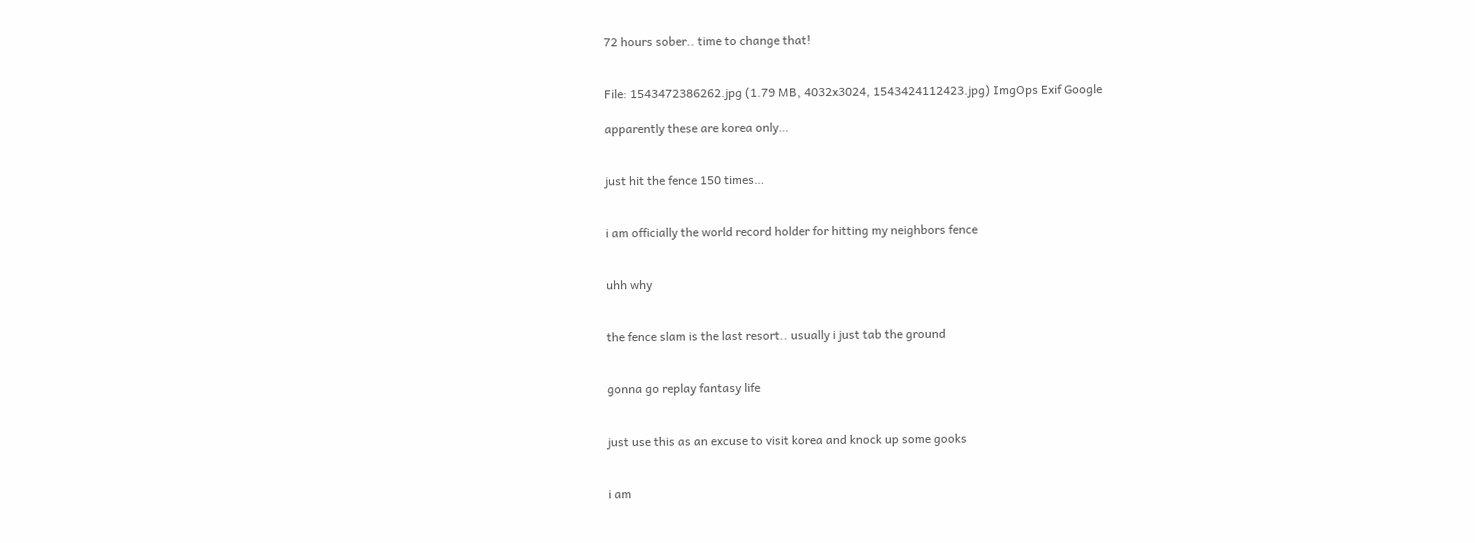72 hours sober.. time to change that!


File: 1543472386262.jpg (1.79 MB, 4032x3024, 1543424112423.jpg) ImgOps Exif Google

apparently these are korea only…


just hit the fence 150 times…


i am officially the world record holder for hitting my neighbors fence


uhh why


the fence slam is the last resort.. usually i just tab the ground


gonna go replay fantasy life


just use this as an excuse to visit korea and knock up some gooks


i am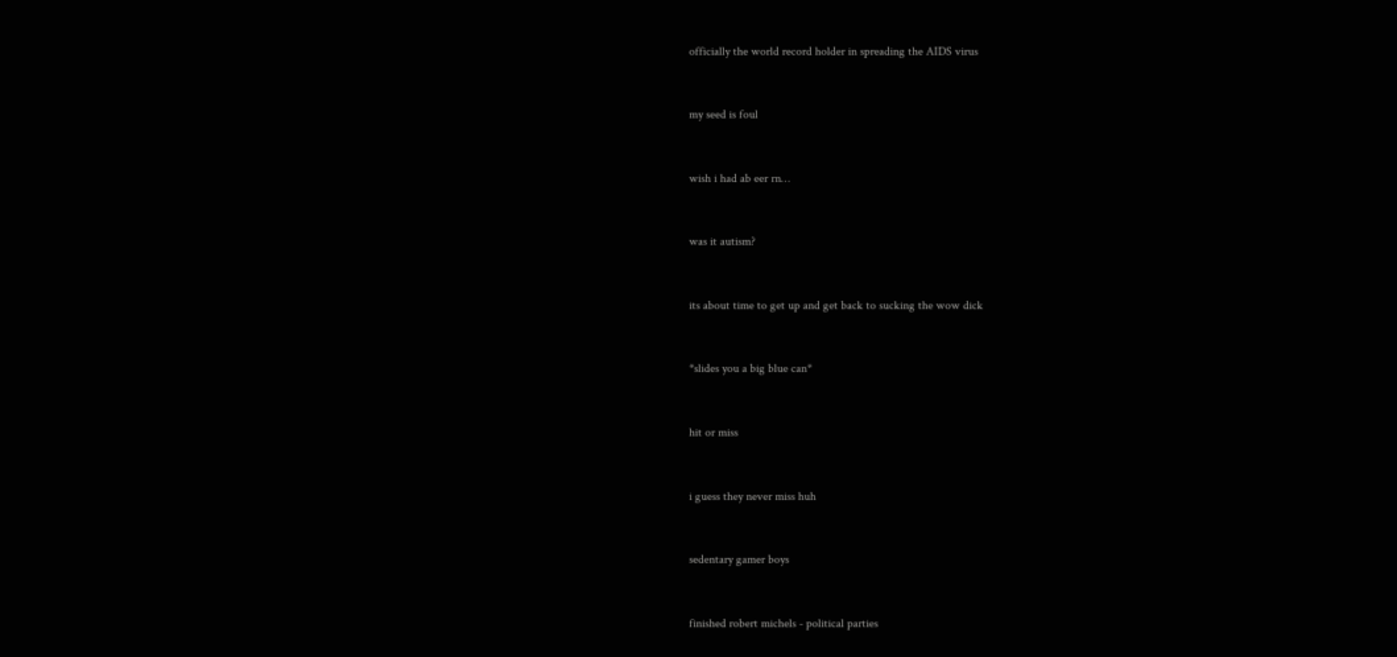officially the world record holder in spreading the AIDS virus


my seed is foul


wish i had ab eer rn…


was it autism?


its about time to get up and get back to sucking the wow dick


*slides you a big blue can*


hit or miss


i guess they never miss huh


sedentary gamer boys


finished robert michels - political parties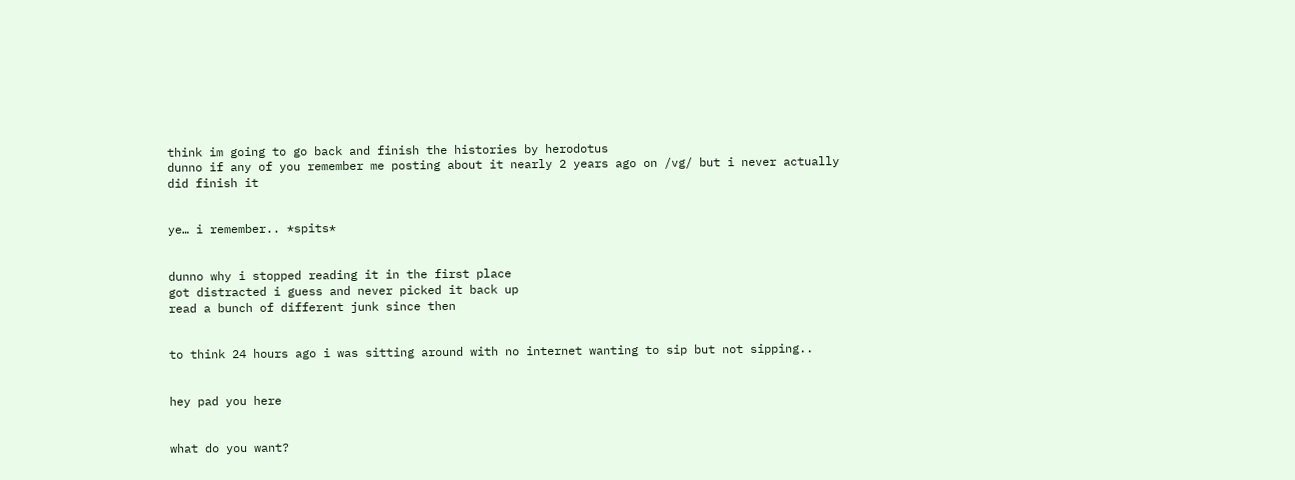think im going to go back and finish the histories by herodotus
dunno if any of you remember me posting about it nearly 2 years ago on /vg/ but i never actually did finish it


ye… i remember.. *spits*


dunno why i stopped reading it in the first place
got distracted i guess and never picked it back up
read a bunch of different junk since then


to think 24 hours ago i was sitting around with no internet wanting to sip but not sipping..


hey pad you here


what do you want?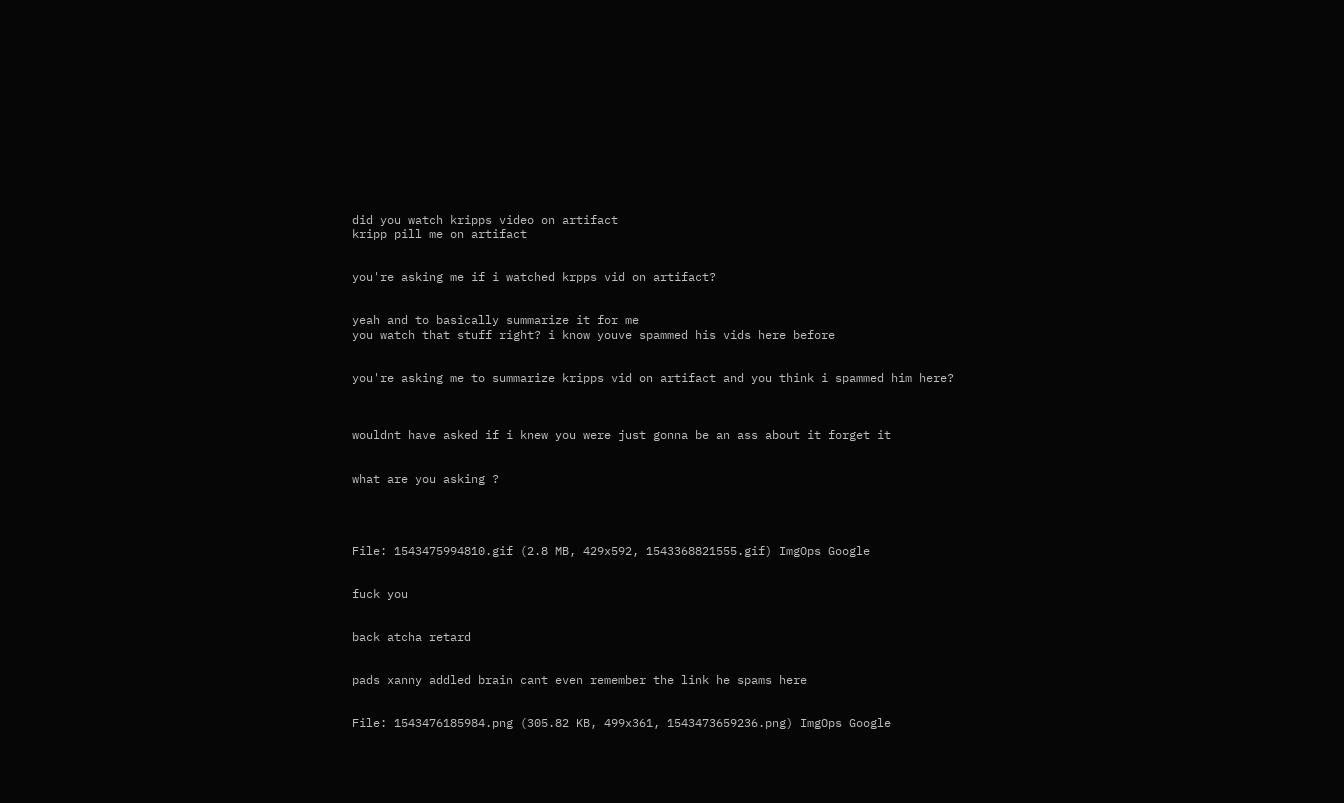did you watch kripps video on artifact
kripp pill me on artifact


you're asking me if i watched krpps vid on artifact?


yeah and to basically summarize it for me
you watch that stuff right? i know youve spammed his vids here before


you're asking me to summarize kripps vid on artifact and you think i spammed him here?



wouldnt have asked if i knew you were just gonna be an ass about it forget it


what are you asking ?




File: 1543475994810.gif (2.8 MB, 429x592, 1543368821555.gif) ImgOps Google


fuck you


back atcha retard


pads xanny addled brain cant even remember the link he spams here


File: 1543476185984.png (305.82 KB, 499x361, 1543473659236.png) ImgOps Google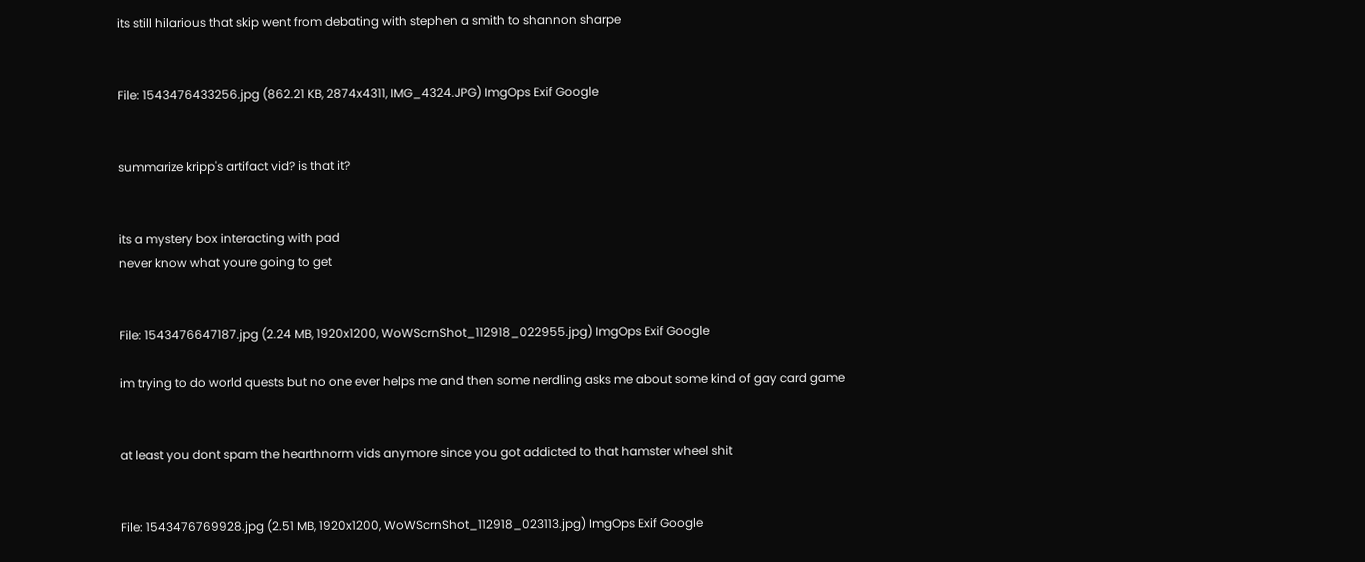its still hilarious that skip went from debating with stephen a smith to shannon sharpe


File: 1543476433256.jpg (862.21 KB, 2874x4311, IMG_4324.JPG) ImgOps Exif Google


summarize kripp's artifact vid? is that it?


its a mystery box interacting with pad
never know what youre going to get


File: 1543476647187.jpg (2.24 MB, 1920x1200, WoWScrnShot_112918_022955.jpg) ImgOps Exif Google

im trying to do world quests but no one ever helps me and then some nerdling asks me about some kind of gay card game


at least you dont spam the hearthnorm vids anymore since you got addicted to that hamster wheel shit


File: 1543476769928.jpg (2.51 MB, 1920x1200, WoWScrnShot_112918_023113.jpg) ImgOps Exif Google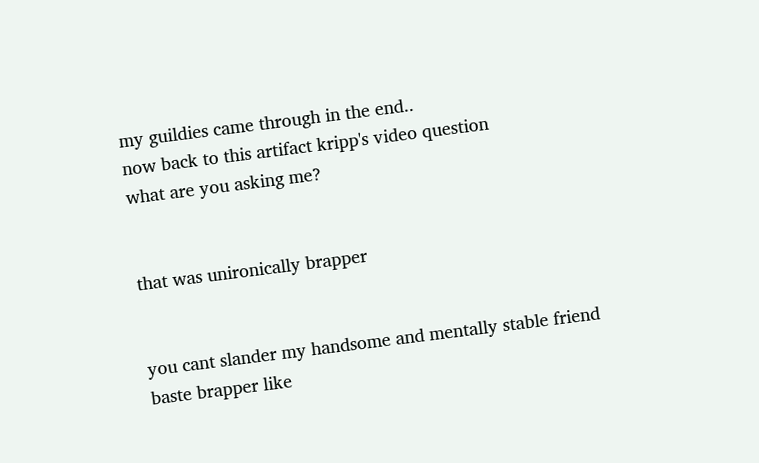my guildies came through in the end..
now back to this artifact kripp's video question
what are you asking me?


that was unironically brapper


you cant slander my handsome and mentally stable friend baste brapper like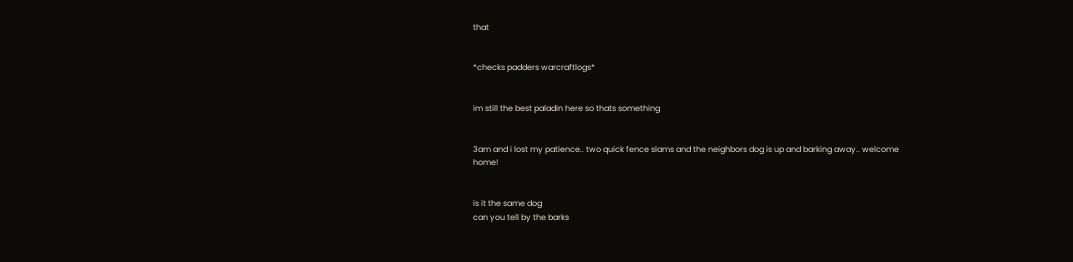that


*checks padders warcraftlogs*


im still the best paladin here so thats something


3am and i lost my patience.. two quick fence slams and the neighbors dog is up and barking away.. welcome home!


is it the same dog
can you tell by the barks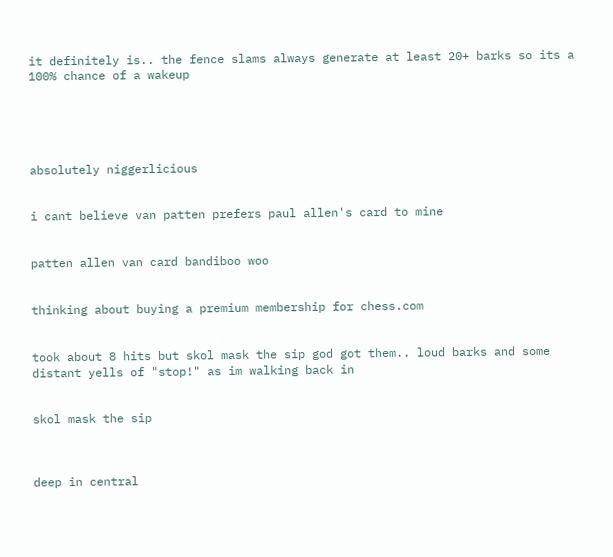it definitely is.. the fence slams always generate at least 20+ barks so its a 100% chance of a wakeup





absolutely niggerlicious


i cant believe van patten prefers paul allen's card to mine


patten allen van card bandiboo woo


thinking about buying a premium membership for chess.com


took about 8 hits but skol mask the sip god got them.. loud barks and some distant yells of "stop!" as im walking back in


skol mask the sip



deep in central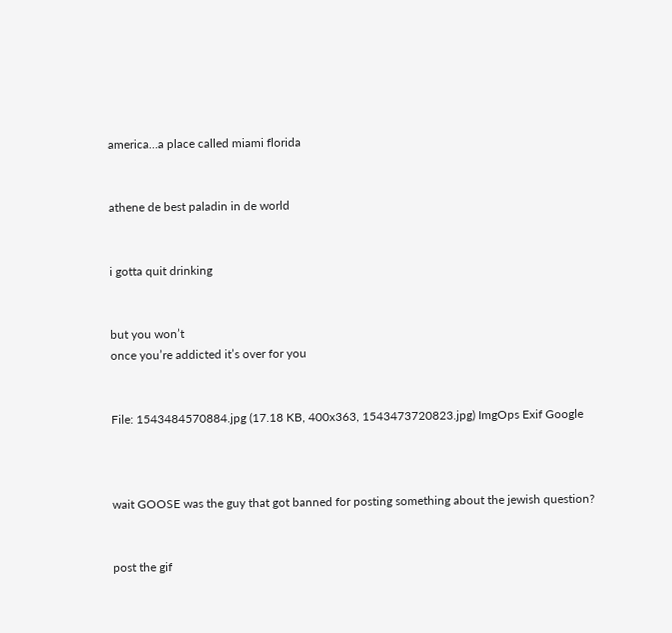america…a place called miami florida


athene de best paladin in de world


i gotta quit drinking


but you won’t
once you’re addicted it’s over for you


File: 1543484570884.jpg (17.18 KB, 400x363, 1543473720823.jpg) ImgOps Exif Google



wait GOOSE was the guy that got banned for posting something about the jewish question?


post the gif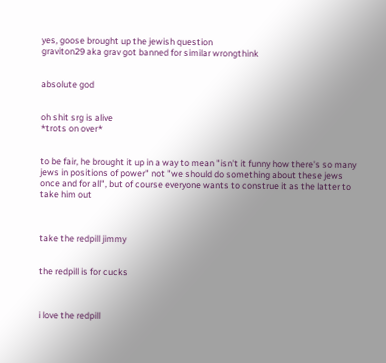yes, goose brought up the jewish question
graviton29 aka grav got banned for similar wrongthink


absolute god


oh shit srg is alive
*trots on over*


to be fair, he brought it up in a way to mean "isn't it funny how there's so many jews in positions of power" not "we should do something about these jews once and for all", but of course everyone wants to construe it as the latter to take him out



take the redpill jimmy


the redpill is for cucks



i love the redpill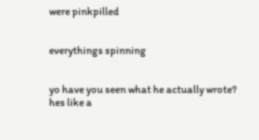were pinkpilled


everythings spinning


yo have you seen what he actually wrote?
hes like a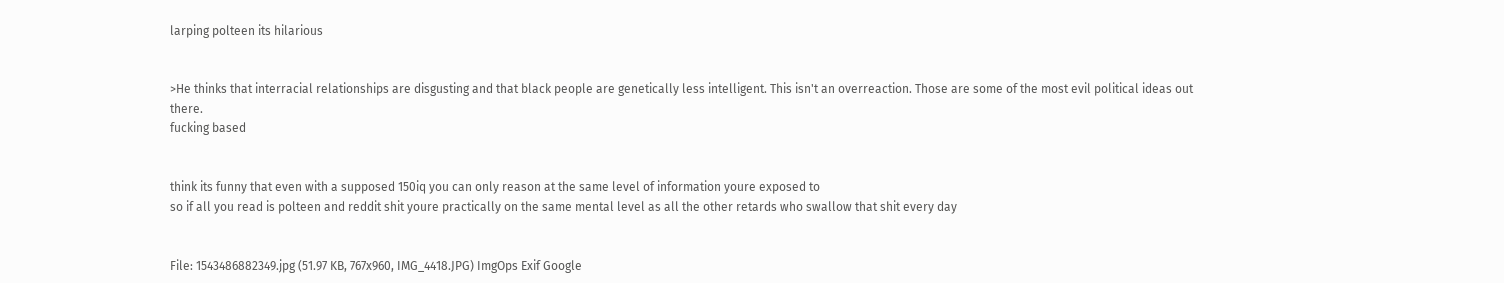larping polteen its hilarious


>He thinks that interracial relationships are disgusting and that black people are genetically less intelligent. This isn't an overreaction. Those are some of the most evil political ideas out there.
fucking based


think its funny that even with a supposed 150iq you can only reason at the same level of information youre exposed to
so if all you read is polteen and reddit shit youre practically on the same mental level as all the other retards who swallow that shit every day


File: 1543486882349.jpg (51.97 KB, 767x960, IMG_4418.JPG) ImgOps Exif Google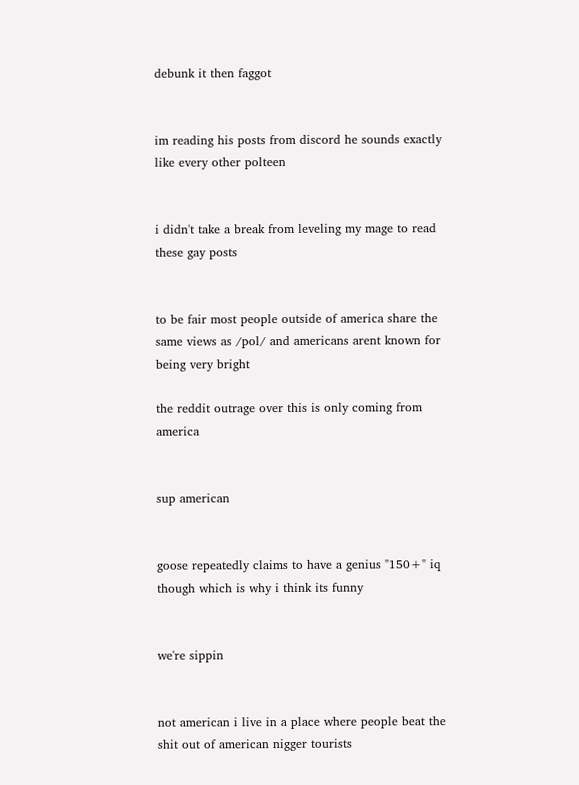debunk it then faggot


im reading his posts from discord he sounds exactly like every other polteen


i didn't take a break from leveling my mage to read these gay posts


to be fair most people outside of america share the same views as /pol/ and americans arent known for being very bright

the reddit outrage over this is only coming from america


sup american


goose repeatedly claims to have a genius "150+" iq though which is why i think its funny


we're sippin


not american i live in a place where people beat the shit out of american nigger tourists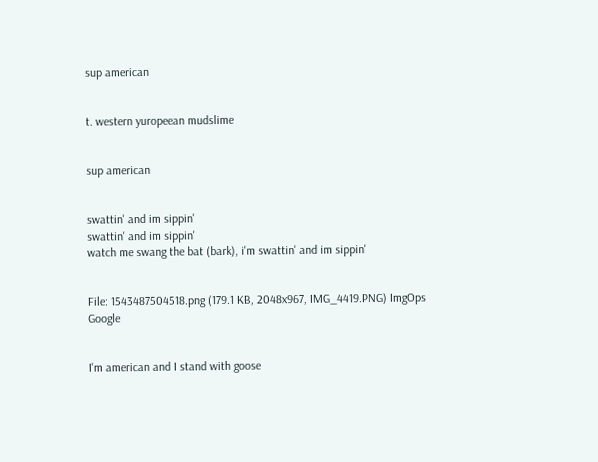sup american


t. western yuropeean mudslime


sup american


swattin' and im sippin'
swattin' and im sippin'
watch me swang the bat (bark), i'm swattin' and im sippin'


File: 1543487504518.png (179.1 KB, 2048x967, IMG_4419.PNG) ImgOps Google


I'm american and I stand with goose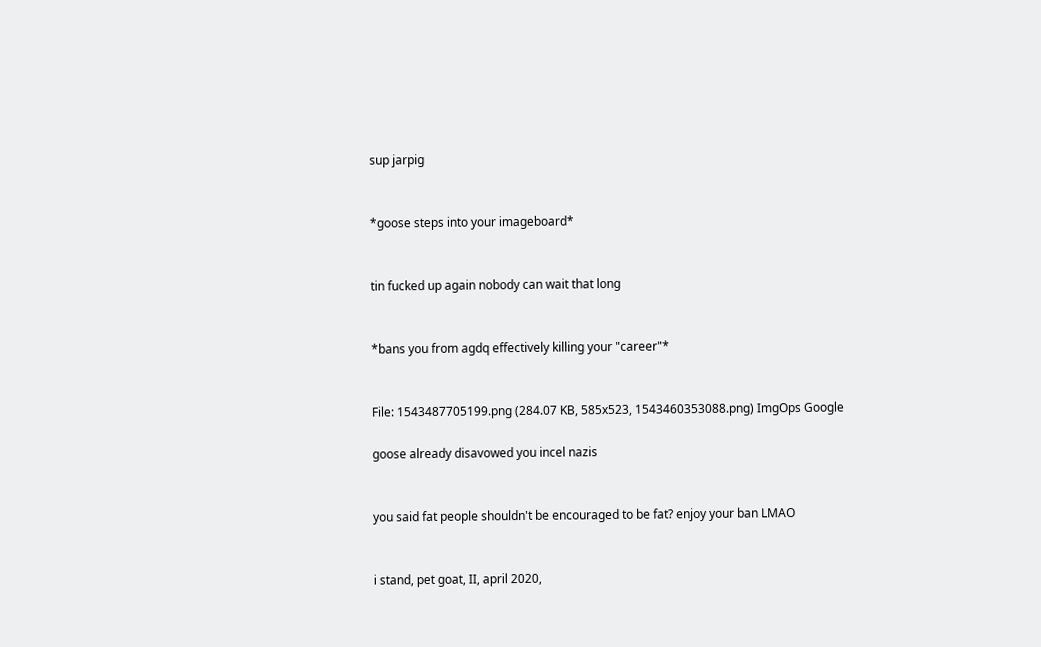sup jarpig


*goose steps into your imageboard*


tin fucked up again nobody can wait that long


*bans you from agdq effectively killing your "career"*


File: 1543487705199.png (284.07 KB, 585x523, 1543460353088.png) ImgOps Google

goose already disavowed you incel nazis


you said fat people shouldn't be encouraged to be fat? enjoy your ban LMAO


i stand, pet goat, II, april 2020,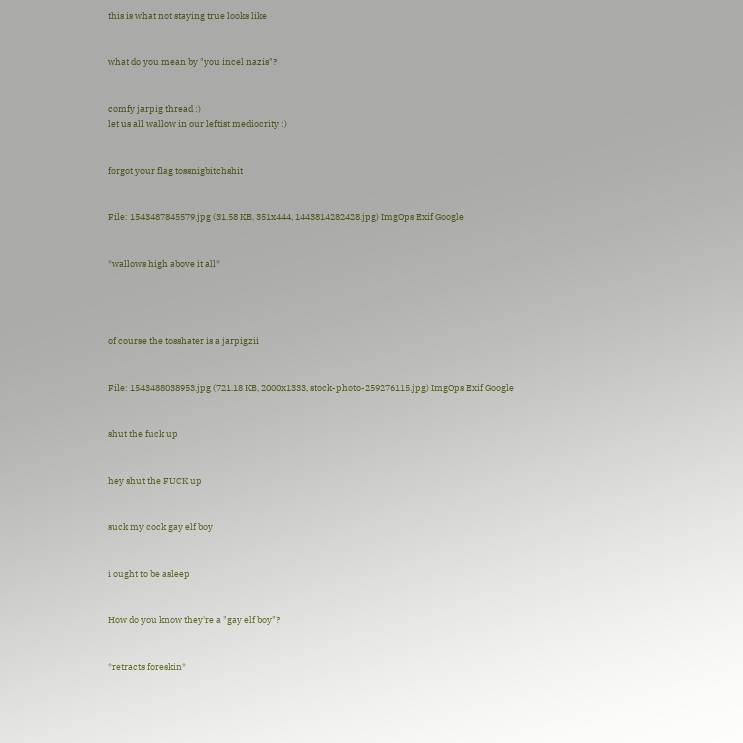this is what not staying true looks like


what do you mean by "you incel nazis"?


comfy jarpig thread :)
let us all wallow in our leftist mediocrity :)


forgot your flag tossnigbitchshit


File: 1543487845579.jpg (31.58 KB, 351x444, 1443814282428.jpg) ImgOps Exif Google


*wallows high above it all*




of course the tosshater is a jarpigzii


File: 1543488038953.jpg (721.18 KB, 2000x1333, stock-photo-259276115.jpg) ImgOps Exif Google


shut the fuck up


hey shut the FUCK up


suck my cock gay elf boy


i ought to be asleep


How do you know they're a "gay elf boy"?


*retracts foreskin*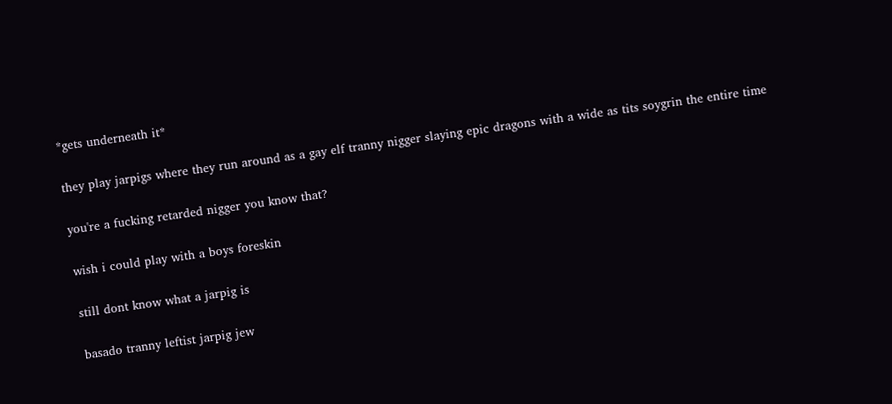*gets underneath it*


they play jarpigs where they run around as a gay elf tranny nigger slaying epic dragons with a wide as tits soygrin the entire time


you're a fucking retarded nigger you know that?


wish i could play with a boys foreskin


still dont know what a jarpig is


basado tranny leftist jarpig jew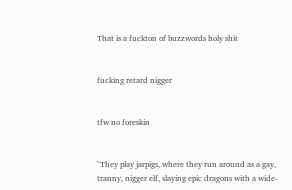That is a fuckton of buzzwords holy shit


fucking retard nigger


tfw no foreskin


"They play jarpigs, where they run around as a gay, tranny, nigger elf, slaying epic dragons with a wide-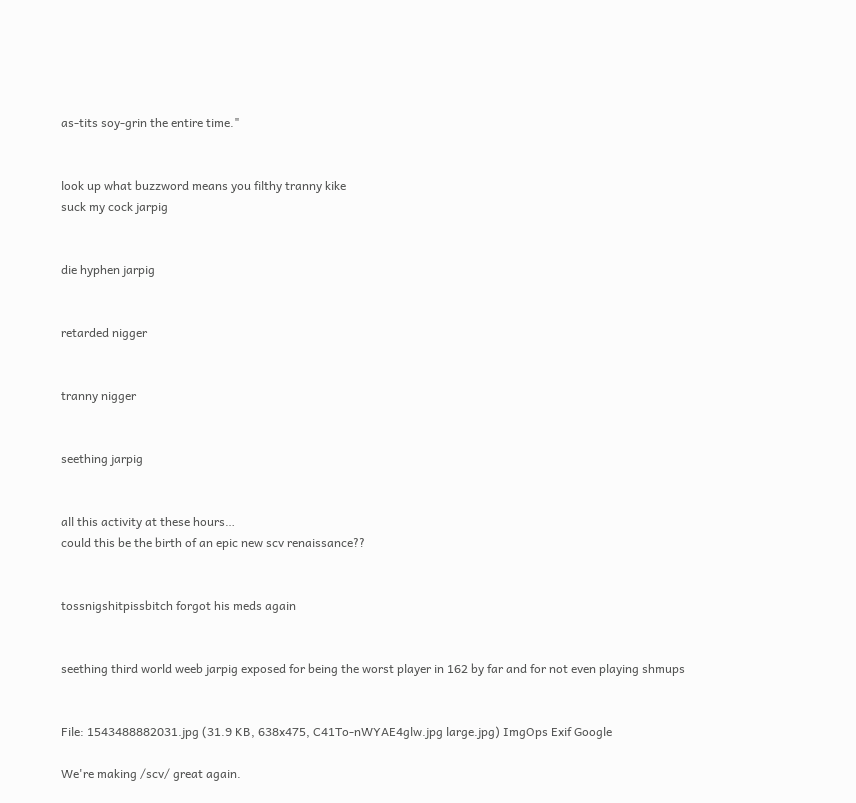as-tits soy-grin the entire time."


look up what buzzword means you filthy tranny kike
suck my cock jarpig


die hyphen jarpig


retarded nigger


tranny nigger


seething jarpig


all this activity at these hours…
could this be the birth of an epic new scv renaissance??


tossnigshitpissbitch forgot his meds again


seething third world weeb jarpig exposed for being the worst player in 162 by far and for not even playing shmups


File: 1543488882031.jpg (31.9 KB, 638x475, C41To-nWYAE4glw.jpg large.jpg) ImgOps Exif Google

We're making /scv/ great again.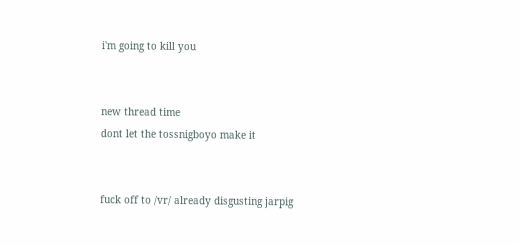i'm going to kill you


new thread time
dont let the tossnigboyo make it


fuck off to /vr/ already disgusting jarpig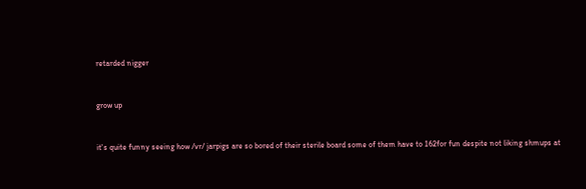retarded nigger


grow up


it's quite funny seeing how /vr/ jarpigs are so bored of their sterile board some of them have to 162for fun despite not liking shmups at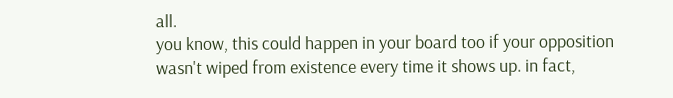all.
you know, this could happen in your board too if your opposition wasn't wiped from existence every time it shows up. in fact,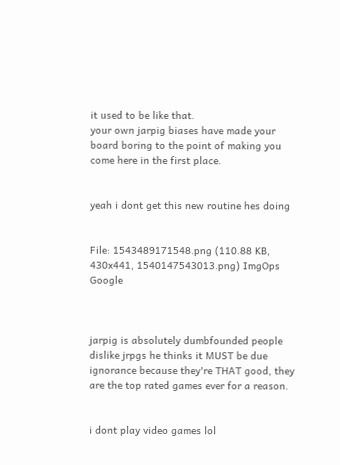it used to be like that.
your own jarpig biases have made your board boring to the point of making you come here in the first place.


yeah i dont get this new routine hes doing


File: 1543489171548.png (110.88 KB, 430x441, 1540147543013.png) ImgOps Google



jarpig is absolutely dumbfounded people dislike jrpgs he thinks it MUST be due ignorance because they're THAT good, they are the top rated games ever for a reason.


i dont play video games lol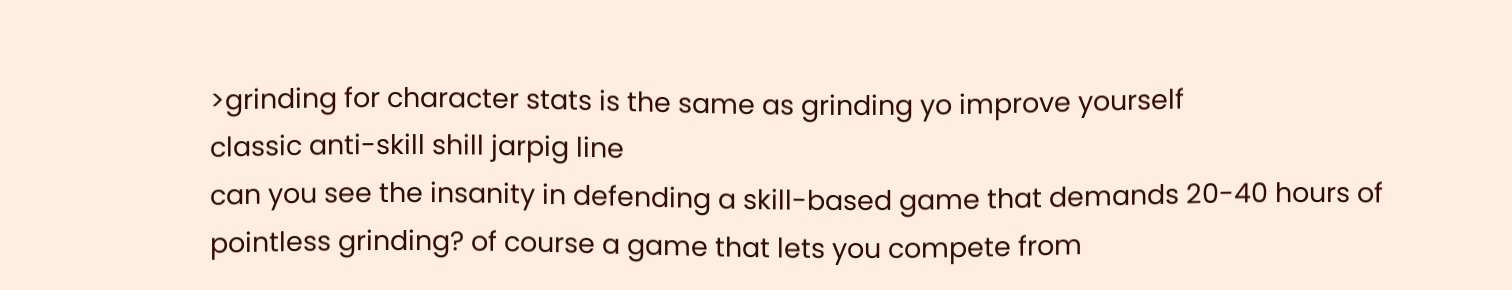>grinding for character stats is the same as grinding yo improve yourself
classic anti-skill shill jarpig line
can you see the insanity in defending a skill-based game that demands 20-40 hours of pointless grinding? of course a game that lets you compete from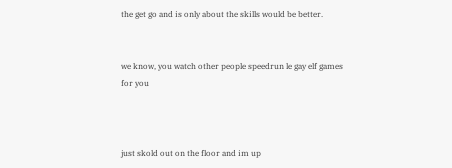the get go and is only about the skills would be better.


we know, you watch other people speedrun le gay elf games for you



just skold out on the floor and im up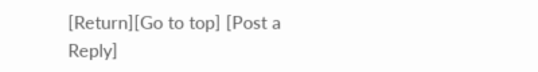[Return][Go to top] [Post a Reply]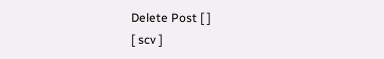Delete Post [ ]
[ scv ]